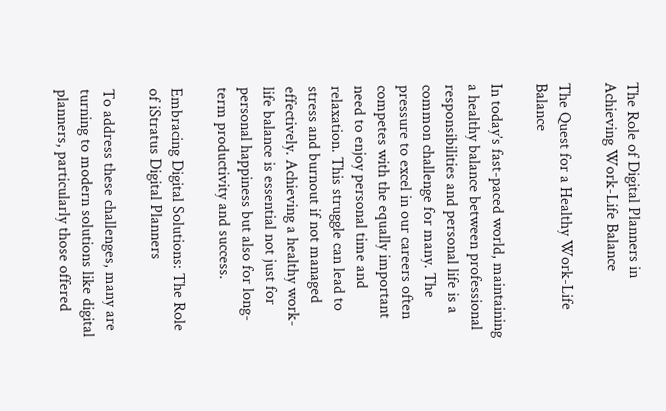The Role of Digital Planners in Achieving Work-Life Balance

The Quest for a Healthy Work-Life Balance

In today’s fast-paced world, maintaining a healthy balance between professional responsibilities and personal life is a common challenge for many. The pressure to excel in our careers often competes with the equally important need to enjoy personal time and relaxation. This struggle can lead to stress and burnout if not managed effectively. Achieving a healthy work-life balance is essential not just for personal happiness but also for long-term productivity and success.

Embracing Digital Solutions: The Role of iStratus Digital Planners

To address these challenges, many are turning to modern solutions like digital planners, particularly those offered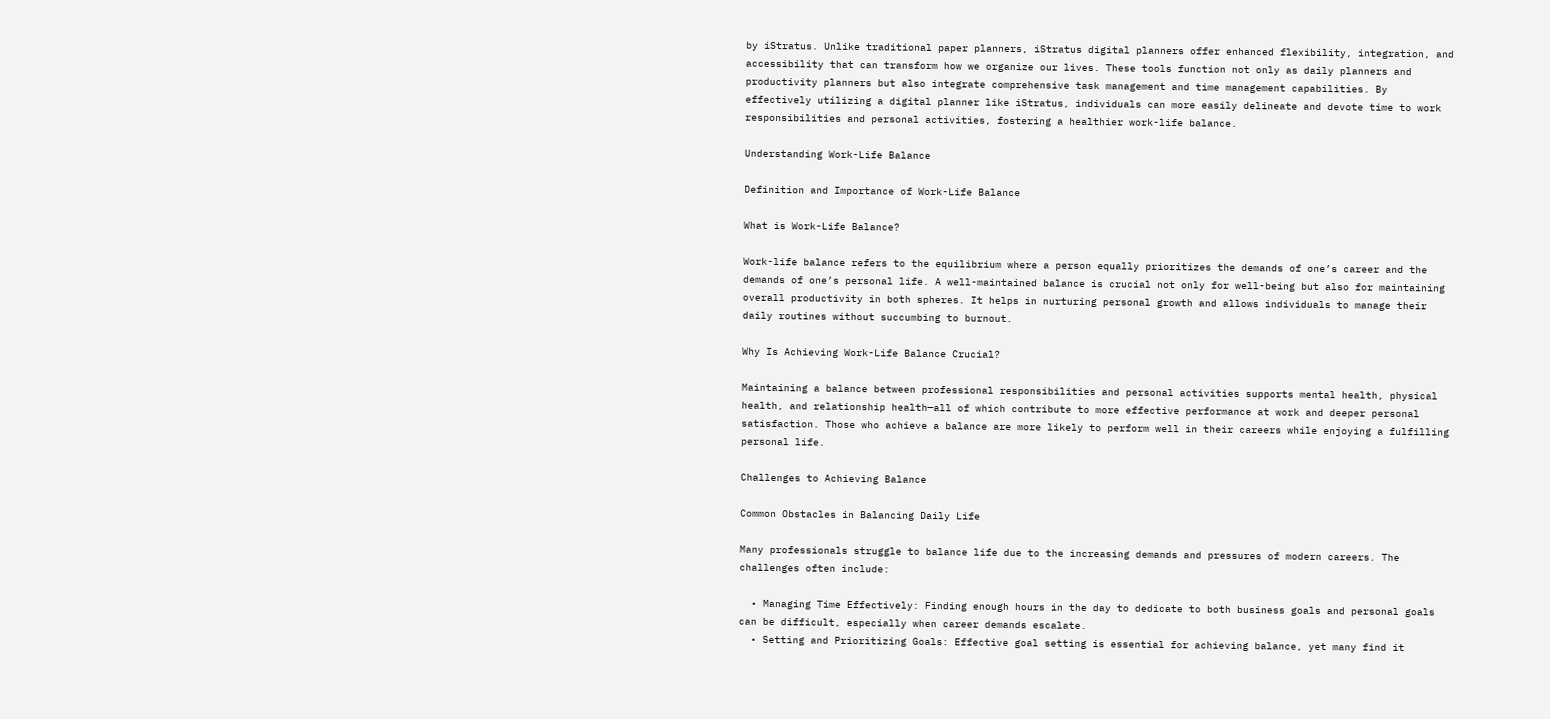by iStratus. Unlike traditional paper planners, iStratus digital planners offer enhanced flexibility, integration, and accessibility that can transform how we organize our lives. These tools function not only as daily planners and productivity planners but also integrate comprehensive task management and time management capabilities. By effectively utilizing a digital planner like iStratus, individuals can more easily delineate and devote time to work responsibilities and personal activities, fostering a healthier work-life balance.

Understanding Work-Life Balance

Definition and Importance of Work-Life Balance

What is Work-Life Balance?

Work-life balance refers to the equilibrium where a person equally prioritizes the demands of one’s career and the demands of one’s personal life. A well-maintained balance is crucial not only for well-being but also for maintaining overall productivity in both spheres. It helps in nurturing personal growth and allows individuals to manage their daily routines without succumbing to burnout.

Why Is Achieving Work-Life Balance Crucial?

Maintaining a balance between professional responsibilities and personal activities supports mental health, physical health, and relationship health—all of which contribute to more effective performance at work and deeper personal satisfaction. Those who achieve a balance are more likely to perform well in their careers while enjoying a fulfilling personal life.

Challenges to Achieving Balance

Common Obstacles in Balancing Daily Life

Many professionals struggle to balance life due to the increasing demands and pressures of modern careers. The challenges often include:

  • Managing Time Effectively: Finding enough hours in the day to dedicate to both business goals and personal goals can be difficult, especially when career demands escalate.
  • Setting and Prioritizing Goals: Effective goal setting is essential for achieving balance, yet many find it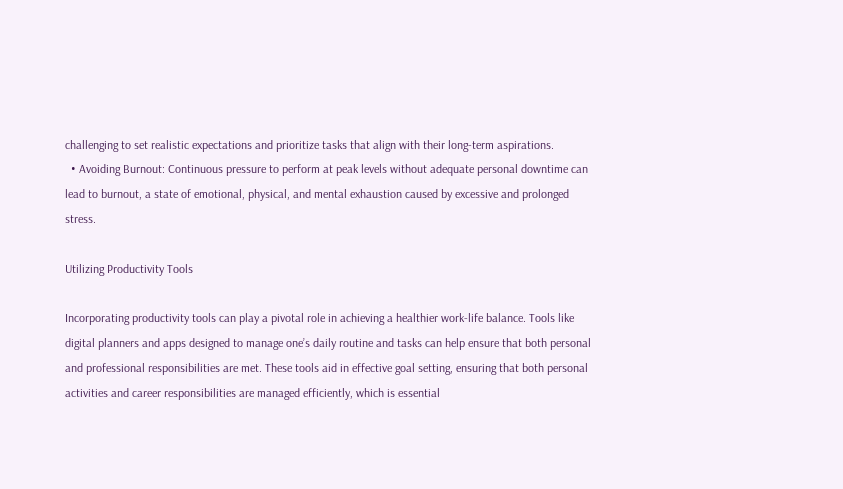challenging to set realistic expectations and prioritize tasks that align with their long-term aspirations.
  • Avoiding Burnout: Continuous pressure to perform at peak levels without adequate personal downtime can lead to burnout, a state of emotional, physical, and mental exhaustion caused by excessive and prolonged stress.

Utilizing Productivity Tools

Incorporating productivity tools can play a pivotal role in achieving a healthier work-life balance. Tools like digital planners and apps designed to manage one’s daily routine and tasks can help ensure that both personal and professional responsibilities are met. These tools aid in effective goal setting, ensuring that both personal activities and career responsibilities are managed efficiently, which is essential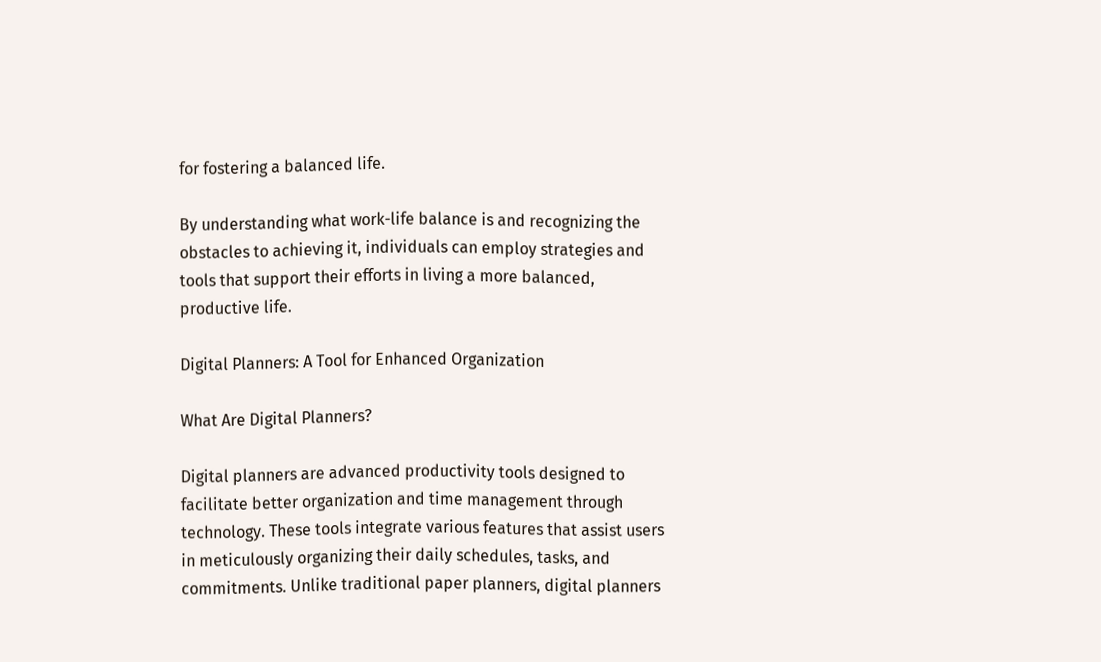for fostering a balanced life.

By understanding what work-life balance is and recognizing the obstacles to achieving it, individuals can employ strategies and tools that support their efforts in living a more balanced, productive life.

Digital Planners: A Tool for Enhanced Organization

What Are Digital Planners?

Digital planners are advanced productivity tools designed to facilitate better organization and time management through technology. These tools integrate various features that assist users in meticulously organizing their daily schedules, tasks, and commitments. Unlike traditional paper planners, digital planners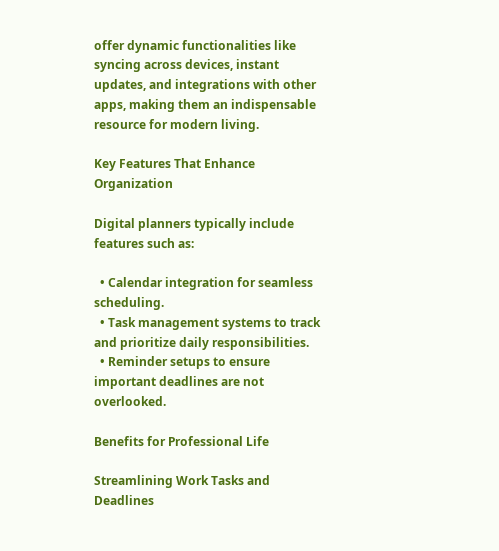offer dynamic functionalities like syncing across devices, instant updates, and integrations with other apps, making them an indispensable resource for modern living.

Key Features That Enhance Organization

Digital planners typically include features such as:

  • Calendar integration for seamless scheduling.
  • Task management systems to track and prioritize daily responsibilities.
  • Reminder setups to ensure important deadlines are not overlooked.

Benefits for Professional Life

Streamlining Work Tasks and Deadlines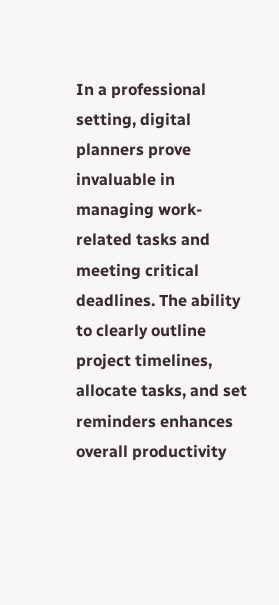In a professional setting, digital planners prove invaluable in managing work-related tasks and meeting critical deadlines. The ability to clearly outline project timelines, allocate tasks, and set reminders enhances overall productivity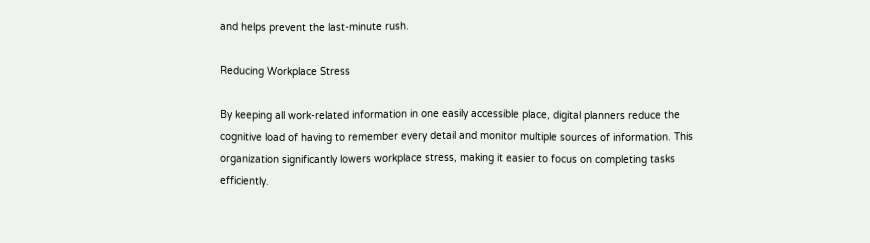and helps prevent the last-minute rush.

Reducing Workplace Stress

By keeping all work-related information in one easily accessible place, digital planners reduce the cognitive load of having to remember every detail and monitor multiple sources of information. This organization significantly lowers workplace stress, making it easier to focus on completing tasks efficiently.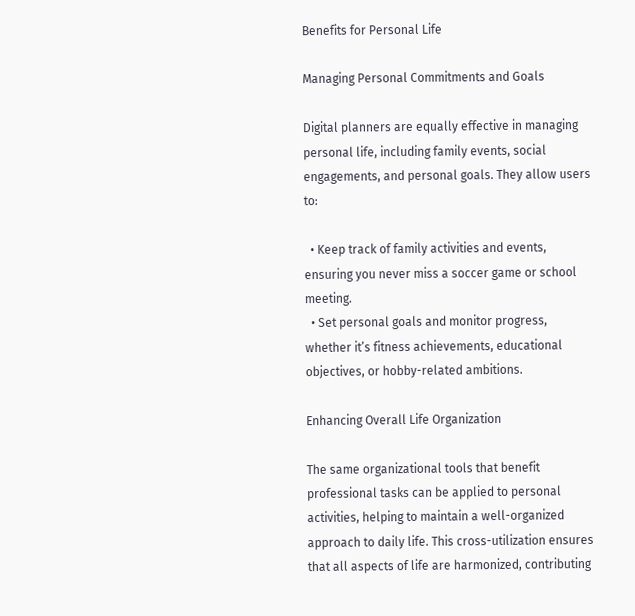Benefits for Personal Life

Managing Personal Commitments and Goals

Digital planners are equally effective in managing personal life, including family events, social engagements, and personal goals. They allow users to:

  • Keep track of family activities and events, ensuring you never miss a soccer game or school meeting.
  • Set personal goals and monitor progress, whether it’s fitness achievements, educational objectives, or hobby-related ambitions.

Enhancing Overall Life Organization

The same organizational tools that benefit professional tasks can be applied to personal activities, helping to maintain a well-organized approach to daily life. This cross-utilization ensures that all aspects of life are harmonized, contributing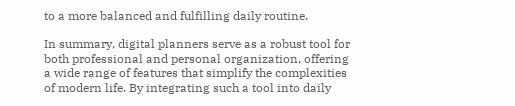to a more balanced and fulfilling daily routine.

In summary, digital planners serve as a robust tool for both professional and personal organization, offering a wide range of features that simplify the complexities of modern life. By integrating such a tool into daily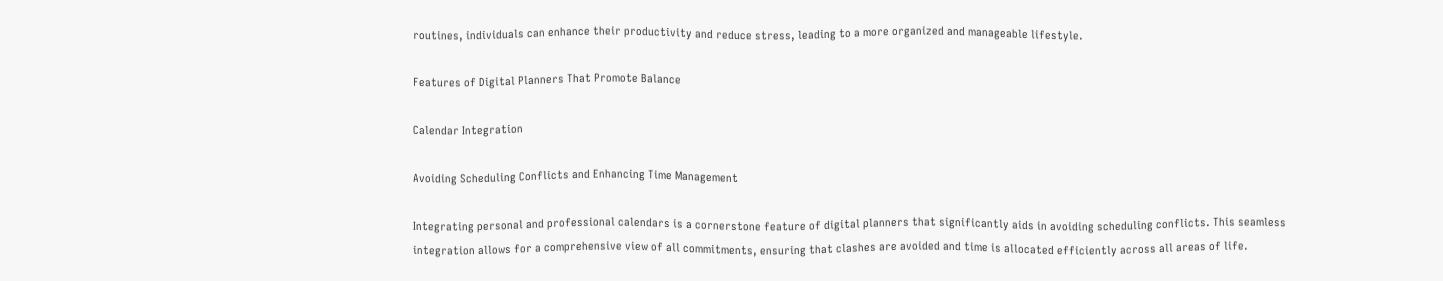routines, individuals can enhance their productivity and reduce stress, leading to a more organized and manageable lifestyle.

Features of Digital Planners That Promote Balance

Calendar Integration

Avoiding Scheduling Conflicts and Enhancing Time Management

Integrating personal and professional calendars is a cornerstone feature of digital planners that significantly aids in avoiding scheduling conflicts. This seamless integration allows for a comprehensive view of all commitments, ensuring that clashes are avoided and time is allocated efficiently across all areas of life.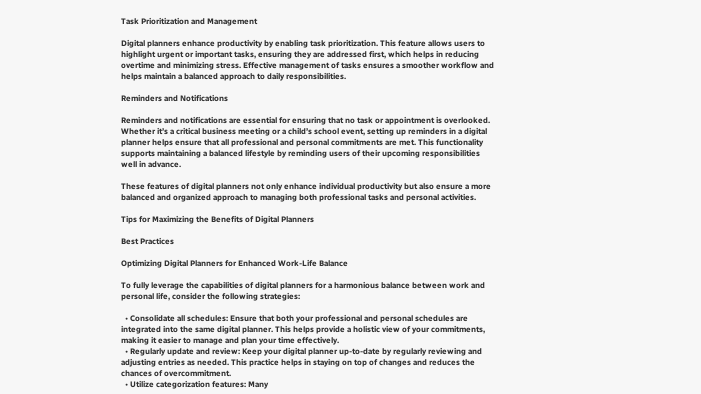Task Prioritization and Management

Digital planners enhance productivity by enabling task prioritization. This feature allows users to highlight urgent or important tasks, ensuring they are addressed first, which helps in reducing overtime and minimizing stress. Effective management of tasks ensures a smoother workflow and helps maintain a balanced approach to daily responsibilities.

Reminders and Notifications

Reminders and notifications are essential for ensuring that no task or appointment is overlooked. Whether it’s a critical business meeting or a child’s school event, setting up reminders in a digital planner helps ensure that all professional and personal commitments are met. This functionality supports maintaining a balanced lifestyle by reminding users of their upcoming responsibilities well in advance.

These features of digital planners not only enhance individual productivity but also ensure a more balanced and organized approach to managing both professional tasks and personal activities.

Tips for Maximizing the Benefits of Digital Planners

Best Practices

Optimizing Digital Planners for Enhanced Work-Life Balance

To fully leverage the capabilities of digital planners for a harmonious balance between work and personal life, consider the following strategies:

  • Consolidate all schedules: Ensure that both your professional and personal schedules are integrated into the same digital planner. This helps provide a holistic view of your commitments, making it easier to manage and plan your time effectively.
  • Regularly update and review: Keep your digital planner up-to-date by regularly reviewing and adjusting entries as needed. This practice helps in staying on top of changes and reduces the chances of overcommitment.
  • Utilize categorization features: Many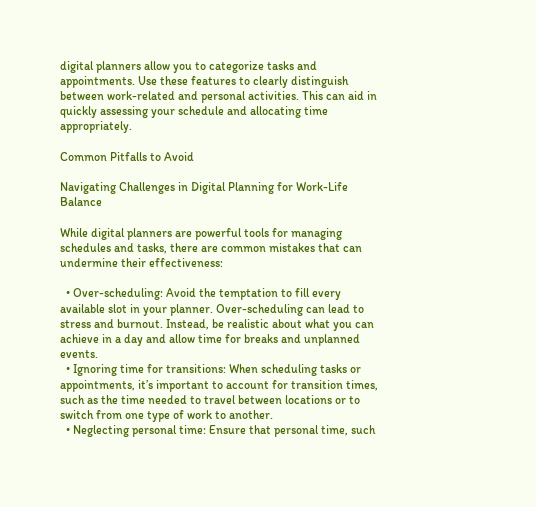digital planners allow you to categorize tasks and appointments. Use these features to clearly distinguish between work-related and personal activities. This can aid in quickly assessing your schedule and allocating time appropriately.

Common Pitfalls to Avoid

Navigating Challenges in Digital Planning for Work-Life Balance

While digital planners are powerful tools for managing schedules and tasks, there are common mistakes that can undermine their effectiveness:

  • Over-scheduling: Avoid the temptation to fill every available slot in your planner. Over-scheduling can lead to stress and burnout. Instead, be realistic about what you can achieve in a day and allow time for breaks and unplanned events.
  • Ignoring time for transitions: When scheduling tasks or appointments, it’s important to account for transition times, such as the time needed to travel between locations or to switch from one type of work to another.
  • Neglecting personal time: Ensure that personal time, such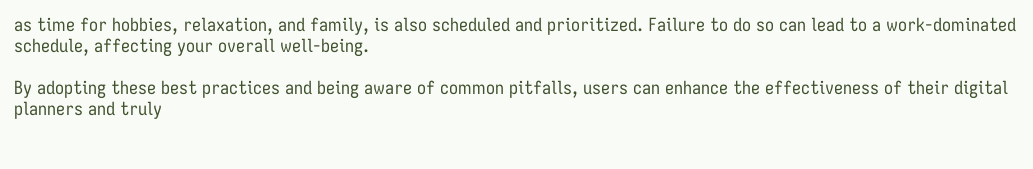as time for hobbies, relaxation, and family, is also scheduled and prioritized. Failure to do so can lead to a work-dominated schedule, affecting your overall well-being.

By adopting these best practices and being aware of common pitfalls, users can enhance the effectiveness of their digital planners and truly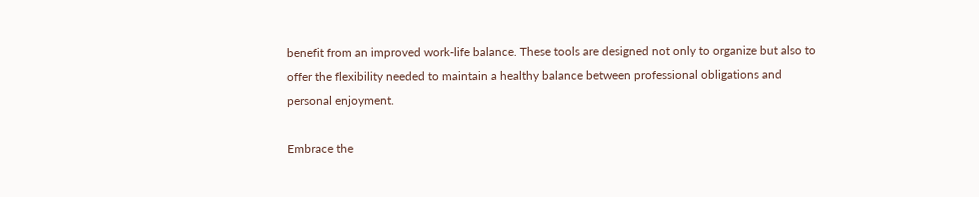benefit from an improved work-life balance. These tools are designed not only to organize but also to offer the flexibility needed to maintain a healthy balance between professional obligations and personal enjoyment.

Embrace the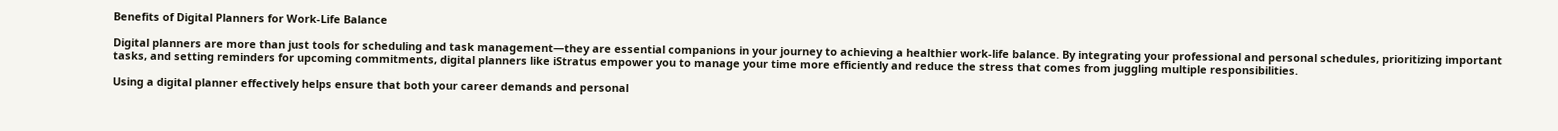Benefits of Digital Planners for Work-Life Balance

Digital planners are more than just tools for scheduling and task management—they are essential companions in your journey to achieving a healthier work-life balance. By integrating your professional and personal schedules, prioritizing important tasks, and setting reminders for upcoming commitments, digital planners like iStratus empower you to manage your time more efficiently and reduce the stress that comes from juggling multiple responsibilities.

Using a digital planner effectively helps ensure that both your career demands and personal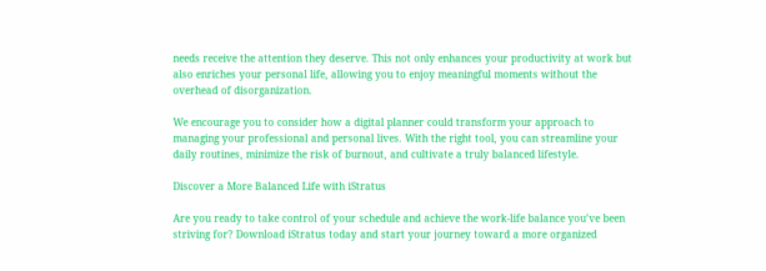needs receive the attention they deserve. This not only enhances your productivity at work but also enriches your personal life, allowing you to enjoy meaningful moments without the overhead of disorganization.

We encourage you to consider how a digital planner could transform your approach to managing your professional and personal lives. With the right tool, you can streamline your daily routines, minimize the risk of burnout, and cultivate a truly balanced lifestyle.

Discover a More Balanced Life with iStratus

Are you ready to take control of your schedule and achieve the work-life balance you’ve been striving for? Download iStratus today and start your journey toward a more organized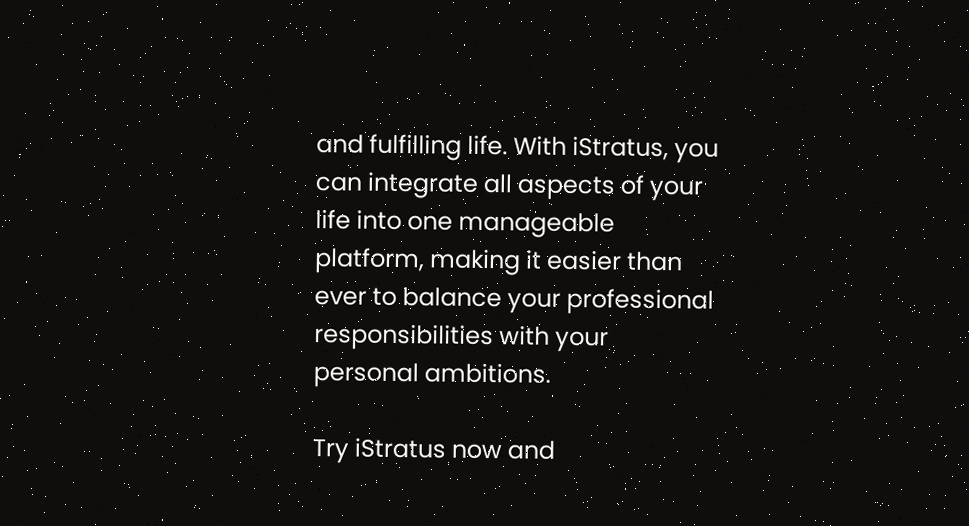and fulfilling life. With iStratus, you can integrate all aspects of your life into one manageable platform, making it easier than ever to balance your professional responsibilities with your personal ambitions.

Try iStratus now and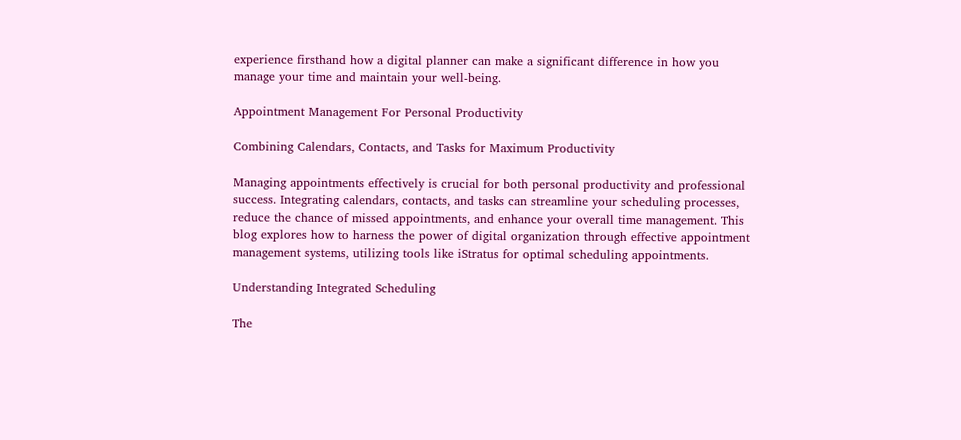experience firsthand how a digital planner can make a significant difference in how you manage your time and maintain your well-being.

Appointment Management For Personal Productivity

Combining Calendars, Contacts, and Tasks for Maximum Productivity

Managing appointments effectively is crucial for both personal productivity and professional success. Integrating calendars, contacts, and tasks can streamline your scheduling processes, reduce the chance of missed appointments, and enhance your overall time management. This blog explores how to harness the power of digital organization through effective appointment management systems, utilizing tools like iStratus for optimal scheduling appointments.

Understanding Integrated Scheduling

The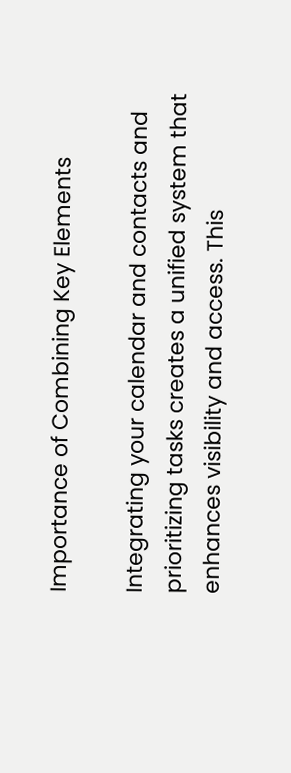Importance of Combining Key Elements

Integrating your calendar and contacts and prioritizing tasks creates a unified system that enhances visibility and access. This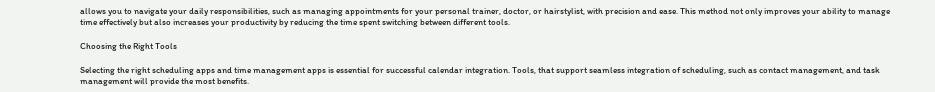allows you to navigate your daily responsibilities, such as managing appointments for your personal trainer, doctor, or hairstylist, with precision and ease. This method not only improves your ability to manage time effectively but also increases your productivity by reducing the time spent switching between different tools.

Choosing the Right Tools

Selecting the right scheduling apps and time management apps is essential for successful calendar integration. Tools, that support seamless integration of scheduling, such as contact management, and task management will provide the most benefits.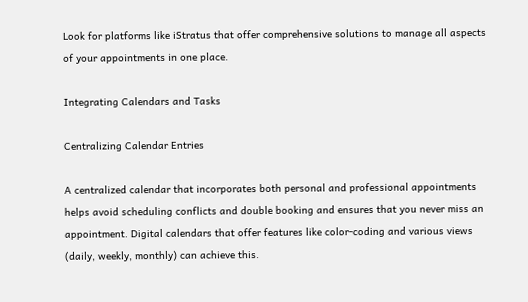Look for platforms like iStratus that offer comprehensive solutions to manage all aspects of your appointments in one place.

Integrating Calendars and Tasks

Centralizing Calendar Entries

A centralized calendar that incorporates both personal and professional appointments helps avoid scheduling conflicts and double booking and ensures that you never miss an appointment. Digital calendars that offer features like color-coding and various views (daily, weekly, monthly) can achieve this.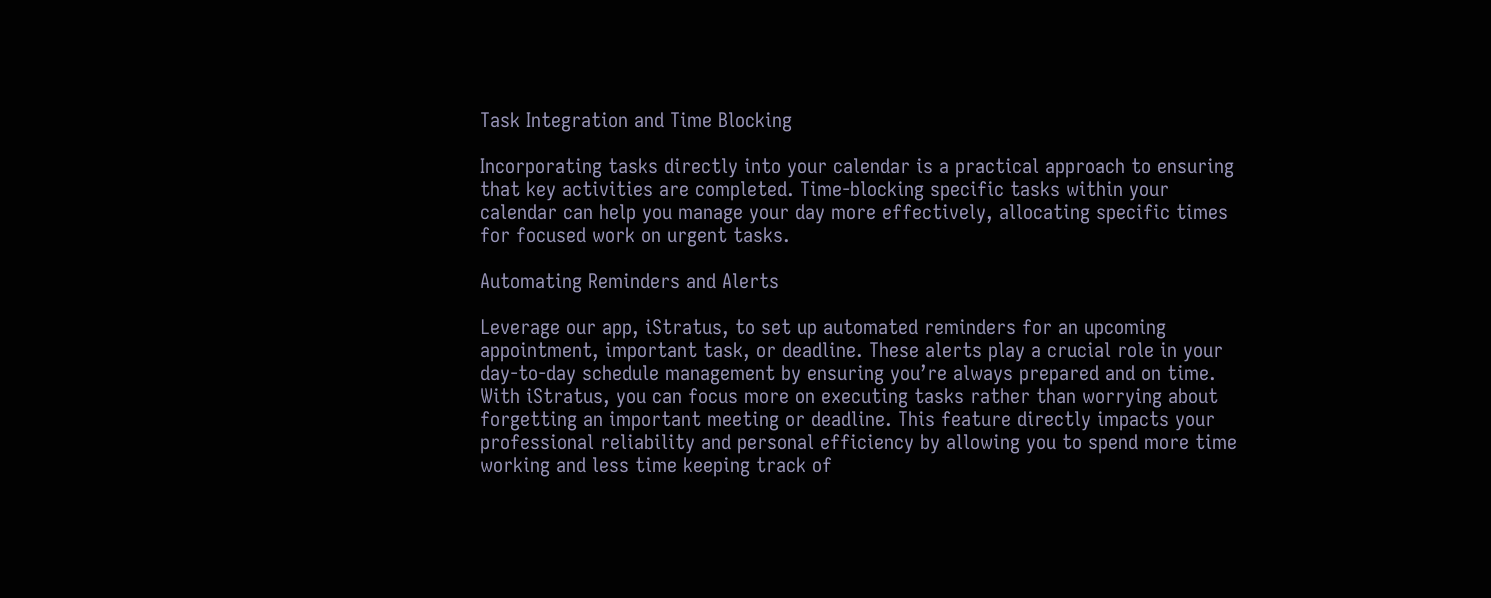Task Integration and Time Blocking

Incorporating tasks directly into your calendar is a practical approach to ensuring that key activities are completed. Time-blocking specific tasks within your calendar can help you manage your day more effectively, allocating specific times for focused work on urgent tasks.

Automating Reminders and Alerts

Leverage our app, iStratus, to set up automated reminders for an upcoming appointment, important task, or deadline. These alerts play a crucial role in your day-to-day schedule management by ensuring you’re always prepared and on time. With iStratus, you can focus more on executing tasks rather than worrying about forgetting an important meeting or deadline. This feature directly impacts your professional reliability and personal efficiency by allowing you to spend more time working and less time keeping track of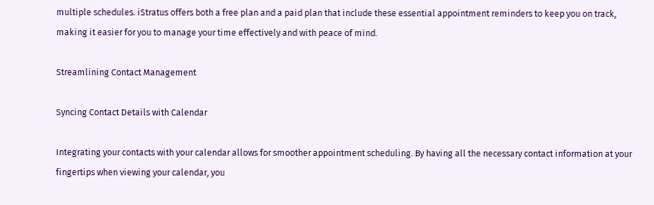multiple schedules. iStratus offers both a free plan and a paid plan that include these essential appointment reminders to keep you on track, making it easier for you to manage your time effectively and with peace of mind.

Streamlining Contact Management

Syncing Contact Details with Calendar

Integrating your contacts with your calendar allows for smoother appointment scheduling. By having all the necessary contact information at your fingertips when viewing your calendar, you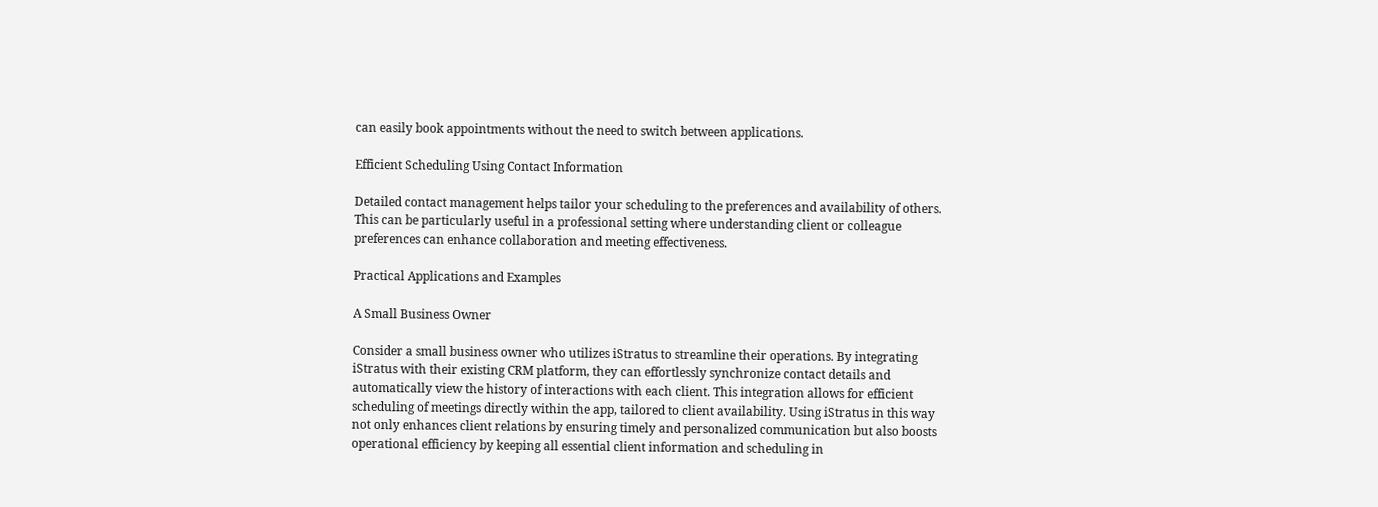can easily book appointments without the need to switch between applications.

Efficient Scheduling Using Contact Information

Detailed contact management helps tailor your scheduling to the preferences and availability of others. This can be particularly useful in a professional setting where understanding client or colleague preferences can enhance collaboration and meeting effectiveness.

Practical Applications and Examples

A Small Business Owner

Consider a small business owner who utilizes iStratus to streamline their operations. By integrating iStratus with their existing CRM platform, they can effortlessly synchronize contact details and automatically view the history of interactions with each client. This integration allows for efficient scheduling of meetings directly within the app, tailored to client availability. Using iStratus in this way not only enhances client relations by ensuring timely and personalized communication but also boosts operational efficiency by keeping all essential client information and scheduling in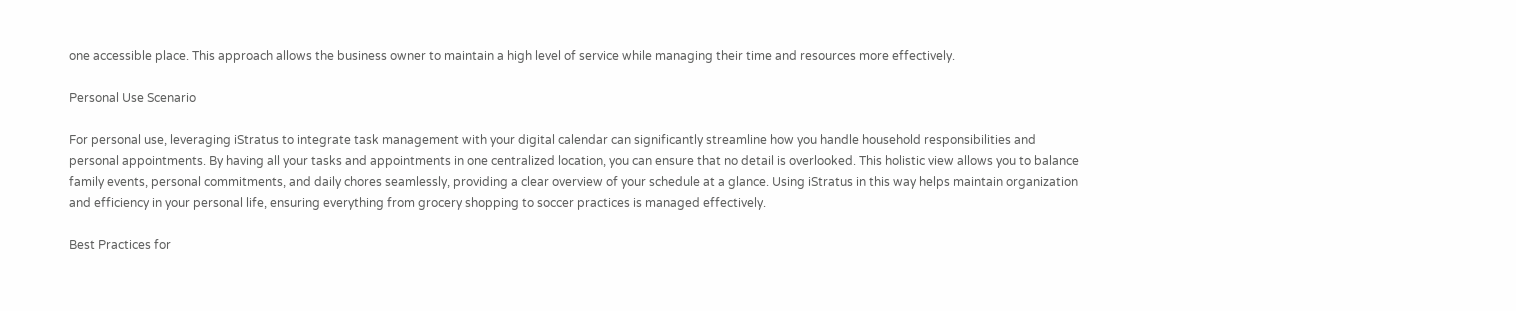one accessible place. This approach allows the business owner to maintain a high level of service while managing their time and resources more effectively.

Personal Use Scenario

For personal use, leveraging iStratus to integrate task management with your digital calendar can significantly streamline how you handle household responsibilities and personal appointments. By having all your tasks and appointments in one centralized location, you can ensure that no detail is overlooked. This holistic view allows you to balance family events, personal commitments, and daily chores seamlessly, providing a clear overview of your schedule at a glance. Using iStratus in this way helps maintain organization and efficiency in your personal life, ensuring everything from grocery shopping to soccer practices is managed effectively.

Best Practices for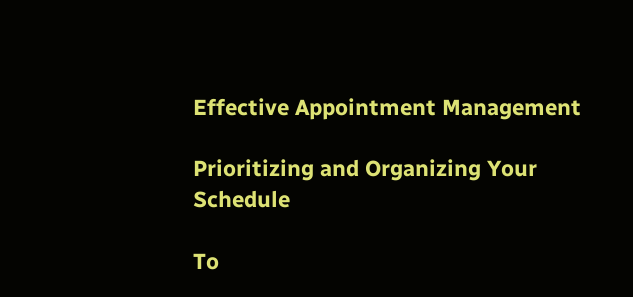Effective Appointment Management

Prioritizing and Organizing Your Schedule

To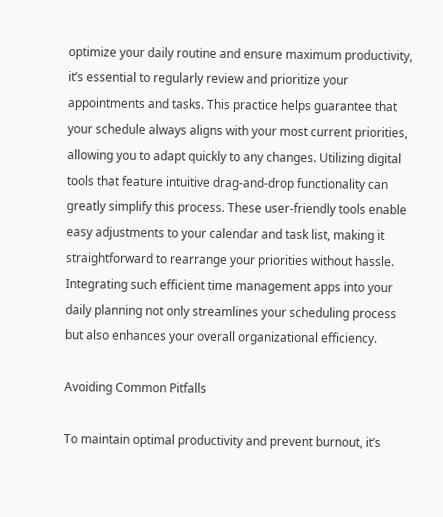optimize your daily routine and ensure maximum productivity, it’s essential to regularly review and prioritize your appointments and tasks. This practice helps guarantee that your schedule always aligns with your most current priorities, allowing you to adapt quickly to any changes. Utilizing digital tools that feature intuitive drag-and-drop functionality can greatly simplify this process. These user-friendly tools enable easy adjustments to your calendar and task list, making it straightforward to rearrange your priorities without hassle. Integrating such efficient time management apps into your daily planning not only streamlines your scheduling process but also enhances your overall organizational efficiency.

Avoiding Common Pitfalls

To maintain optimal productivity and prevent burnout, it’s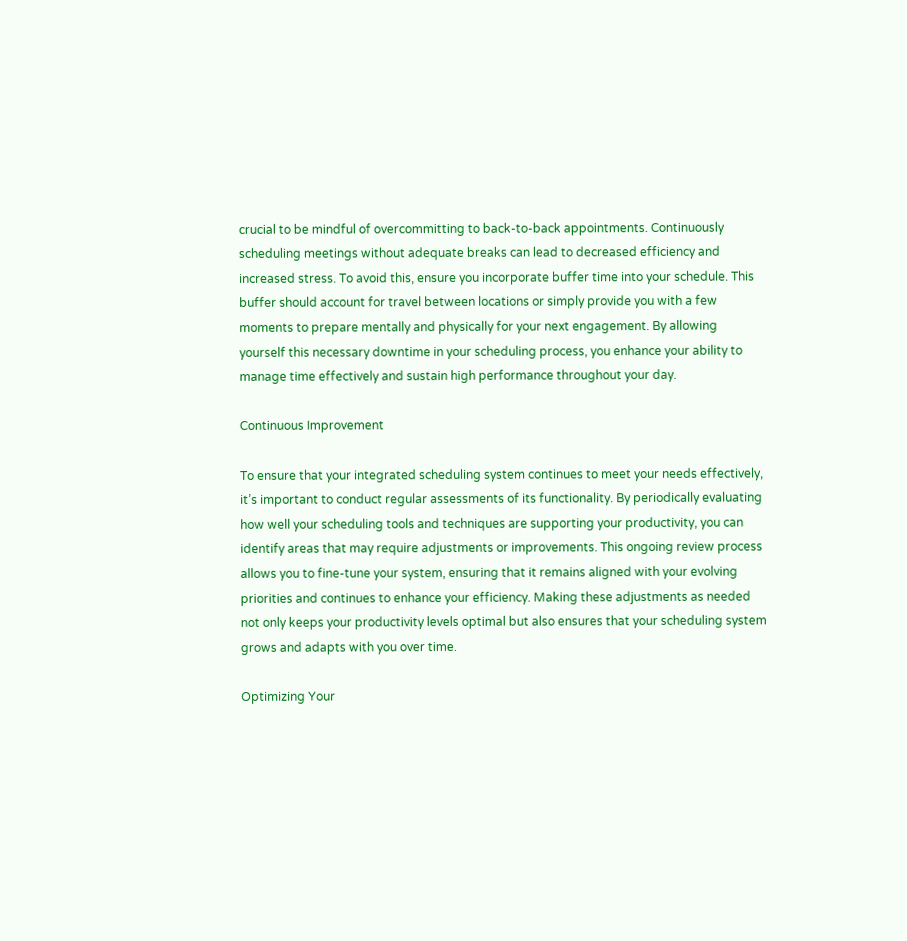crucial to be mindful of overcommitting to back-to-back appointments. Continuously scheduling meetings without adequate breaks can lead to decreased efficiency and increased stress. To avoid this, ensure you incorporate buffer time into your schedule. This buffer should account for travel between locations or simply provide you with a few moments to prepare mentally and physically for your next engagement. By allowing yourself this necessary downtime in your scheduling process, you enhance your ability to manage time effectively and sustain high performance throughout your day.

Continuous Improvement

To ensure that your integrated scheduling system continues to meet your needs effectively, it’s important to conduct regular assessments of its functionality. By periodically evaluating how well your scheduling tools and techniques are supporting your productivity, you can identify areas that may require adjustments or improvements. This ongoing review process allows you to fine-tune your system, ensuring that it remains aligned with your evolving priorities and continues to enhance your efficiency. Making these adjustments as needed not only keeps your productivity levels optimal but also ensures that your scheduling system grows and adapts with you over time.

Optimizing Your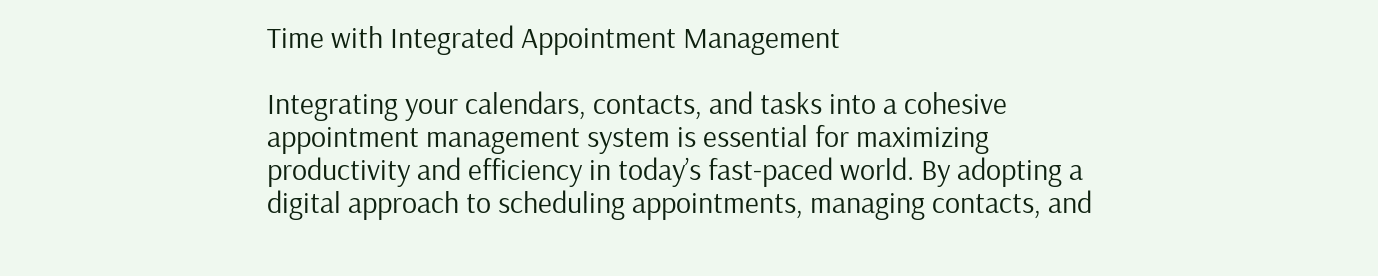Time with Integrated Appointment Management

Integrating your calendars, contacts, and tasks into a cohesive appointment management system is essential for maximizing productivity and efficiency in today’s fast-paced world. By adopting a digital approach to scheduling appointments, managing contacts, and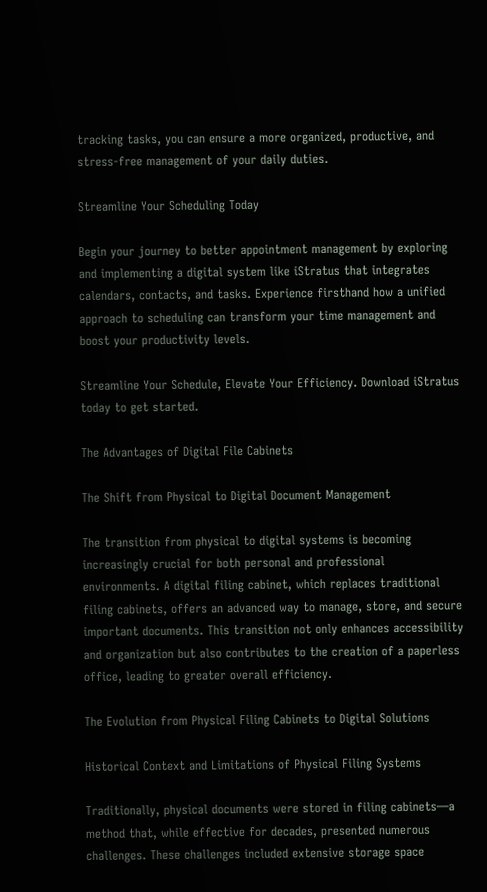tracking tasks, you can ensure a more organized, productive, and stress-free management of your daily duties.

Streamline Your Scheduling Today

Begin your journey to better appointment management by exploring and implementing a digital system like iStratus that integrates calendars, contacts, and tasks. Experience firsthand how a unified approach to scheduling can transform your time management and boost your productivity levels.

Streamline Your Schedule, Elevate Your Efficiency. Download iStratus today to get started.

The Advantages of Digital File Cabinets

The Shift from Physical to Digital Document Management

The transition from physical to digital systems is becoming increasingly crucial for both personal and professional environments. A digital filing cabinet, which replaces traditional filing cabinets, offers an advanced way to manage, store, and secure important documents. This transition not only enhances accessibility and organization but also contributes to the creation of a paperless office, leading to greater overall efficiency.

The Evolution from Physical Filing Cabinets to Digital Solutions

Historical Context and Limitations of Physical Filing Systems

Traditionally, physical documents were stored in filing cabinets—a method that, while effective for decades, presented numerous challenges. These challenges included extensive storage space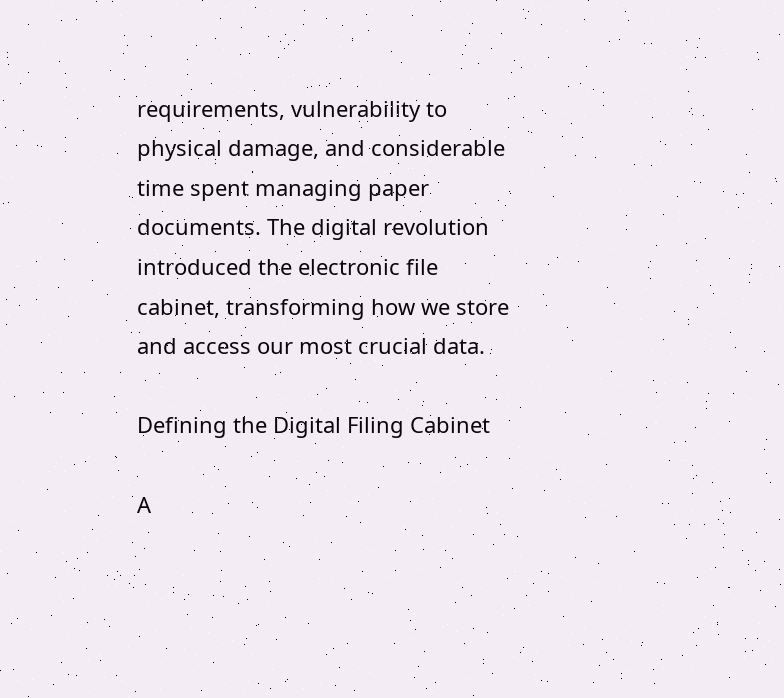requirements, vulnerability to physical damage, and considerable time spent managing paper documents. The digital revolution introduced the electronic file cabinet, transforming how we store and access our most crucial data.

Defining the Digital Filing Cabinet

A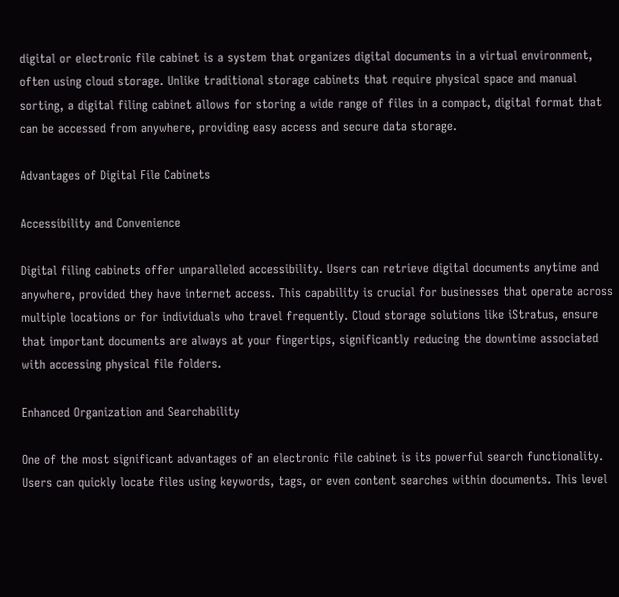digital or electronic file cabinet is a system that organizes digital documents in a virtual environment, often using cloud storage. Unlike traditional storage cabinets that require physical space and manual sorting, a digital filing cabinet allows for storing a wide range of files in a compact, digital format that can be accessed from anywhere, providing easy access and secure data storage.

Advantages of Digital File Cabinets

Accessibility and Convenience

Digital filing cabinets offer unparalleled accessibility. Users can retrieve digital documents anytime and anywhere, provided they have internet access. This capability is crucial for businesses that operate across multiple locations or for individuals who travel frequently. Cloud storage solutions like iStratus, ensure that important documents are always at your fingertips, significantly reducing the downtime associated with accessing physical file folders.

Enhanced Organization and Searchability

One of the most significant advantages of an electronic file cabinet is its powerful search functionality. Users can quickly locate files using keywords, tags, or even content searches within documents. This level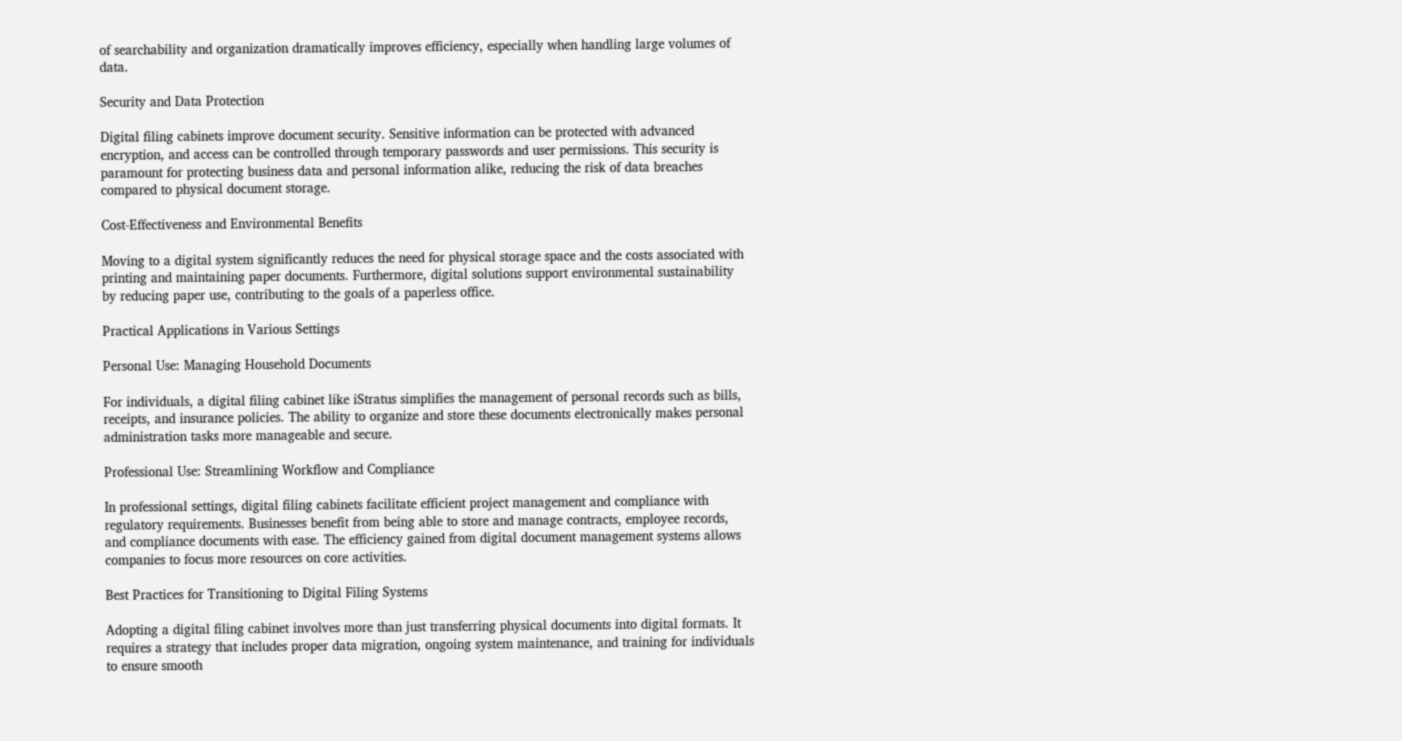of searchability and organization dramatically improves efficiency, especially when handling large volumes of data.

Security and Data Protection

Digital filing cabinets improve document security. Sensitive information can be protected with advanced encryption, and access can be controlled through temporary passwords and user permissions. This security is paramount for protecting business data and personal information alike, reducing the risk of data breaches compared to physical document storage.

Cost-Effectiveness and Environmental Benefits

Moving to a digital system significantly reduces the need for physical storage space and the costs associated with printing and maintaining paper documents. Furthermore, digital solutions support environmental sustainability by reducing paper use, contributing to the goals of a paperless office.

Practical Applications in Various Settings

Personal Use: Managing Household Documents

For individuals, a digital filing cabinet like iStratus simplifies the management of personal records such as bills, receipts, and insurance policies. The ability to organize and store these documents electronically makes personal administration tasks more manageable and secure.

Professional Use: Streamlining Workflow and Compliance

In professional settings, digital filing cabinets facilitate efficient project management and compliance with regulatory requirements. Businesses benefit from being able to store and manage contracts, employee records, and compliance documents with ease. The efficiency gained from digital document management systems allows companies to focus more resources on core activities.

Best Practices for Transitioning to Digital Filing Systems

Adopting a digital filing cabinet involves more than just transferring physical documents into digital formats. It requires a strategy that includes proper data migration, ongoing system maintenance, and training for individuals to ensure smooth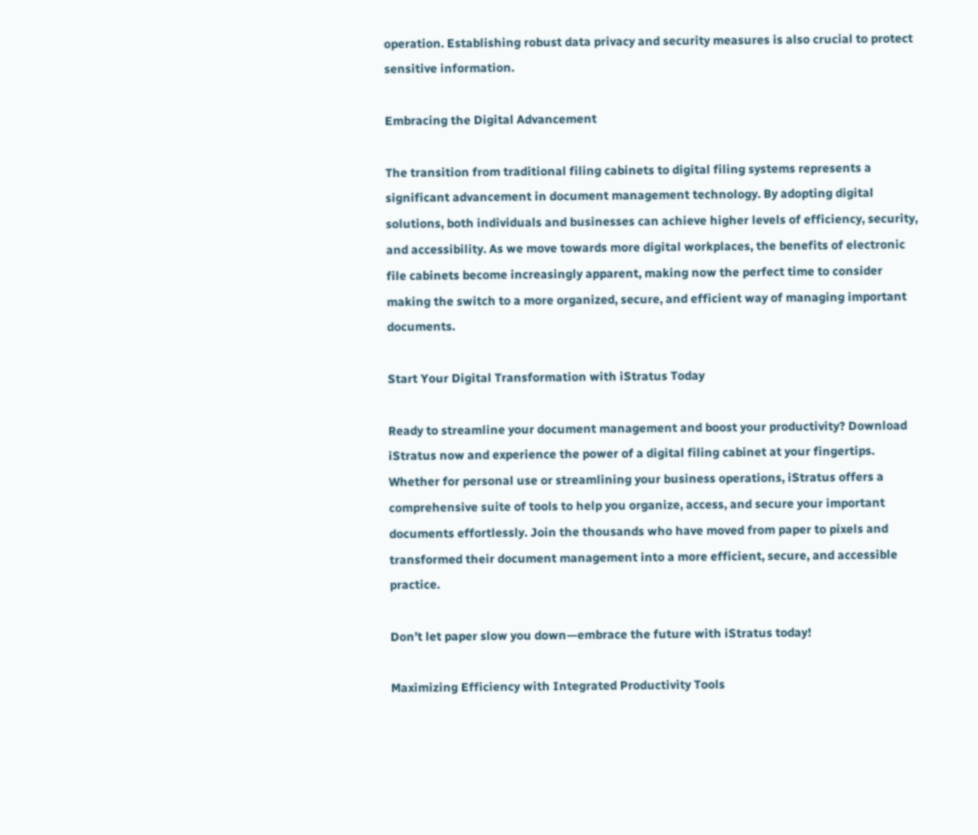operation. Establishing robust data privacy and security measures is also crucial to protect sensitive information.

Embracing the Digital Advancement

The transition from traditional filing cabinets to digital filing systems represents a significant advancement in document management technology. By adopting digital solutions, both individuals and businesses can achieve higher levels of efficiency, security, and accessibility. As we move towards more digital workplaces, the benefits of electronic file cabinets become increasingly apparent, making now the perfect time to consider making the switch to a more organized, secure, and efficient way of managing important documents.

Start Your Digital Transformation with iStratus Today

Ready to streamline your document management and boost your productivity? Download iStratus now and experience the power of a digital filing cabinet at your fingertips. Whether for personal use or streamlining your business operations, iStratus offers a comprehensive suite of tools to help you organize, access, and secure your important documents effortlessly. Join the thousands who have moved from paper to pixels and transformed their document management into a more efficient, secure, and accessible practice.

Don’t let paper slow you down—embrace the future with iStratus today!

Maximizing Efficiency with Integrated Productivity Tools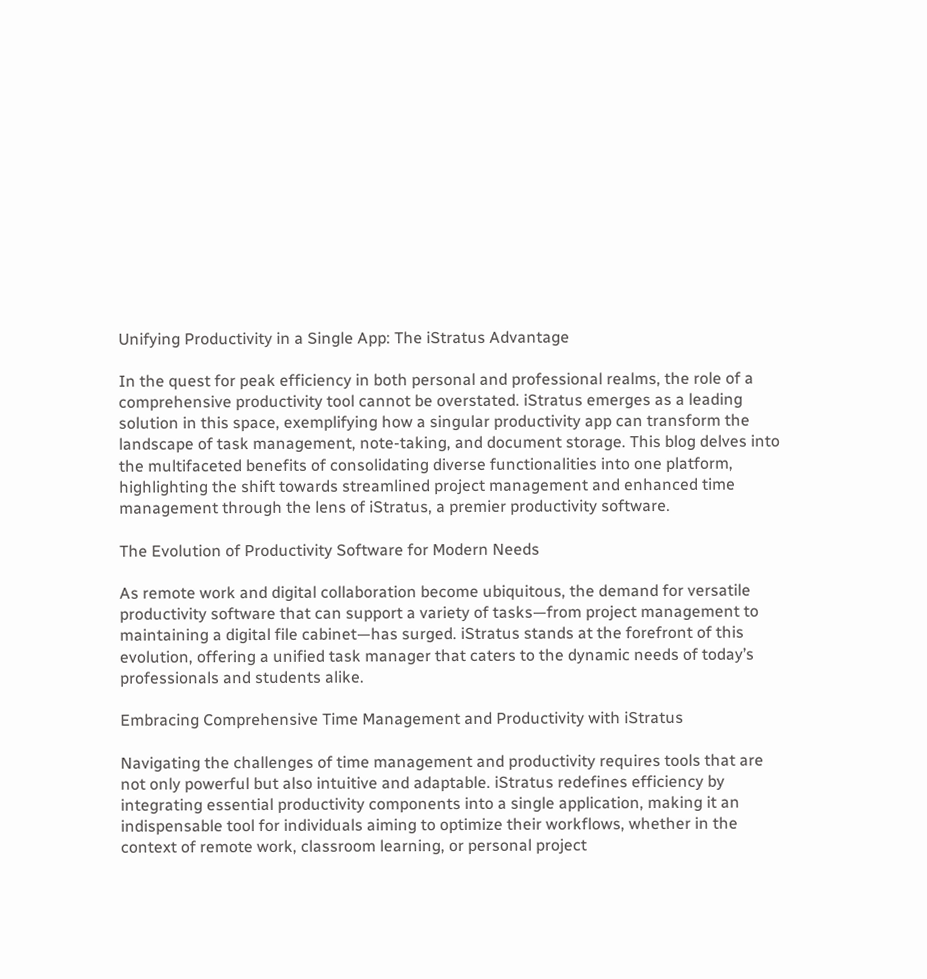Unifying Productivity in a Single App: The iStratus Advantage

In the quest for peak efficiency in both personal and professional realms, the role of a comprehensive productivity tool cannot be overstated. iStratus emerges as a leading solution in this space, exemplifying how a singular productivity app can transform the landscape of task management, note-taking, and document storage. This blog delves into the multifaceted benefits of consolidating diverse functionalities into one platform, highlighting the shift towards streamlined project management and enhanced time management through the lens of iStratus, a premier productivity software.

The Evolution of Productivity Software for Modern Needs

As remote work and digital collaboration become ubiquitous, the demand for versatile productivity software that can support a variety of tasks—from project management to maintaining a digital file cabinet—has surged. iStratus stands at the forefront of this evolution, offering a unified task manager that caters to the dynamic needs of today’s professionals and students alike.

Embracing Comprehensive Time Management and Productivity with iStratus

Navigating the challenges of time management and productivity requires tools that are not only powerful but also intuitive and adaptable. iStratus redefines efficiency by integrating essential productivity components into a single application, making it an indispensable tool for individuals aiming to optimize their workflows, whether in the context of remote work, classroom learning, or personal project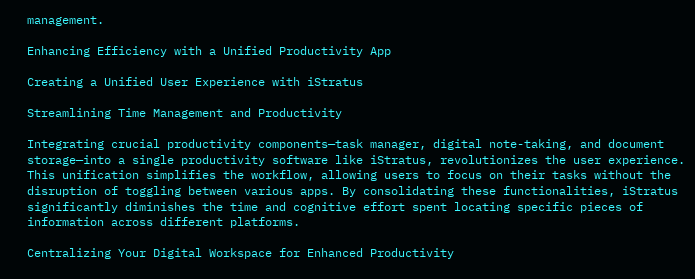management.

Enhancing Efficiency with a Unified Productivity App

Creating a Unified User Experience with iStratus

Streamlining Time Management and Productivity

Integrating crucial productivity components—task manager, digital note-taking, and document storage—into a single productivity software like iStratus, revolutionizes the user experience. This unification simplifies the workflow, allowing users to focus on their tasks without the disruption of toggling between various apps. By consolidating these functionalities, iStratus significantly diminishes the time and cognitive effort spent locating specific pieces of information across different platforms.

Centralizing Your Digital Workspace for Enhanced Productivity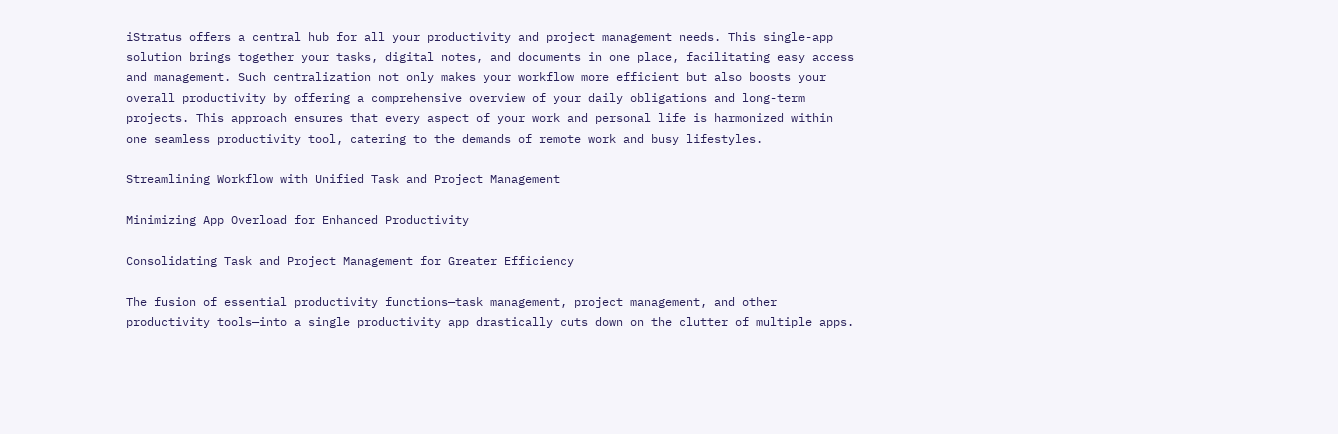iStratus offers a central hub for all your productivity and project management needs. This single-app solution brings together your tasks, digital notes, and documents in one place, facilitating easy access and management. Such centralization not only makes your workflow more efficient but also boosts your overall productivity by offering a comprehensive overview of your daily obligations and long-term projects. This approach ensures that every aspect of your work and personal life is harmonized within one seamless productivity tool, catering to the demands of remote work and busy lifestyles.

Streamlining Workflow with Unified Task and Project Management

Minimizing App Overload for Enhanced Productivity

Consolidating Task and Project Management for Greater Efficiency

The fusion of essential productivity functions—task management, project management, and other productivity tools—into a single productivity app drastically cuts down on the clutter of multiple apps.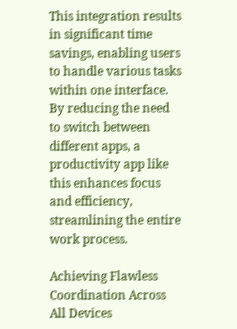This integration results in significant time savings, enabling users to handle various tasks within one interface. By reducing the need to switch between different apps, a productivity app like this enhances focus and efficiency, streamlining the entire work process.

Achieving Flawless Coordination Across All Devices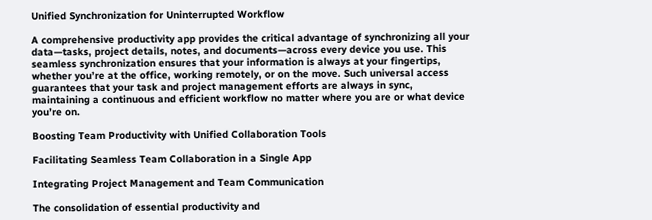Unified Synchronization for Uninterrupted Workflow

A comprehensive productivity app provides the critical advantage of synchronizing all your data—tasks, project details, notes, and documents—across every device you use. This seamless synchronization ensures that your information is always at your fingertips, whether you’re at the office, working remotely, or on the move. Such universal access guarantees that your task and project management efforts are always in sync, maintaining a continuous and efficient workflow no matter where you are or what device you’re on.

Boosting Team Productivity with Unified Collaboration Tools

Facilitating Seamless Team Collaboration in a Single App

Integrating Project Management and Team Communication

The consolidation of essential productivity and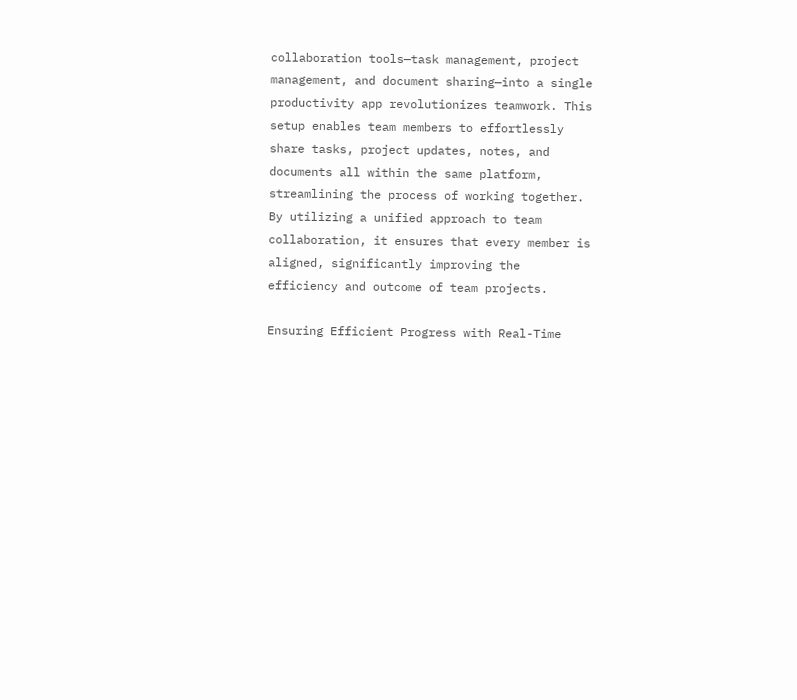collaboration tools—task management, project management, and document sharing—into a single productivity app revolutionizes teamwork. This setup enables team members to effortlessly share tasks, project updates, notes, and documents all within the same platform, streamlining the process of working together. By utilizing a unified approach to team collaboration, it ensures that every member is aligned, significantly improving the efficiency and outcome of team projects.

Ensuring Efficient Progress with Real-Time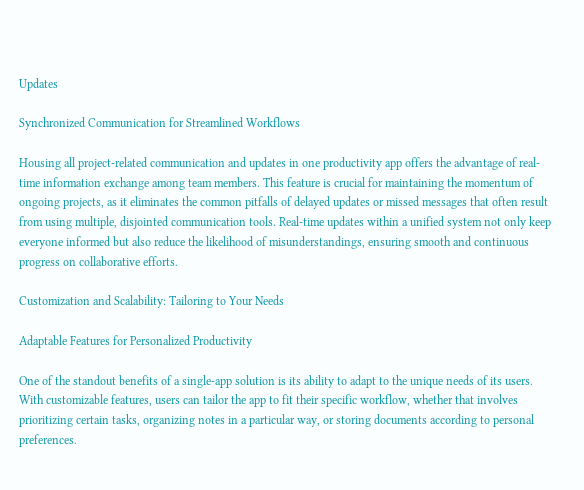Updates

Synchronized Communication for Streamlined Workflows

Housing all project-related communication and updates in one productivity app offers the advantage of real-time information exchange among team members. This feature is crucial for maintaining the momentum of ongoing projects, as it eliminates the common pitfalls of delayed updates or missed messages that often result from using multiple, disjointed communication tools. Real-time updates within a unified system not only keep everyone informed but also reduce the likelihood of misunderstandings, ensuring smooth and continuous progress on collaborative efforts.

Customization and Scalability: Tailoring to Your Needs

Adaptable Features for Personalized Productivity

One of the standout benefits of a single-app solution is its ability to adapt to the unique needs of its users. With customizable features, users can tailor the app to fit their specific workflow, whether that involves prioritizing certain tasks, organizing notes in a particular way, or storing documents according to personal preferences.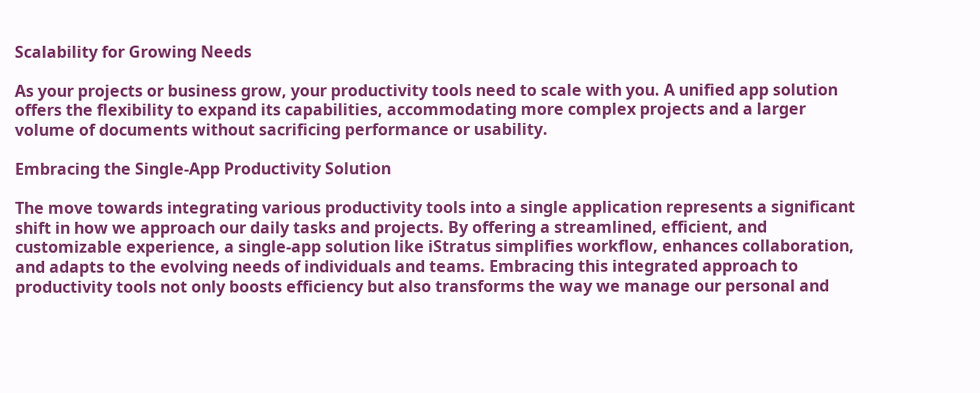Scalability for Growing Needs

As your projects or business grow, your productivity tools need to scale with you. A unified app solution offers the flexibility to expand its capabilities, accommodating more complex projects and a larger volume of documents without sacrificing performance or usability.

Embracing the Single-App Productivity Solution

The move towards integrating various productivity tools into a single application represents a significant shift in how we approach our daily tasks and projects. By offering a streamlined, efficient, and customizable experience, a single-app solution like iStratus simplifies workflow, enhances collaboration, and adapts to the evolving needs of individuals and teams. Embracing this integrated approach to productivity tools not only boosts efficiency but also transforms the way we manage our personal and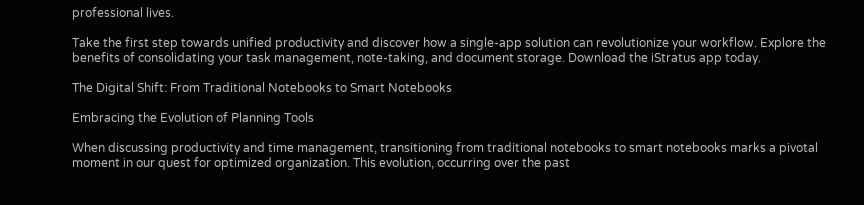professional lives.

Take the first step towards unified productivity and discover how a single-app solution can revolutionize your workflow. Explore the benefits of consolidating your task management, note-taking, and document storage. Download the iStratus app today.

The Digital Shift: From Traditional Notebooks to Smart Notebooks

Embracing the Evolution of Planning Tools

When discussing productivity and time management, transitioning from traditional notebooks to smart notebooks marks a pivotal moment in our quest for optimized organization. This evolution, occurring over the past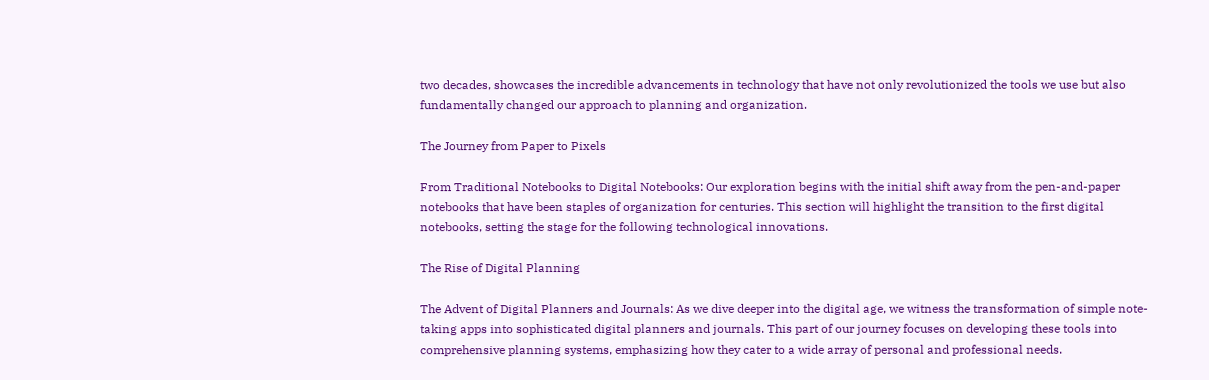two decades, showcases the incredible advancements in technology that have not only revolutionized the tools we use but also fundamentally changed our approach to planning and organization.

The Journey from Paper to Pixels

From Traditional Notebooks to Digital Notebooks: Our exploration begins with the initial shift away from the pen-and-paper notebooks that have been staples of organization for centuries. This section will highlight the transition to the first digital notebooks, setting the stage for the following technological innovations.

The Rise of Digital Planning

The Advent of Digital Planners and Journals: As we dive deeper into the digital age, we witness the transformation of simple note-taking apps into sophisticated digital planners and journals. This part of our journey focuses on developing these tools into comprehensive planning systems, emphasizing how they cater to a wide array of personal and professional needs.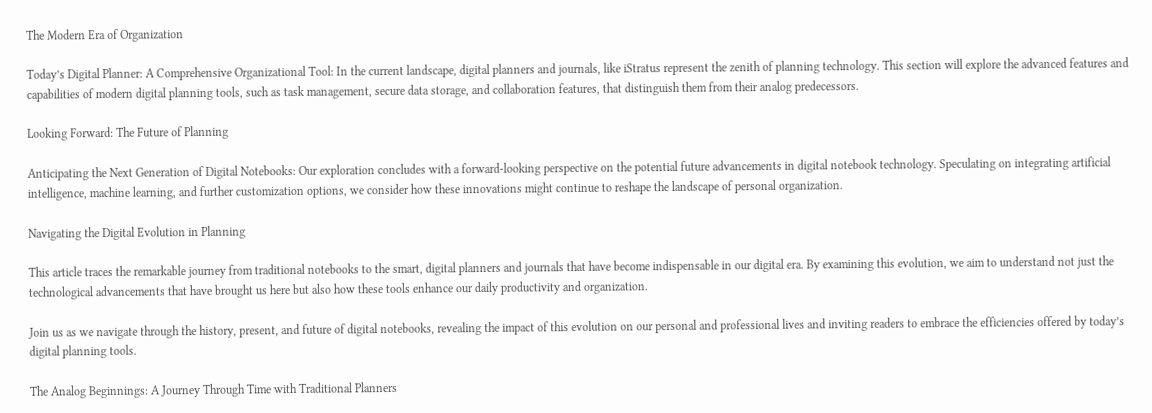The Modern Era of Organization

Today’s Digital Planner: A Comprehensive Organizational Tool: In the current landscape, digital planners and journals, like iStratus represent the zenith of planning technology. This section will explore the advanced features and capabilities of modern digital planning tools, such as task management, secure data storage, and collaboration features, that distinguish them from their analog predecessors.

Looking Forward: The Future of Planning

Anticipating the Next Generation of Digital Notebooks: Our exploration concludes with a forward-looking perspective on the potential future advancements in digital notebook technology. Speculating on integrating artificial intelligence, machine learning, and further customization options, we consider how these innovations might continue to reshape the landscape of personal organization.

Navigating the Digital Evolution in Planning

This article traces the remarkable journey from traditional notebooks to the smart, digital planners and journals that have become indispensable in our digital era. By examining this evolution, we aim to understand not just the technological advancements that have brought us here but also how these tools enhance our daily productivity and organization.

Join us as we navigate through the history, present, and future of digital notebooks, revealing the impact of this evolution on our personal and professional lives and inviting readers to embrace the efficiencies offered by today’s digital planning tools.

The Analog Beginnings: A Journey Through Time with Traditional Planners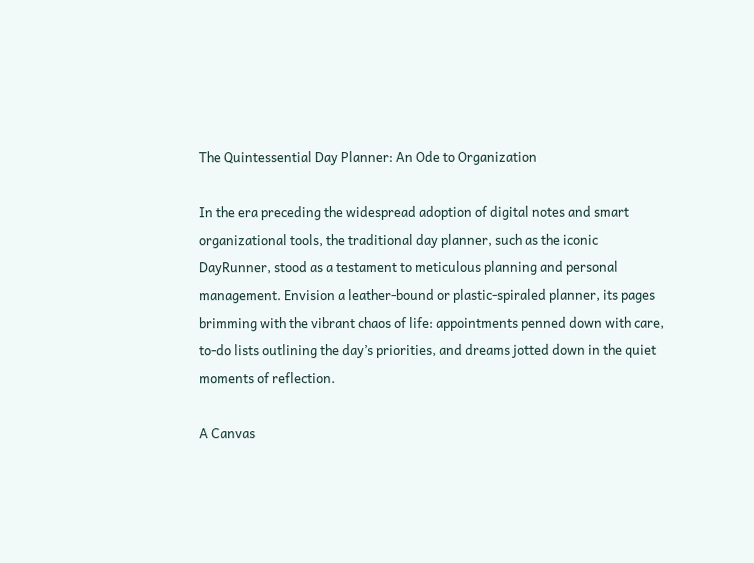The Quintessential Day Planner: An Ode to Organization

In the era preceding the widespread adoption of digital notes and smart organizational tools, the traditional day planner, such as the iconic DayRunner, stood as a testament to meticulous planning and personal management. Envision a leather-bound or plastic-spiraled planner, its pages brimming with the vibrant chaos of life: appointments penned down with care, to-do lists outlining the day’s priorities, and dreams jotted down in the quiet moments of reflection.

A Canvas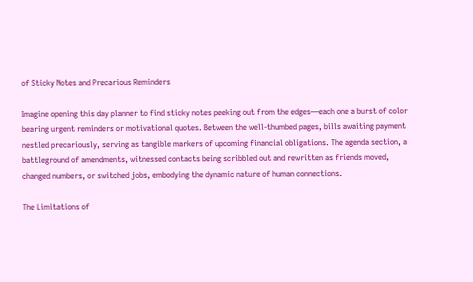of Sticky Notes and Precarious Reminders

Imagine opening this day planner to find sticky notes peeking out from the edges—each one a burst of color bearing urgent reminders or motivational quotes. Between the well-thumbed pages, bills awaiting payment nestled precariously, serving as tangible markers of upcoming financial obligations. The agenda section, a battleground of amendments, witnessed contacts being scribbled out and rewritten as friends moved, changed numbers, or switched jobs, embodying the dynamic nature of human connections.

The Limitations of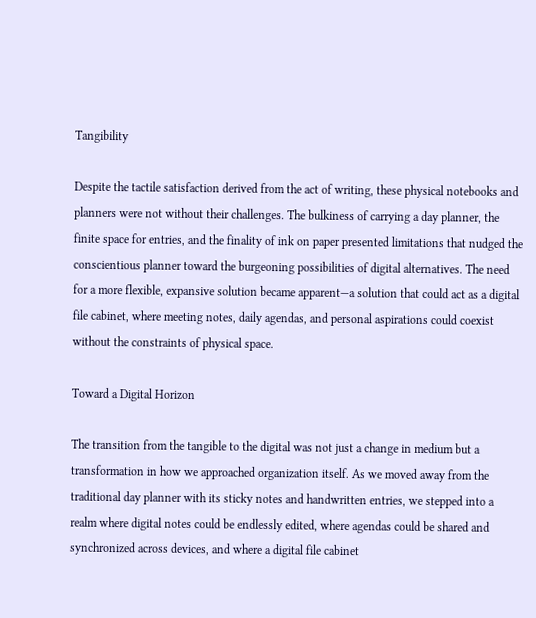Tangibility

Despite the tactile satisfaction derived from the act of writing, these physical notebooks and planners were not without their challenges. The bulkiness of carrying a day planner, the finite space for entries, and the finality of ink on paper presented limitations that nudged the conscientious planner toward the burgeoning possibilities of digital alternatives. The need for a more flexible, expansive solution became apparent—a solution that could act as a digital file cabinet, where meeting notes, daily agendas, and personal aspirations could coexist without the constraints of physical space.

Toward a Digital Horizon

The transition from the tangible to the digital was not just a change in medium but a transformation in how we approached organization itself. As we moved away from the traditional day planner with its sticky notes and handwritten entries, we stepped into a realm where digital notes could be endlessly edited, where agendas could be shared and synchronized across devices, and where a digital file cabinet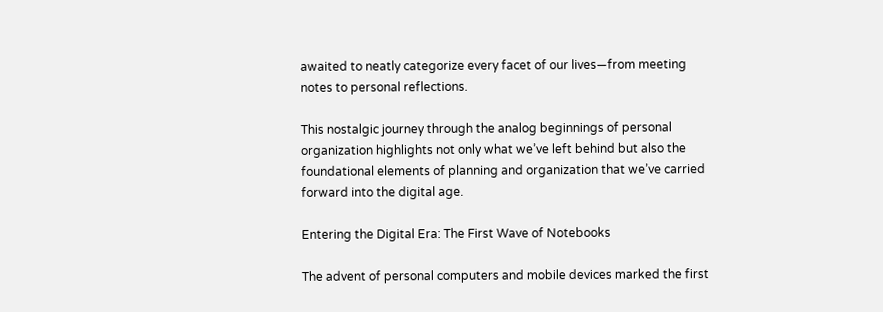awaited to neatly categorize every facet of our lives—from meeting notes to personal reflections.

This nostalgic journey through the analog beginnings of personal organization highlights not only what we’ve left behind but also the foundational elements of planning and organization that we’ve carried forward into the digital age.

Entering the Digital Era: The First Wave of Notebooks

The advent of personal computers and mobile devices marked the first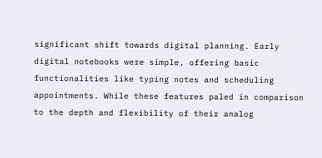significant shift towards digital planning. Early digital notebooks were simple, offering basic functionalities like typing notes and scheduling appointments. While these features paled in comparison to the depth and flexibility of their analog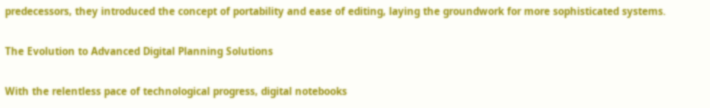predecessors, they introduced the concept of portability and ease of editing, laying the groundwork for more sophisticated systems.

The Evolution to Advanced Digital Planning Solutions

With the relentless pace of technological progress, digital notebooks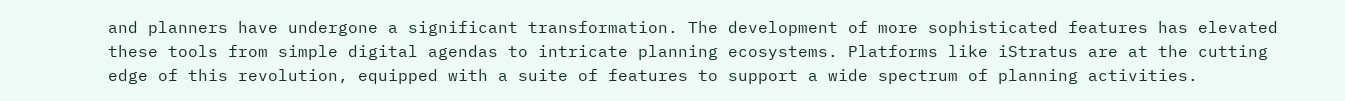and planners have undergone a significant transformation. The development of more sophisticated features has elevated these tools from simple digital agendas to intricate planning ecosystems. Platforms like iStratus are at the cutting edge of this revolution, equipped with a suite of features to support a wide spectrum of planning activities.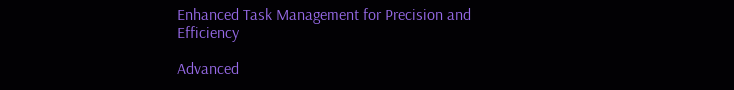Enhanced Task Management for Precision and Efficiency

Advanced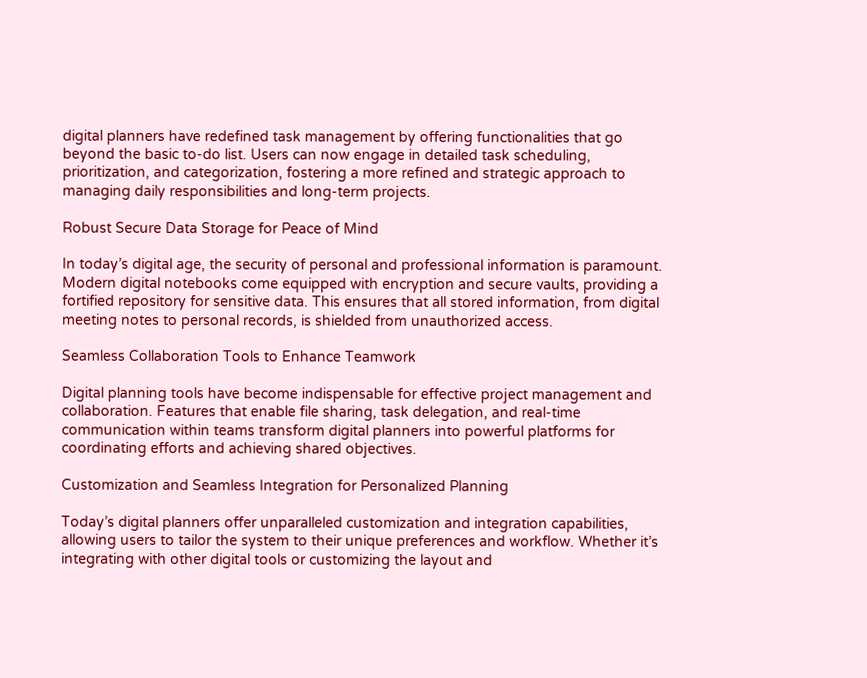digital planners have redefined task management by offering functionalities that go beyond the basic to-do list. Users can now engage in detailed task scheduling, prioritization, and categorization, fostering a more refined and strategic approach to managing daily responsibilities and long-term projects.

Robust Secure Data Storage for Peace of Mind

In today’s digital age, the security of personal and professional information is paramount. Modern digital notebooks come equipped with encryption and secure vaults, providing a fortified repository for sensitive data. This ensures that all stored information, from digital meeting notes to personal records, is shielded from unauthorized access.

Seamless Collaboration Tools to Enhance Teamwork

Digital planning tools have become indispensable for effective project management and collaboration. Features that enable file sharing, task delegation, and real-time communication within teams transform digital planners into powerful platforms for coordinating efforts and achieving shared objectives.

Customization and Seamless Integration for Personalized Planning

Today’s digital planners offer unparalleled customization and integration capabilities, allowing users to tailor the system to their unique preferences and workflow. Whether it’s integrating with other digital tools or customizing the layout and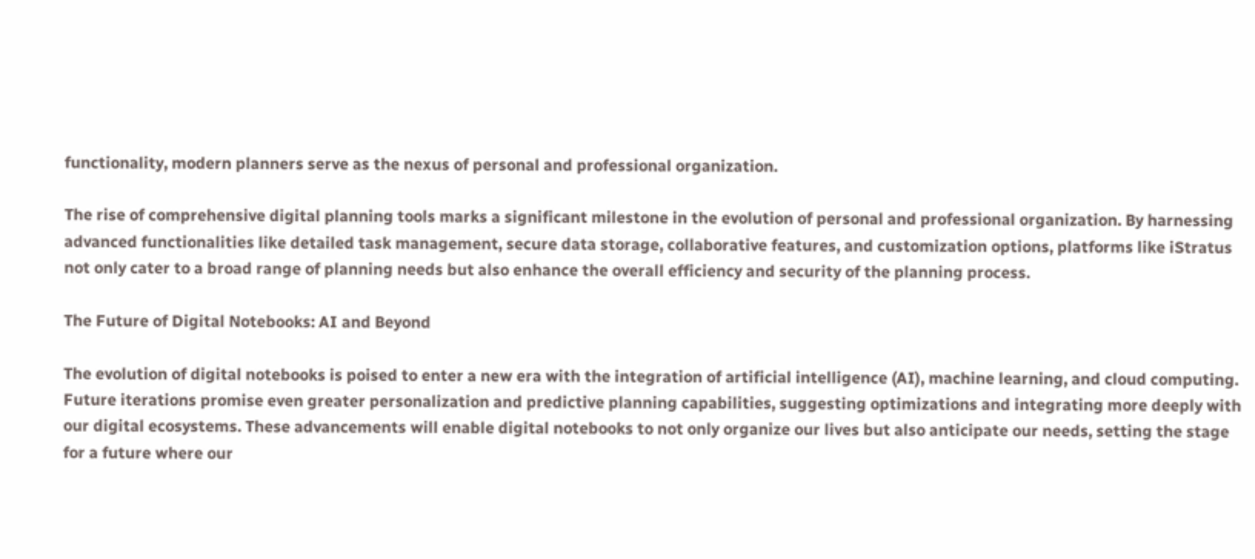functionality, modern planners serve as the nexus of personal and professional organization.

The rise of comprehensive digital planning tools marks a significant milestone in the evolution of personal and professional organization. By harnessing advanced functionalities like detailed task management, secure data storage, collaborative features, and customization options, platforms like iStratus not only cater to a broad range of planning needs but also enhance the overall efficiency and security of the planning process.

The Future of Digital Notebooks: AI and Beyond

The evolution of digital notebooks is poised to enter a new era with the integration of artificial intelligence (AI), machine learning, and cloud computing. Future iterations promise even greater personalization and predictive planning capabilities, suggesting optimizations and integrating more deeply with our digital ecosystems. These advancements will enable digital notebooks to not only organize our lives but also anticipate our needs, setting the stage for a future where our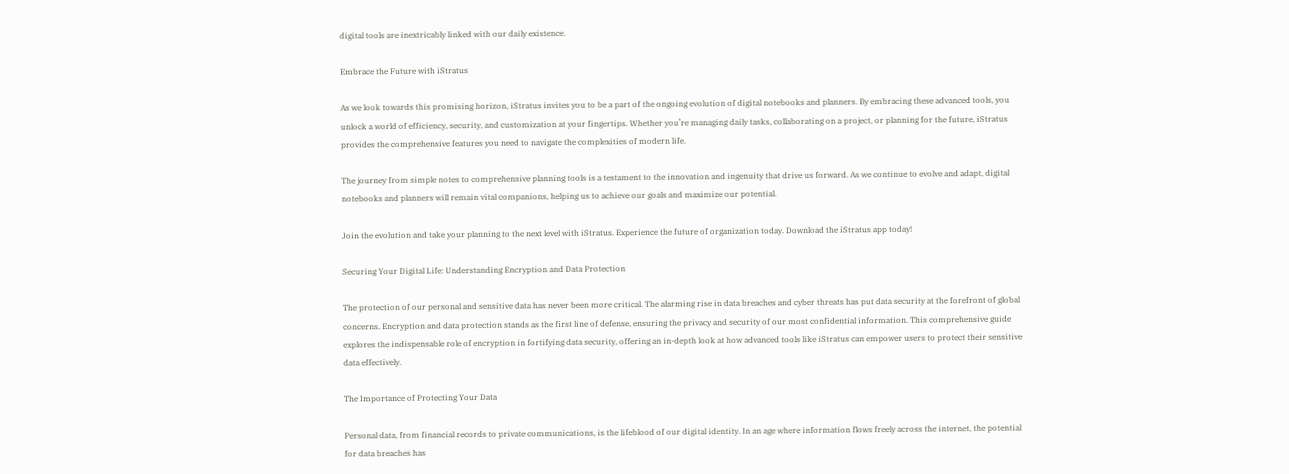digital tools are inextricably linked with our daily existence.

Embrace the Future with iStratus

As we look towards this promising horizon, iStratus invites you to be a part of the ongoing evolution of digital notebooks and planners. By embracing these advanced tools, you unlock a world of efficiency, security, and customization at your fingertips. Whether you’re managing daily tasks, collaborating on a project, or planning for the future, iStratus provides the comprehensive features you need to navigate the complexities of modern life.

The journey from simple notes to comprehensive planning tools is a testament to the innovation and ingenuity that drive us forward. As we continue to evolve and adapt, digital notebooks and planners will remain vital companions, helping us to achieve our goals and maximize our potential.

Join the evolution and take your planning to the next level with iStratus. Experience the future of organization today. Download the iStratus app today!

Securing Your Digital Life: Understanding Encryption and Data Protection

The protection of our personal and sensitive data has never been more critical. The alarming rise in data breaches and cyber threats has put data security at the forefront of global concerns. Encryption and data protection stands as the first line of defense, ensuring the privacy and security of our most confidential information. This comprehensive guide explores the indispensable role of encryption in fortifying data security, offering an in-depth look at how advanced tools like iStratus can empower users to protect their sensitive data effectively.

The Importance of Protecting Your Data

Personal data, from financial records to private communications, is the lifeblood of our digital identity. In an age where information flows freely across the internet, the potential for data breaches has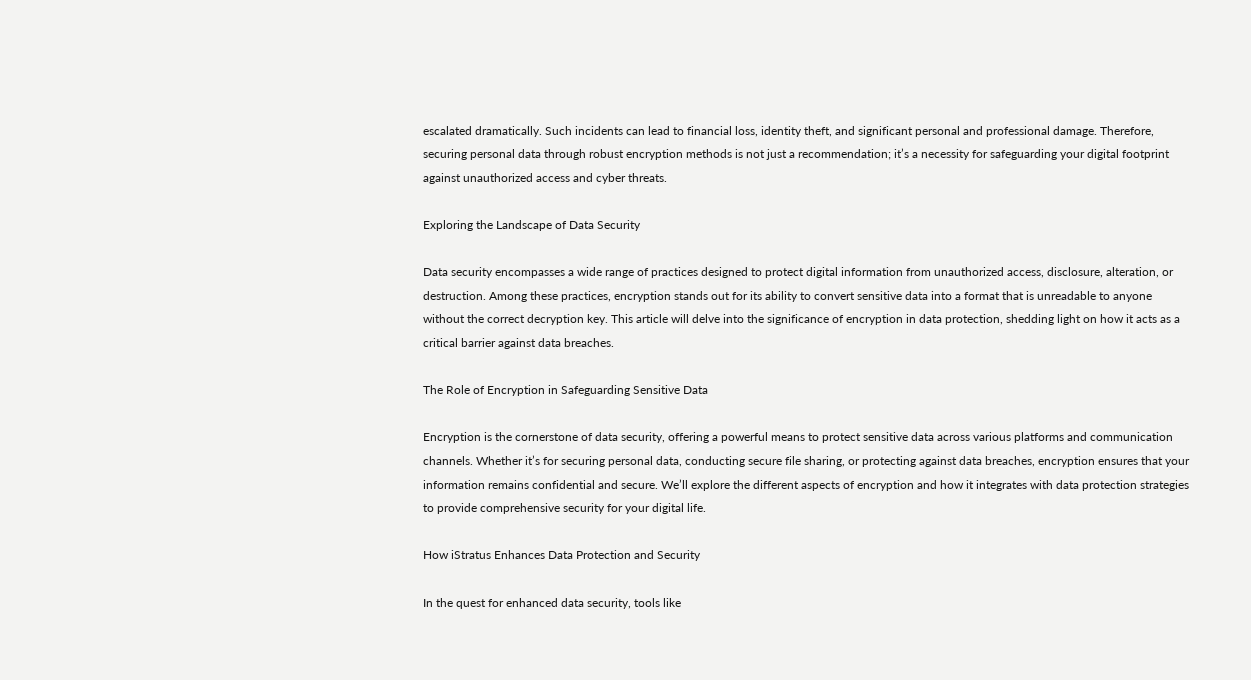escalated dramatically. Such incidents can lead to financial loss, identity theft, and significant personal and professional damage. Therefore, securing personal data through robust encryption methods is not just a recommendation; it’s a necessity for safeguarding your digital footprint against unauthorized access and cyber threats.

Exploring the Landscape of Data Security

Data security encompasses a wide range of practices designed to protect digital information from unauthorized access, disclosure, alteration, or destruction. Among these practices, encryption stands out for its ability to convert sensitive data into a format that is unreadable to anyone without the correct decryption key. This article will delve into the significance of encryption in data protection, shedding light on how it acts as a critical barrier against data breaches.

The Role of Encryption in Safeguarding Sensitive Data

Encryption is the cornerstone of data security, offering a powerful means to protect sensitive data across various platforms and communication channels. Whether it’s for securing personal data, conducting secure file sharing, or protecting against data breaches, encryption ensures that your information remains confidential and secure. We’ll explore the different aspects of encryption and how it integrates with data protection strategies to provide comprehensive security for your digital life.

How iStratus Enhances Data Protection and Security

In the quest for enhanced data security, tools like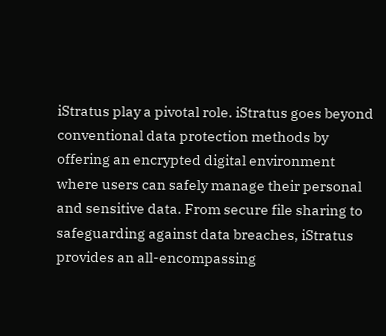iStratus play a pivotal role. iStratus goes beyond conventional data protection methods by offering an encrypted digital environment where users can safely manage their personal and sensitive data. From secure file sharing to safeguarding against data breaches, iStratus provides an all-encompassing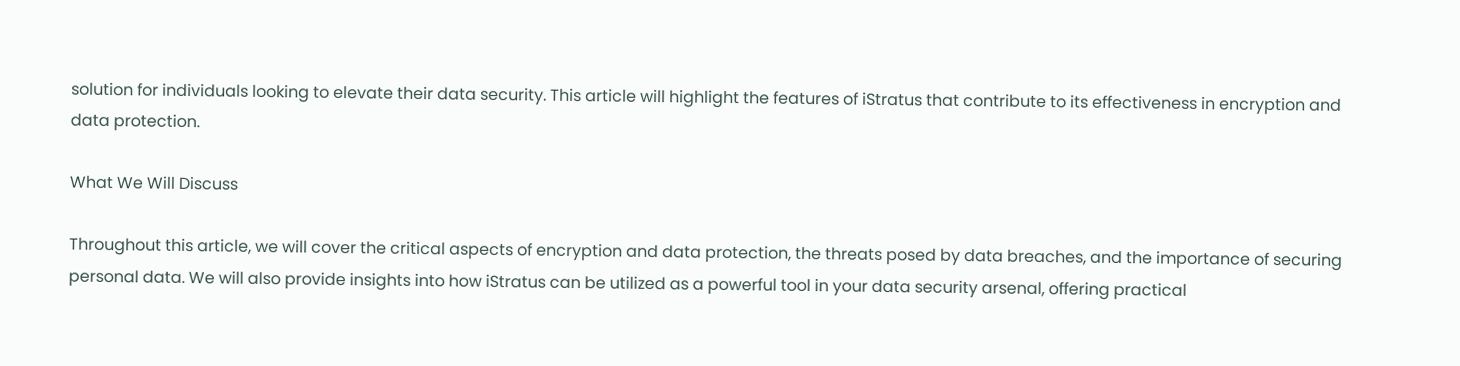solution for individuals looking to elevate their data security. This article will highlight the features of iStratus that contribute to its effectiveness in encryption and data protection.

What We Will Discuss

Throughout this article, we will cover the critical aspects of encryption and data protection, the threats posed by data breaches, and the importance of securing personal data. We will also provide insights into how iStratus can be utilized as a powerful tool in your data security arsenal, offering practical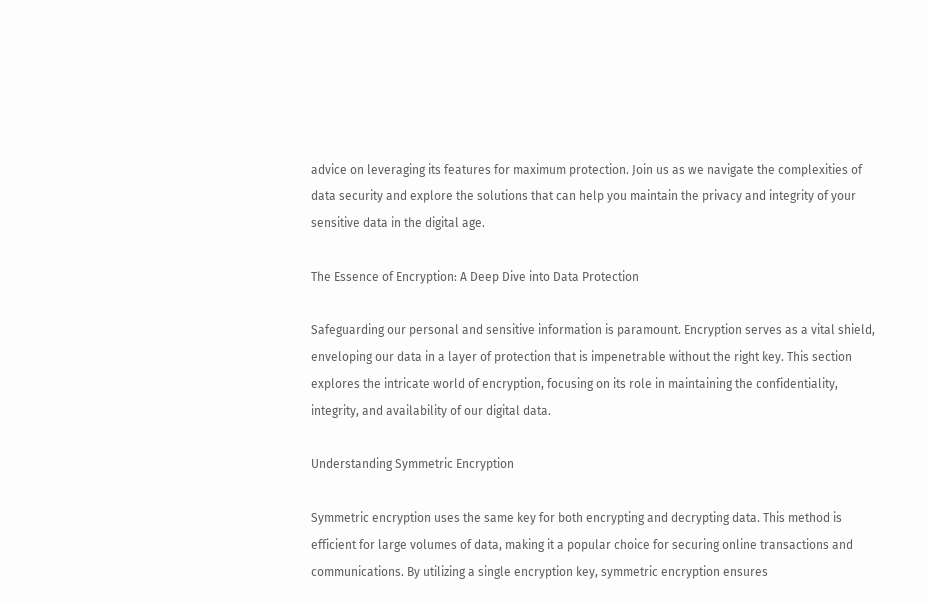advice on leveraging its features for maximum protection. Join us as we navigate the complexities of data security and explore the solutions that can help you maintain the privacy and integrity of your sensitive data in the digital age.

The Essence of Encryption: A Deep Dive into Data Protection

Safeguarding our personal and sensitive information is paramount. Encryption serves as a vital shield, enveloping our data in a layer of protection that is impenetrable without the right key. This section explores the intricate world of encryption, focusing on its role in maintaining the confidentiality, integrity, and availability of our digital data.

Understanding Symmetric Encryption

Symmetric encryption uses the same key for both encrypting and decrypting data. This method is efficient for large volumes of data, making it a popular choice for securing online transactions and communications. By utilizing a single encryption key, symmetric encryption ensures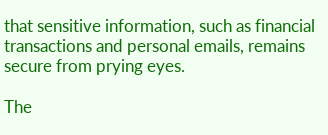that sensitive information, such as financial transactions and personal emails, remains secure from prying eyes.

The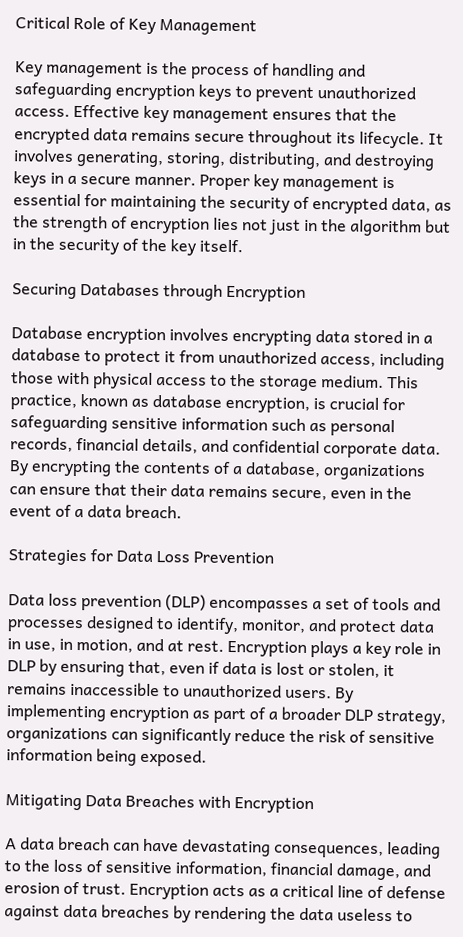Critical Role of Key Management

Key management is the process of handling and safeguarding encryption keys to prevent unauthorized access. Effective key management ensures that the encrypted data remains secure throughout its lifecycle. It involves generating, storing, distributing, and destroying keys in a secure manner. Proper key management is essential for maintaining the security of encrypted data, as the strength of encryption lies not just in the algorithm but in the security of the key itself.

Securing Databases through Encryption

Database encryption involves encrypting data stored in a database to protect it from unauthorized access, including those with physical access to the storage medium. This practice, known as database encryption, is crucial for safeguarding sensitive information such as personal records, financial details, and confidential corporate data. By encrypting the contents of a database, organizations can ensure that their data remains secure, even in the event of a data breach.

Strategies for Data Loss Prevention

Data loss prevention (DLP) encompasses a set of tools and processes designed to identify, monitor, and protect data in use, in motion, and at rest. Encryption plays a key role in DLP by ensuring that, even if data is lost or stolen, it remains inaccessible to unauthorized users. By implementing encryption as part of a broader DLP strategy, organizations can significantly reduce the risk of sensitive information being exposed.

Mitigating Data Breaches with Encryption

A data breach can have devastating consequences, leading to the loss of sensitive information, financial damage, and erosion of trust. Encryption acts as a critical line of defense against data breaches by rendering the data useless to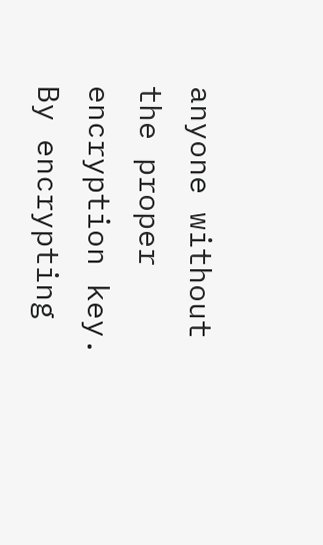anyone without the proper encryption key. By encrypting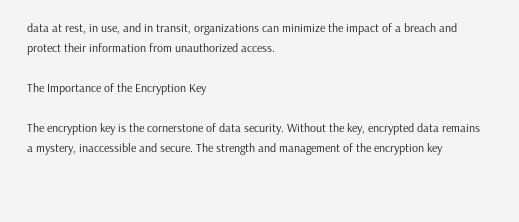data at rest, in use, and in transit, organizations can minimize the impact of a breach and protect their information from unauthorized access.

The Importance of the Encryption Key

The encryption key is the cornerstone of data security. Without the key, encrypted data remains a mystery, inaccessible and secure. The strength and management of the encryption key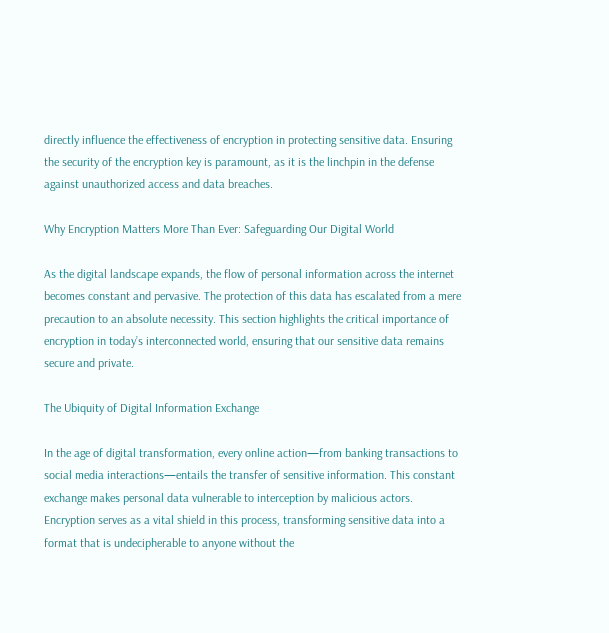directly influence the effectiveness of encryption in protecting sensitive data. Ensuring the security of the encryption key is paramount, as it is the linchpin in the defense against unauthorized access and data breaches.

Why Encryption Matters More Than Ever: Safeguarding Our Digital World

As the digital landscape expands, the flow of personal information across the internet becomes constant and pervasive. The protection of this data has escalated from a mere precaution to an absolute necessity. This section highlights the critical importance of encryption in today’s interconnected world, ensuring that our sensitive data remains secure and private.

The Ubiquity of Digital Information Exchange

In the age of digital transformation, every online action—from banking transactions to social media interactions—entails the transfer of sensitive information. This constant exchange makes personal data vulnerable to interception by malicious actors. Encryption serves as a vital shield in this process, transforming sensitive data into a format that is undecipherable to anyone without the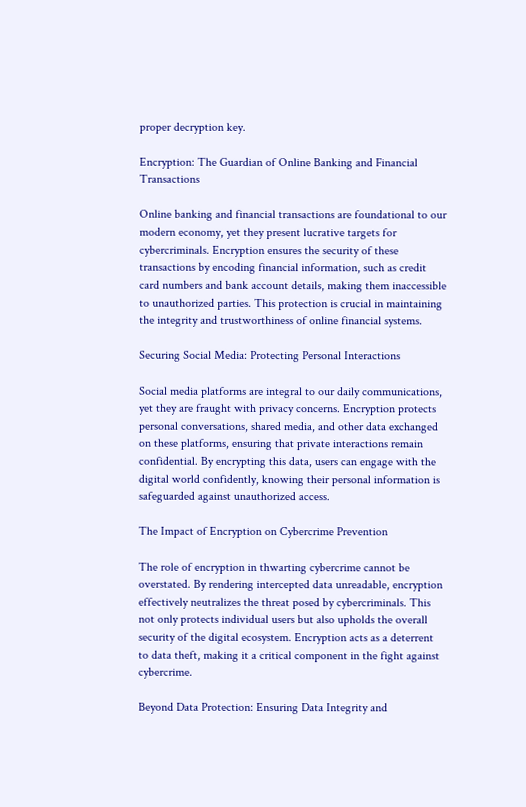proper decryption key.

Encryption: The Guardian of Online Banking and Financial Transactions

Online banking and financial transactions are foundational to our modern economy, yet they present lucrative targets for cybercriminals. Encryption ensures the security of these transactions by encoding financial information, such as credit card numbers and bank account details, making them inaccessible to unauthorized parties. This protection is crucial in maintaining the integrity and trustworthiness of online financial systems.

Securing Social Media: Protecting Personal Interactions

Social media platforms are integral to our daily communications, yet they are fraught with privacy concerns. Encryption protects personal conversations, shared media, and other data exchanged on these platforms, ensuring that private interactions remain confidential. By encrypting this data, users can engage with the digital world confidently, knowing their personal information is safeguarded against unauthorized access.

The Impact of Encryption on Cybercrime Prevention

The role of encryption in thwarting cybercrime cannot be overstated. By rendering intercepted data unreadable, encryption effectively neutralizes the threat posed by cybercriminals. This not only protects individual users but also upholds the overall security of the digital ecosystem. Encryption acts as a deterrent to data theft, making it a critical component in the fight against cybercrime.

Beyond Data Protection: Ensuring Data Integrity and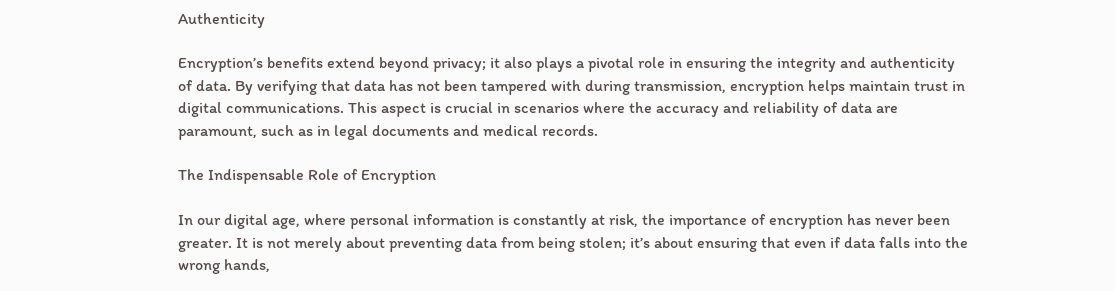Authenticity

Encryption’s benefits extend beyond privacy; it also plays a pivotal role in ensuring the integrity and authenticity of data. By verifying that data has not been tampered with during transmission, encryption helps maintain trust in digital communications. This aspect is crucial in scenarios where the accuracy and reliability of data are paramount, such as in legal documents and medical records.

The Indispensable Role of Encryption

In our digital age, where personal information is constantly at risk, the importance of encryption has never been greater. It is not merely about preventing data from being stolen; it’s about ensuring that even if data falls into the wrong hands,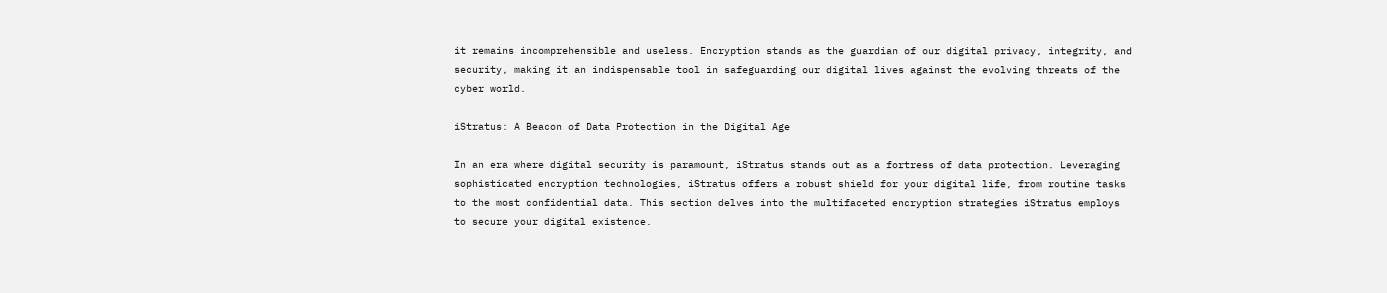it remains incomprehensible and useless. Encryption stands as the guardian of our digital privacy, integrity, and security, making it an indispensable tool in safeguarding our digital lives against the evolving threats of the cyber world.

iStratus: A Beacon of Data Protection in the Digital Age

In an era where digital security is paramount, iStratus stands out as a fortress of data protection. Leveraging sophisticated encryption technologies, iStratus offers a robust shield for your digital life, from routine tasks to the most confidential data. This section delves into the multifaceted encryption strategies iStratus employs to secure your digital existence.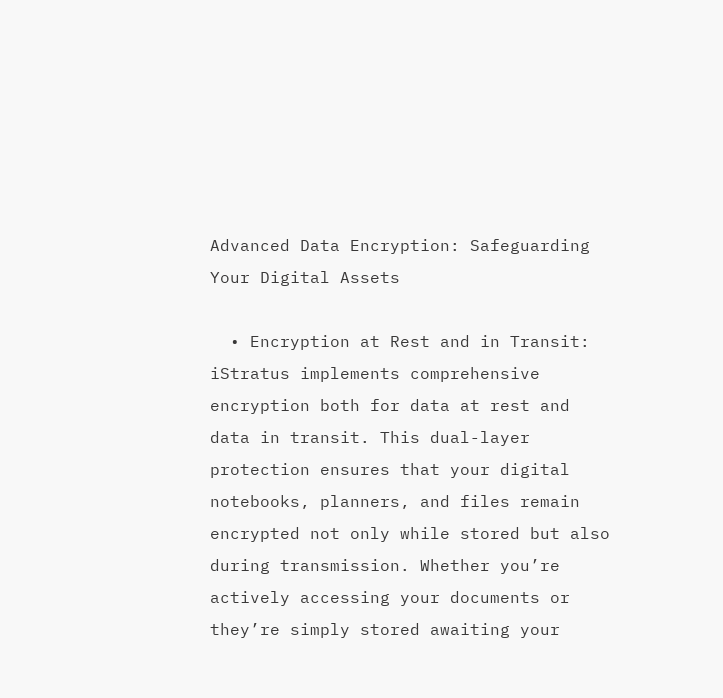Advanced Data Encryption: Safeguarding Your Digital Assets

  • Encryption at Rest and in Transit: iStratus implements comprehensive encryption both for data at rest and data in transit. This dual-layer protection ensures that your digital notebooks, planners, and files remain encrypted not only while stored but also during transmission. Whether you’re actively accessing your documents or they’re simply stored awaiting your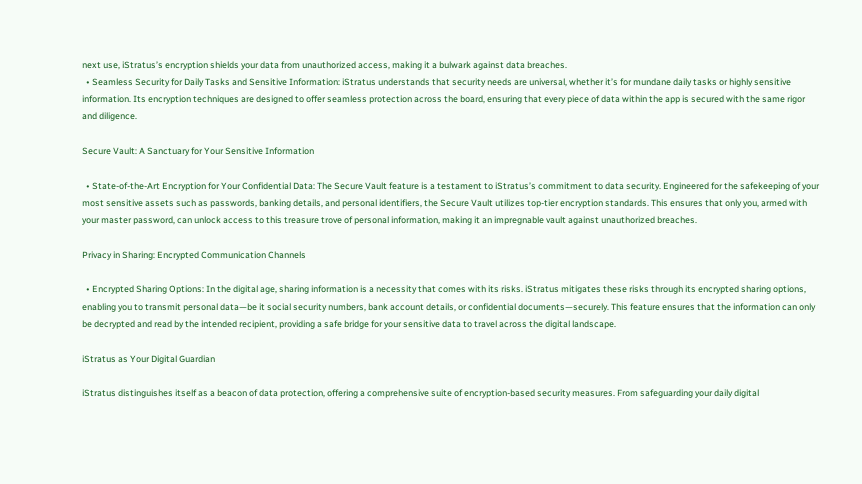next use, iStratus’s encryption shields your data from unauthorized access, making it a bulwark against data breaches.
  • Seamless Security for Daily Tasks and Sensitive Information: iStratus understands that security needs are universal, whether it’s for mundane daily tasks or highly sensitive information. Its encryption techniques are designed to offer seamless protection across the board, ensuring that every piece of data within the app is secured with the same rigor and diligence.

Secure Vault: A Sanctuary for Your Sensitive Information

  • State-of-the-Art Encryption for Your Confidential Data: The Secure Vault feature is a testament to iStratus’s commitment to data security. Engineered for the safekeeping of your most sensitive assets such as passwords, banking details, and personal identifiers, the Secure Vault utilizes top-tier encryption standards. This ensures that only you, armed with your master password, can unlock access to this treasure trove of personal information, making it an impregnable vault against unauthorized breaches.

Privacy in Sharing: Encrypted Communication Channels

  • Encrypted Sharing Options: In the digital age, sharing information is a necessity that comes with its risks. iStratus mitigates these risks through its encrypted sharing options, enabling you to transmit personal data—be it social security numbers, bank account details, or confidential documents—securely. This feature ensures that the information can only be decrypted and read by the intended recipient, providing a safe bridge for your sensitive data to travel across the digital landscape.

iStratus as Your Digital Guardian

iStratus distinguishes itself as a beacon of data protection, offering a comprehensive suite of encryption-based security measures. From safeguarding your daily digital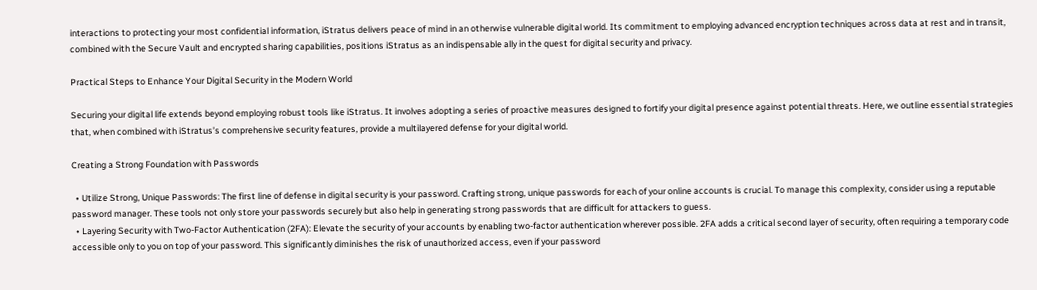interactions to protecting your most confidential information, iStratus delivers peace of mind in an otherwise vulnerable digital world. Its commitment to employing advanced encryption techniques across data at rest and in transit, combined with the Secure Vault and encrypted sharing capabilities, positions iStratus as an indispensable ally in the quest for digital security and privacy.

Practical Steps to Enhance Your Digital Security in the Modern World

Securing your digital life extends beyond employing robust tools like iStratus. It involves adopting a series of proactive measures designed to fortify your digital presence against potential threats. Here, we outline essential strategies that, when combined with iStratus’s comprehensive security features, provide a multilayered defense for your digital world.

Creating a Strong Foundation with Passwords

  • Utilize Strong, Unique Passwords: The first line of defense in digital security is your password. Crafting strong, unique passwords for each of your online accounts is crucial. To manage this complexity, consider using a reputable password manager. These tools not only store your passwords securely but also help in generating strong passwords that are difficult for attackers to guess.
  • Layering Security with Two-Factor Authentication (2FA): Elevate the security of your accounts by enabling two-factor authentication wherever possible. 2FA adds a critical second layer of security, often requiring a temporary code accessible only to you on top of your password. This significantly diminishes the risk of unauthorized access, even if your password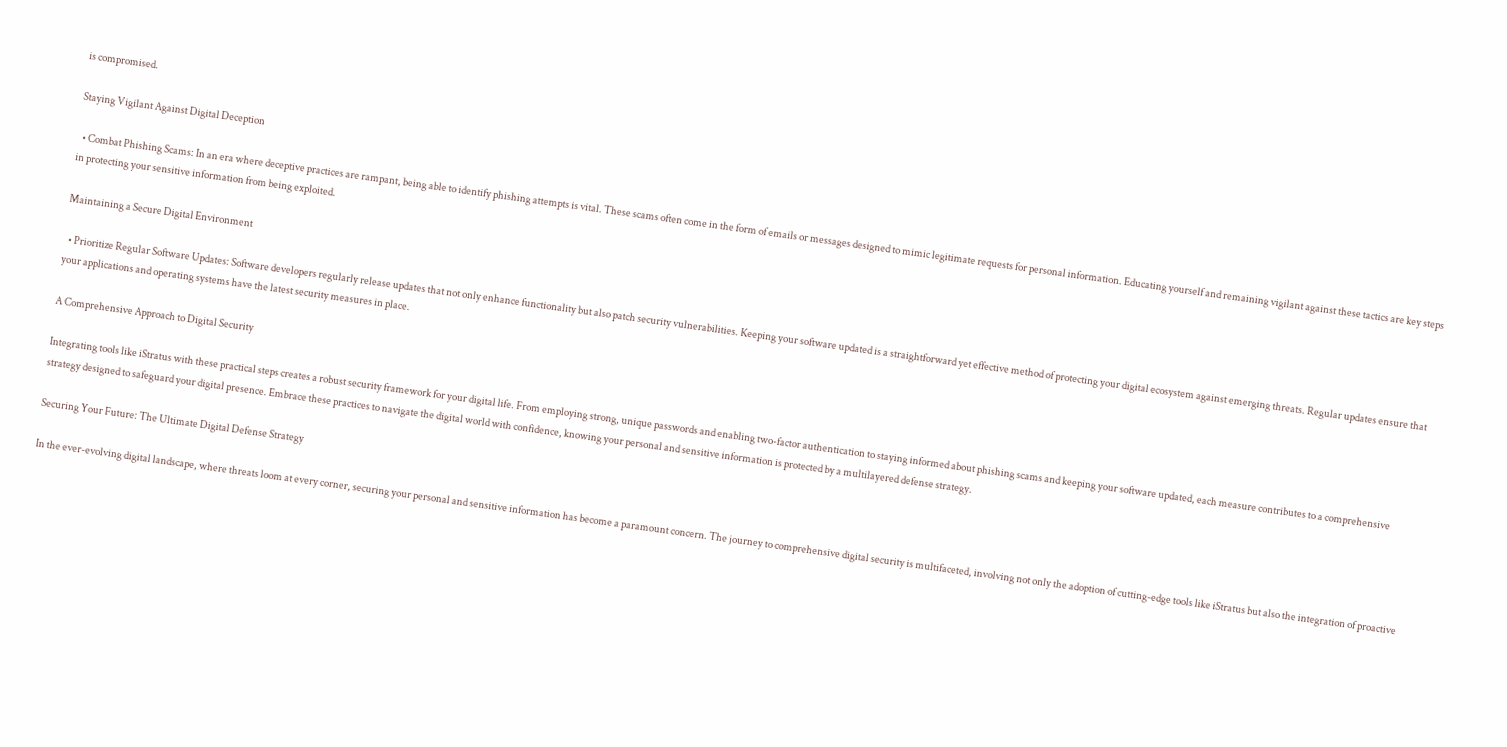is compromised.

Staying Vigilant Against Digital Deception

  • Combat Phishing Scams: In an era where deceptive practices are rampant, being able to identify phishing attempts is vital. These scams often come in the form of emails or messages designed to mimic legitimate requests for personal information. Educating yourself and remaining vigilant against these tactics are key steps in protecting your sensitive information from being exploited.

Maintaining a Secure Digital Environment

  • Prioritize Regular Software Updates: Software developers regularly release updates that not only enhance functionality but also patch security vulnerabilities. Keeping your software updated is a straightforward yet effective method of protecting your digital ecosystem against emerging threats. Regular updates ensure that your applications and operating systems have the latest security measures in place.

A Comprehensive Approach to Digital Security

Integrating tools like iStratus with these practical steps creates a robust security framework for your digital life. From employing strong, unique passwords and enabling two-factor authentication to staying informed about phishing scams and keeping your software updated, each measure contributes to a comprehensive strategy designed to safeguard your digital presence. Embrace these practices to navigate the digital world with confidence, knowing your personal and sensitive information is protected by a multilayered defense strategy.

Securing Your Future: The Ultimate Digital Defense Strategy

In the ever-evolving digital landscape, where threats loom at every corner, securing your personal and sensitive information has become a paramount concern. The journey to comprehensive digital security is multifaceted, involving not only the adoption of cutting-edge tools like iStratus but also the integration of proactive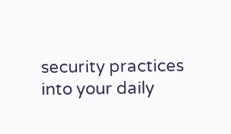security practices into your daily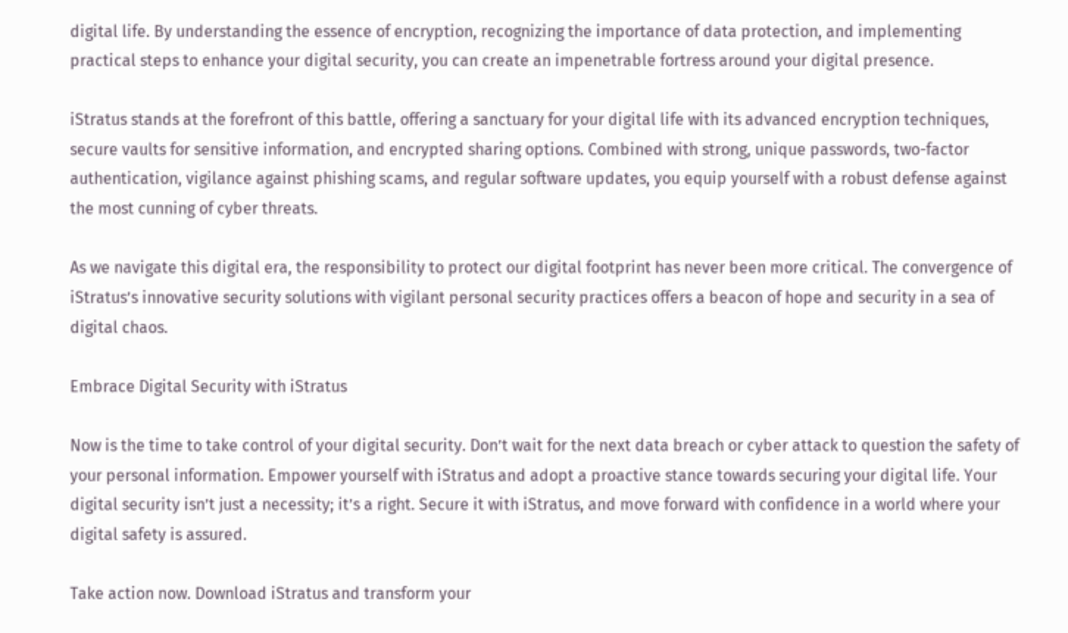digital life. By understanding the essence of encryption, recognizing the importance of data protection, and implementing practical steps to enhance your digital security, you can create an impenetrable fortress around your digital presence.

iStratus stands at the forefront of this battle, offering a sanctuary for your digital life with its advanced encryption techniques, secure vaults for sensitive information, and encrypted sharing options. Combined with strong, unique passwords, two-factor authentication, vigilance against phishing scams, and regular software updates, you equip yourself with a robust defense against the most cunning of cyber threats.

As we navigate this digital era, the responsibility to protect our digital footprint has never been more critical. The convergence of iStratus’s innovative security solutions with vigilant personal security practices offers a beacon of hope and security in a sea of digital chaos.

Embrace Digital Security with iStratus

Now is the time to take control of your digital security. Don’t wait for the next data breach or cyber attack to question the safety of your personal information. Empower yourself with iStratus and adopt a proactive stance towards securing your digital life. Your digital security isn’t just a necessity; it’s a right. Secure it with iStratus, and move forward with confidence in a world where your digital safety is assured.

Take action now. Download iStratus and transform your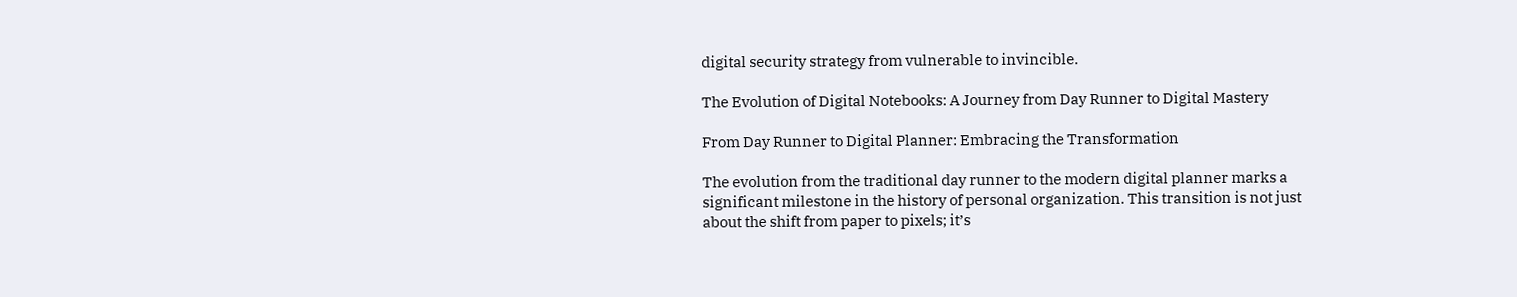digital security strategy from vulnerable to invincible.

The Evolution of Digital Notebooks: A Journey from Day Runner to Digital Mastery

From Day Runner to Digital Planner: Embracing the Transformation

The evolution from the traditional day runner to the modern digital planner marks a significant milestone in the history of personal organization. This transition is not just about the shift from paper to pixels; it’s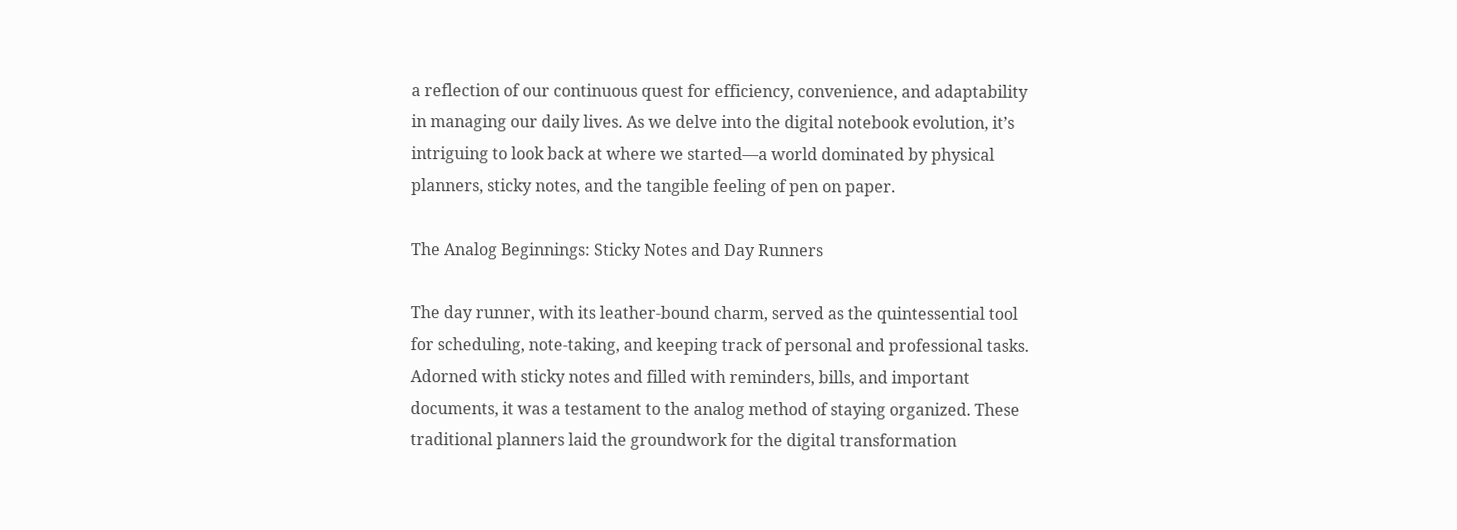a reflection of our continuous quest for efficiency, convenience, and adaptability in managing our daily lives. As we delve into the digital notebook evolution, it’s intriguing to look back at where we started—a world dominated by physical planners, sticky notes, and the tangible feeling of pen on paper.

The Analog Beginnings: Sticky Notes and Day Runners

The day runner, with its leather-bound charm, served as the quintessential tool for scheduling, note-taking, and keeping track of personal and professional tasks. Adorned with sticky notes and filled with reminders, bills, and important documents, it was a testament to the analog method of staying organized. These traditional planners laid the groundwork for the digital transformation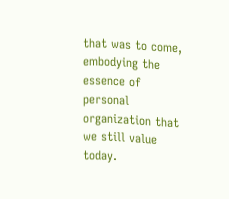that was to come, embodying the essence of personal organization that we still value today.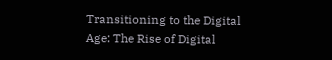Transitioning to the Digital Age: The Rise of Digital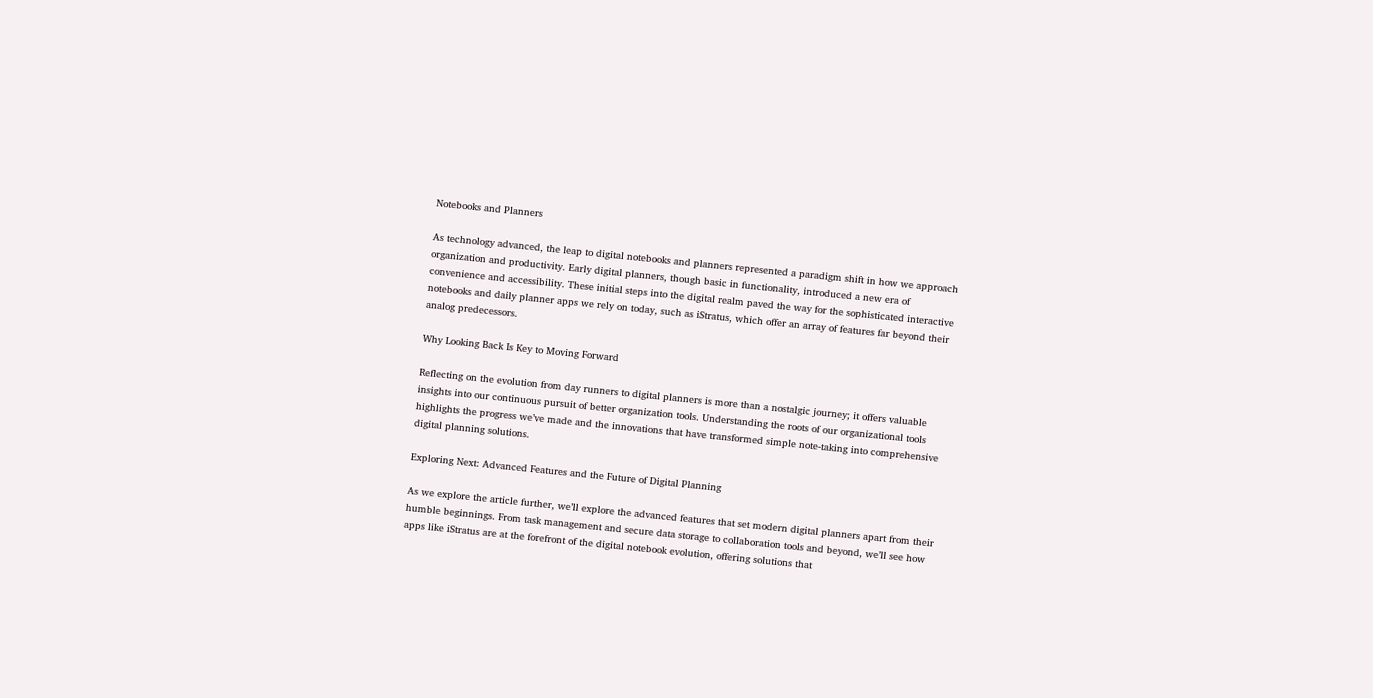Notebooks and Planners

As technology advanced, the leap to digital notebooks and planners represented a paradigm shift in how we approach organization and productivity. Early digital planners, though basic in functionality, introduced a new era of convenience and accessibility. These initial steps into the digital realm paved the way for the sophisticated interactive notebooks and daily planner apps we rely on today, such as iStratus, which offer an array of features far beyond their analog predecessors.

Why Looking Back Is Key to Moving Forward

Reflecting on the evolution from day runners to digital planners is more than a nostalgic journey; it offers valuable insights into our continuous pursuit of better organization tools. Understanding the roots of our organizational tools highlights the progress we’ve made and the innovations that have transformed simple note-taking into comprehensive digital planning solutions.

Exploring Next: Advanced Features and the Future of Digital Planning

As we explore the article further, we’ll explore the advanced features that set modern digital planners apart from their humble beginnings. From task management and secure data storage to collaboration tools and beyond, we’ll see how apps like iStratus are at the forefront of the digital notebook evolution, offering solutions that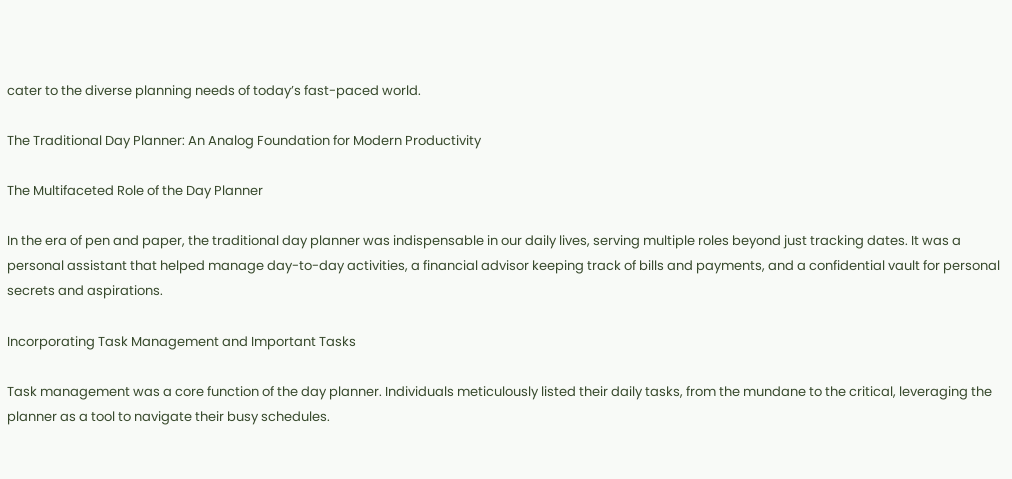cater to the diverse planning needs of today’s fast-paced world.

The Traditional Day Planner: An Analog Foundation for Modern Productivity

The Multifaceted Role of the Day Planner

In the era of pen and paper, the traditional day planner was indispensable in our daily lives, serving multiple roles beyond just tracking dates. It was a personal assistant that helped manage day-to-day activities, a financial advisor keeping track of bills and payments, and a confidential vault for personal secrets and aspirations.

Incorporating Task Management and Important Tasks

Task management was a core function of the day planner. Individuals meticulously listed their daily tasks, from the mundane to the critical, leveraging the planner as a tool to navigate their busy schedules.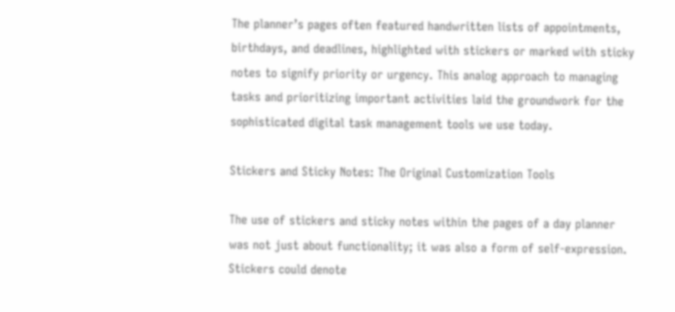The planner’s pages often featured handwritten lists of appointments, birthdays, and deadlines, highlighted with stickers or marked with sticky notes to signify priority or urgency. This analog approach to managing tasks and prioritizing important activities laid the groundwork for the sophisticated digital task management tools we use today.

Stickers and Sticky Notes: The Original Customization Tools

The use of stickers and sticky notes within the pages of a day planner was not just about functionality; it was also a form of self-expression. Stickers could denote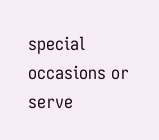special occasions or serve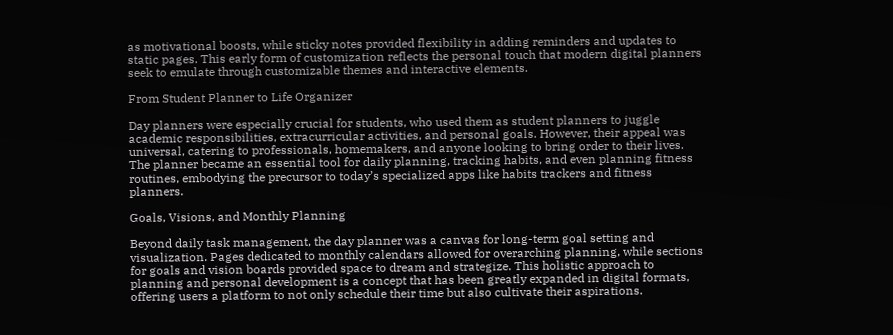as motivational boosts, while sticky notes provided flexibility in adding reminders and updates to static pages. This early form of customization reflects the personal touch that modern digital planners seek to emulate through customizable themes and interactive elements.

From Student Planner to Life Organizer

Day planners were especially crucial for students, who used them as student planners to juggle academic responsibilities, extracurricular activities, and personal goals. However, their appeal was universal, catering to professionals, homemakers, and anyone looking to bring order to their lives. The planner became an essential tool for daily planning, tracking habits, and even planning fitness routines, embodying the precursor to today’s specialized apps like habits trackers and fitness planners.

Goals, Visions, and Monthly Planning

Beyond daily task management, the day planner was a canvas for long-term goal setting and visualization. Pages dedicated to monthly calendars allowed for overarching planning, while sections for goals and vision boards provided space to dream and strategize. This holistic approach to planning and personal development is a concept that has been greatly expanded in digital formats, offering users a platform to not only schedule their time but also cultivate their aspirations.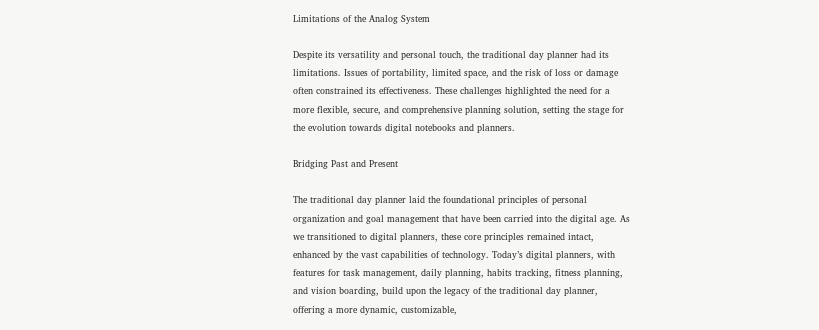Limitations of the Analog System

Despite its versatility and personal touch, the traditional day planner had its limitations. Issues of portability, limited space, and the risk of loss or damage often constrained its effectiveness. These challenges highlighted the need for a more flexible, secure, and comprehensive planning solution, setting the stage for the evolution towards digital notebooks and planners.

Bridging Past and Present

The traditional day planner laid the foundational principles of personal organization and goal management that have been carried into the digital age. As we transitioned to digital planners, these core principles remained intact, enhanced by the vast capabilities of technology. Today’s digital planners, with features for task management, daily planning, habits tracking, fitness planning, and vision boarding, build upon the legacy of the traditional day planner, offering a more dynamic, customizable,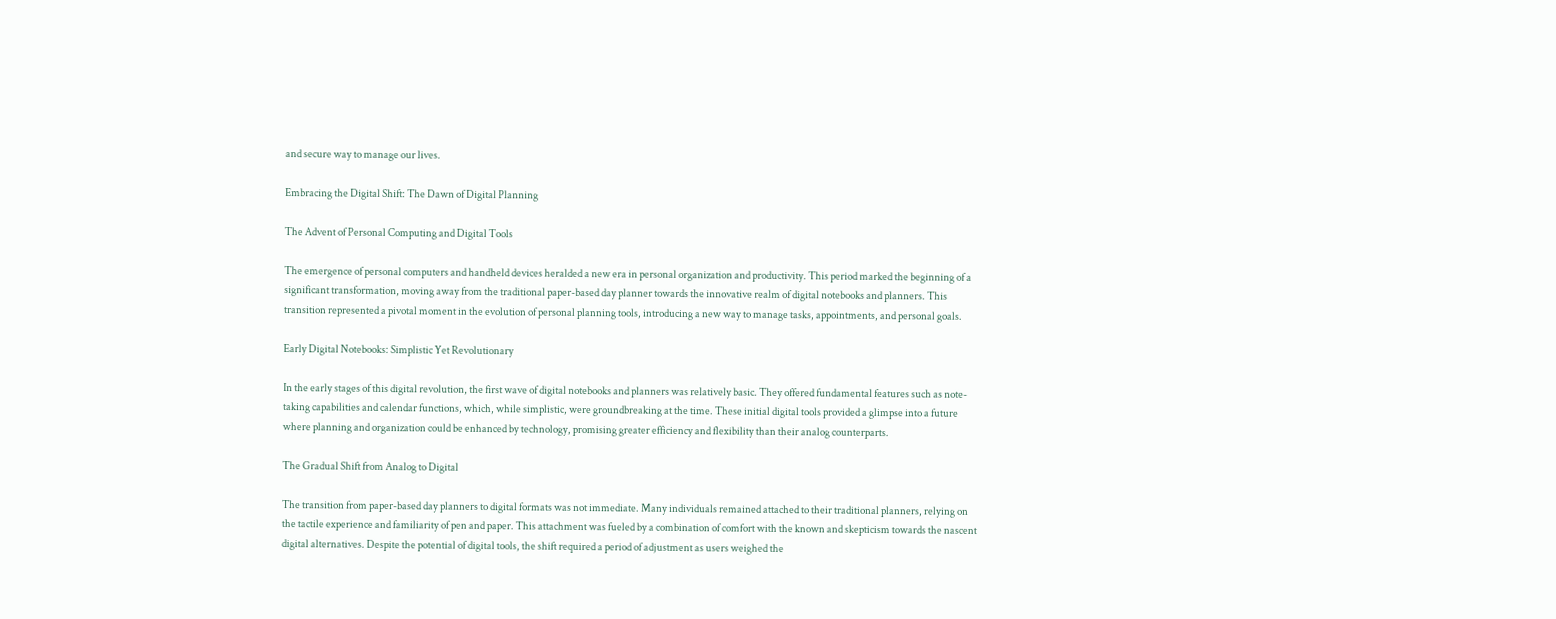and secure way to manage our lives.

Embracing the Digital Shift: The Dawn of Digital Planning

The Advent of Personal Computing and Digital Tools

The emergence of personal computers and handheld devices heralded a new era in personal organization and productivity. This period marked the beginning of a significant transformation, moving away from the traditional paper-based day planner towards the innovative realm of digital notebooks and planners. This transition represented a pivotal moment in the evolution of personal planning tools, introducing a new way to manage tasks, appointments, and personal goals.

Early Digital Notebooks: Simplistic Yet Revolutionary

In the early stages of this digital revolution, the first wave of digital notebooks and planners was relatively basic. They offered fundamental features such as note-taking capabilities and calendar functions, which, while simplistic, were groundbreaking at the time. These initial digital tools provided a glimpse into a future where planning and organization could be enhanced by technology, promising greater efficiency and flexibility than their analog counterparts.

The Gradual Shift from Analog to Digital

The transition from paper-based day planners to digital formats was not immediate. Many individuals remained attached to their traditional planners, relying on the tactile experience and familiarity of pen and paper. This attachment was fueled by a combination of comfort with the known and skepticism towards the nascent digital alternatives. Despite the potential of digital tools, the shift required a period of adjustment as users weighed the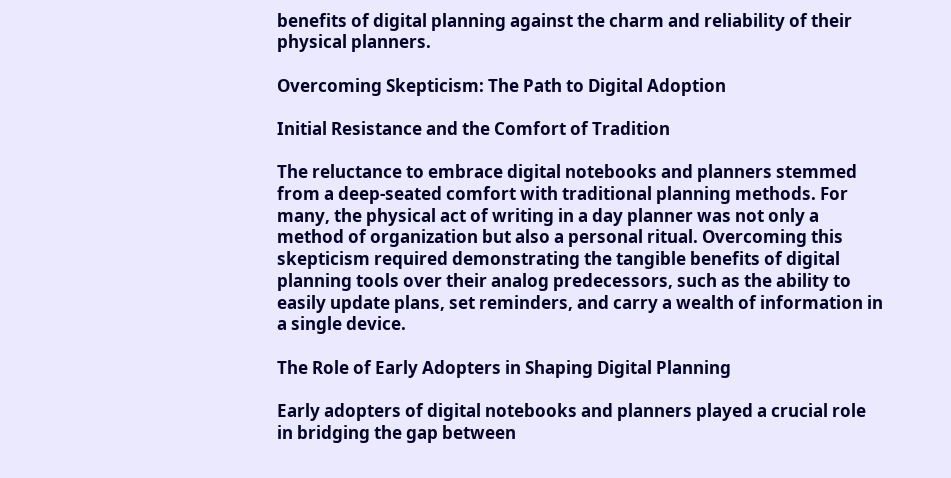benefits of digital planning against the charm and reliability of their physical planners.

Overcoming Skepticism: The Path to Digital Adoption

Initial Resistance and the Comfort of Tradition

The reluctance to embrace digital notebooks and planners stemmed from a deep-seated comfort with traditional planning methods. For many, the physical act of writing in a day planner was not only a method of organization but also a personal ritual. Overcoming this skepticism required demonstrating the tangible benefits of digital planning tools over their analog predecessors, such as the ability to easily update plans, set reminders, and carry a wealth of information in a single device.

The Role of Early Adopters in Shaping Digital Planning

Early adopters of digital notebooks and planners played a crucial role in bridging the gap between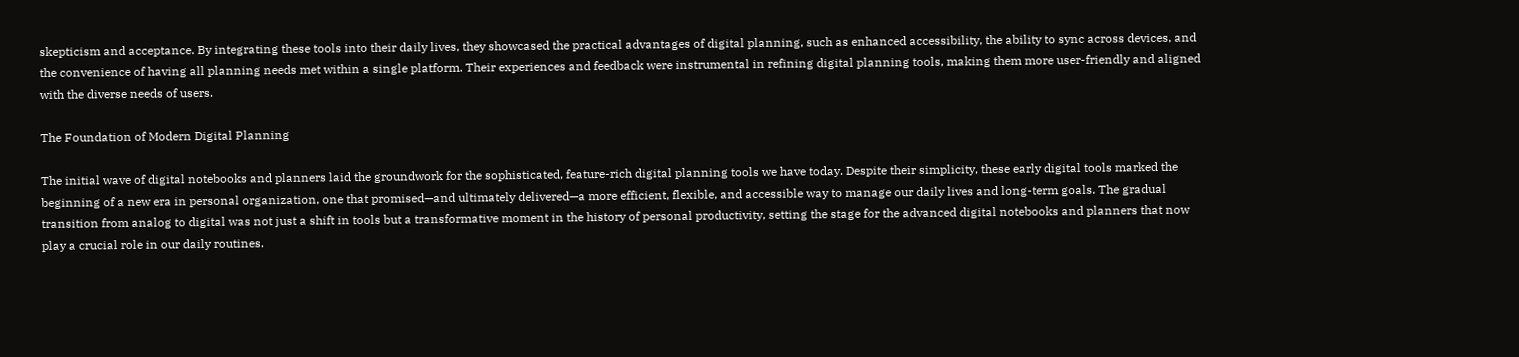skepticism and acceptance. By integrating these tools into their daily lives, they showcased the practical advantages of digital planning, such as enhanced accessibility, the ability to sync across devices, and the convenience of having all planning needs met within a single platform. Their experiences and feedback were instrumental in refining digital planning tools, making them more user-friendly and aligned with the diverse needs of users.

The Foundation of Modern Digital Planning

The initial wave of digital notebooks and planners laid the groundwork for the sophisticated, feature-rich digital planning tools we have today. Despite their simplicity, these early digital tools marked the beginning of a new era in personal organization, one that promised—and ultimately delivered—a more efficient, flexible, and accessible way to manage our daily lives and long-term goals. The gradual transition from analog to digital was not just a shift in tools but a transformative moment in the history of personal productivity, setting the stage for the advanced digital notebooks and planners that now play a crucial role in our daily routines.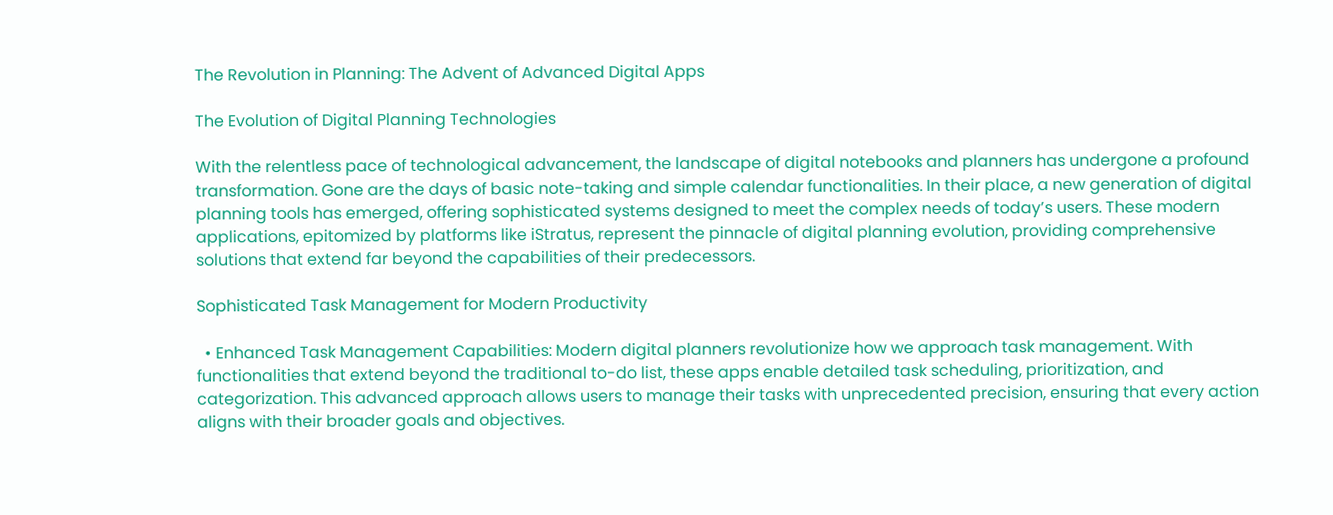The Revolution in Planning: The Advent of Advanced Digital Apps

The Evolution of Digital Planning Technologies

With the relentless pace of technological advancement, the landscape of digital notebooks and planners has undergone a profound transformation. Gone are the days of basic note-taking and simple calendar functionalities. In their place, a new generation of digital planning tools has emerged, offering sophisticated systems designed to meet the complex needs of today’s users. These modern applications, epitomized by platforms like iStratus, represent the pinnacle of digital planning evolution, providing comprehensive solutions that extend far beyond the capabilities of their predecessors.

Sophisticated Task Management for Modern Productivity

  • Enhanced Task Management Capabilities: Modern digital planners revolutionize how we approach task management. With functionalities that extend beyond the traditional to-do list, these apps enable detailed task scheduling, prioritization, and categorization. This advanced approach allows users to manage their tasks with unprecedented precision, ensuring that every action aligns with their broader goals and objectives.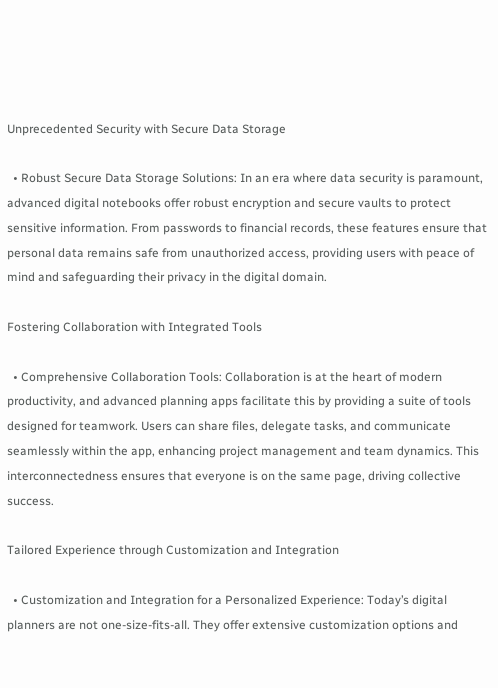Unprecedented Security with Secure Data Storage

  • Robust Secure Data Storage Solutions: In an era where data security is paramount, advanced digital notebooks offer robust encryption and secure vaults to protect sensitive information. From passwords to financial records, these features ensure that personal data remains safe from unauthorized access, providing users with peace of mind and safeguarding their privacy in the digital domain.

Fostering Collaboration with Integrated Tools

  • Comprehensive Collaboration Tools: Collaboration is at the heart of modern productivity, and advanced planning apps facilitate this by providing a suite of tools designed for teamwork. Users can share files, delegate tasks, and communicate seamlessly within the app, enhancing project management and team dynamics. This interconnectedness ensures that everyone is on the same page, driving collective success.

Tailored Experience through Customization and Integration

  • Customization and Integration for a Personalized Experience: Today’s digital planners are not one-size-fits-all. They offer extensive customization options and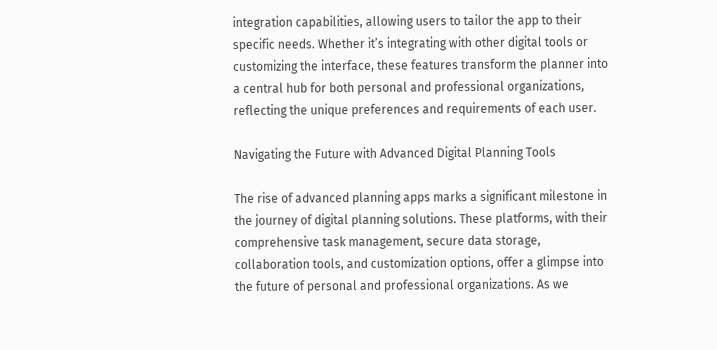integration capabilities, allowing users to tailor the app to their specific needs. Whether it’s integrating with other digital tools or customizing the interface, these features transform the planner into a central hub for both personal and professional organizations, reflecting the unique preferences and requirements of each user.

Navigating the Future with Advanced Digital Planning Tools

The rise of advanced planning apps marks a significant milestone in the journey of digital planning solutions. These platforms, with their comprehensive task management, secure data storage, collaboration tools, and customization options, offer a glimpse into the future of personal and professional organizations. As we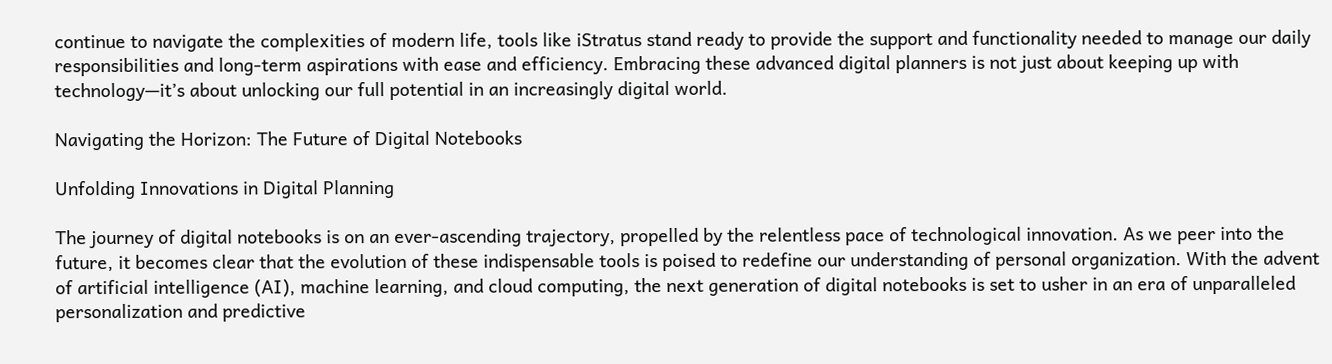continue to navigate the complexities of modern life, tools like iStratus stand ready to provide the support and functionality needed to manage our daily responsibilities and long-term aspirations with ease and efficiency. Embracing these advanced digital planners is not just about keeping up with technology—it’s about unlocking our full potential in an increasingly digital world.

Navigating the Horizon: The Future of Digital Notebooks

Unfolding Innovations in Digital Planning

The journey of digital notebooks is on an ever-ascending trajectory, propelled by the relentless pace of technological innovation. As we peer into the future, it becomes clear that the evolution of these indispensable tools is poised to redefine our understanding of personal organization. With the advent of artificial intelligence (AI), machine learning, and cloud computing, the next generation of digital notebooks is set to usher in an era of unparalleled personalization and predictive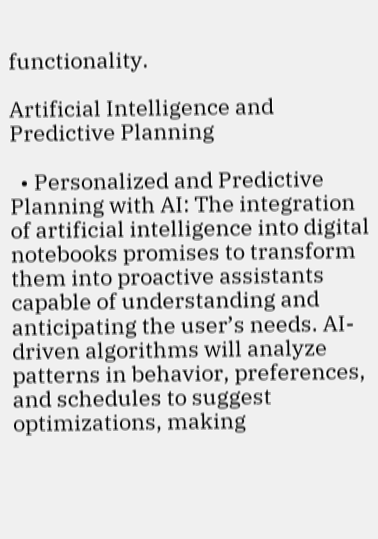functionality.

Artificial Intelligence and Predictive Planning

  • Personalized and Predictive Planning with AI: The integration of artificial intelligence into digital notebooks promises to transform them into proactive assistants capable of understanding and anticipating the user’s needs. AI-driven algorithms will analyze patterns in behavior, preferences, and schedules to suggest optimizations, making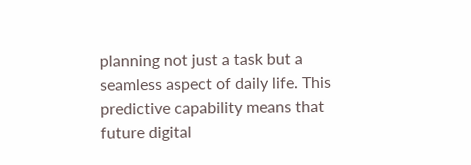planning not just a task but a seamless aspect of daily life. This predictive capability means that future digital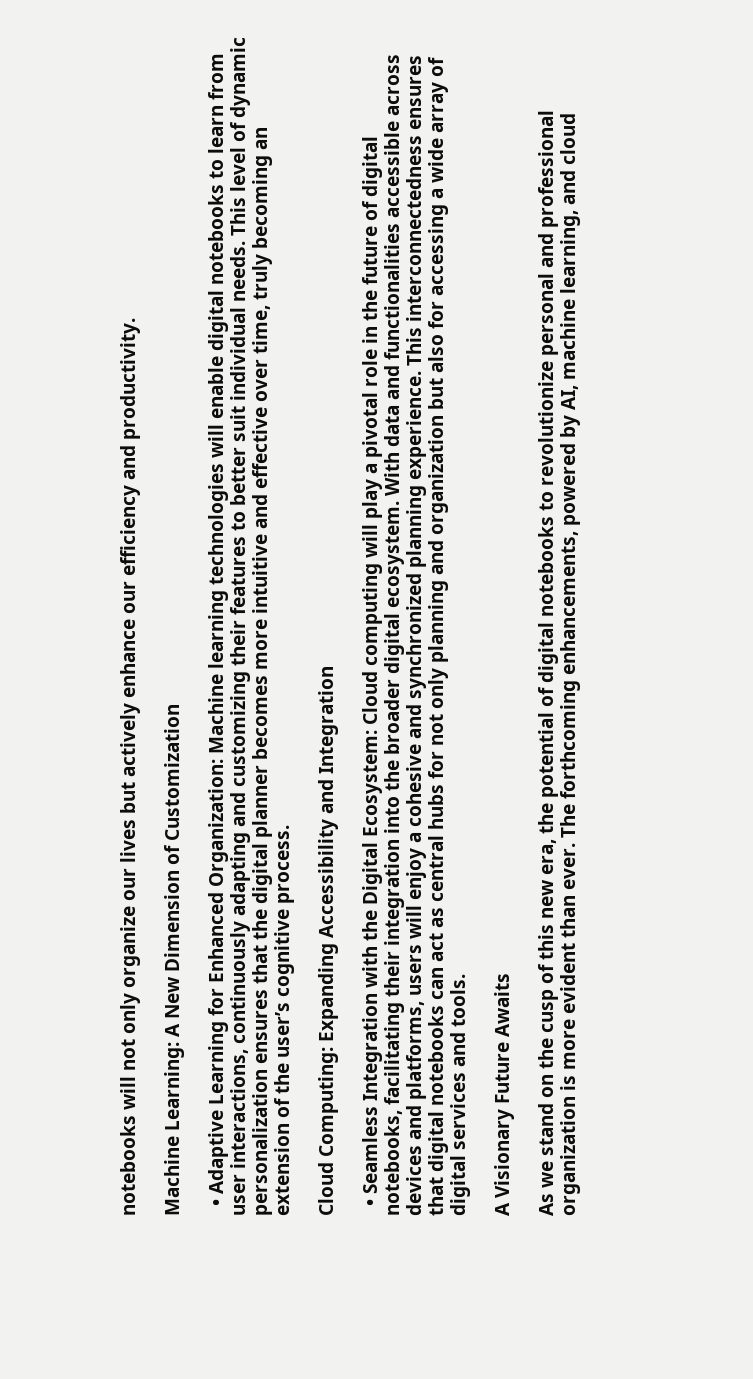notebooks will not only organize our lives but actively enhance our efficiency and productivity.

Machine Learning: A New Dimension of Customization

  • Adaptive Learning for Enhanced Organization: Machine learning technologies will enable digital notebooks to learn from user interactions, continuously adapting and customizing their features to better suit individual needs. This level of dynamic personalization ensures that the digital planner becomes more intuitive and effective over time, truly becoming an extension of the user’s cognitive process.

Cloud Computing: Expanding Accessibility and Integration

  • Seamless Integration with the Digital Ecosystem: Cloud computing will play a pivotal role in the future of digital notebooks, facilitating their integration into the broader digital ecosystem. With data and functionalities accessible across devices and platforms, users will enjoy a cohesive and synchronized planning experience. This interconnectedness ensures that digital notebooks can act as central hubs for not only planning and organization but also for accessing a wide array of digital services and tools.

A Visionary Future Awaits

As we stand on the cusp of this new era, the potential of digital notebooks to revolutionize personal and professional organization is more evident than ever. The forthcoming enhancements, powered by AI, machine learning, and cloud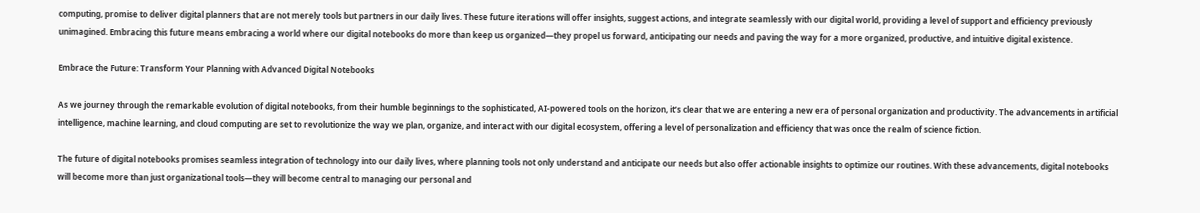computing, promise to deliver digital planners that are not merely tools but partners in our daily lives. These future iterations will offer insights, suggest actions, and integrate seamlessly with our digital world, providing a level of support and efficiency previously unimagined. Embracing this future means embracing a world where our digital notebooks do more than keep us organized—they propel us forward, anticipating our needs and paving the way for a more organized, productive, and intuitive digital existence.

Embrace the Future: Transform Your Planning with Advanced Digital Notebooks

As we journey through the remarkable evolution of digital notebooks, from their humble beginnings to the sophisticated, AI-powered tools on the horizon, it’s clear that we are entering a new era of personal organization and productivity. The advancements in artificial intelligence, machine learning, and cloud computing are set to revolutionize the way we plan, organize, and interact with our digital ecosystem, offering a level of personalization and efficiency that was once the realm of science fiction.

The future of digital notebooks promises seamless integration of technology into our daily lives, where planning tools not only understand and anticipate our needs but also offer actionable insights to optimize our routines. With these advancements, digital notebooks will become more than just organizational tools—they will become central to managing our personal and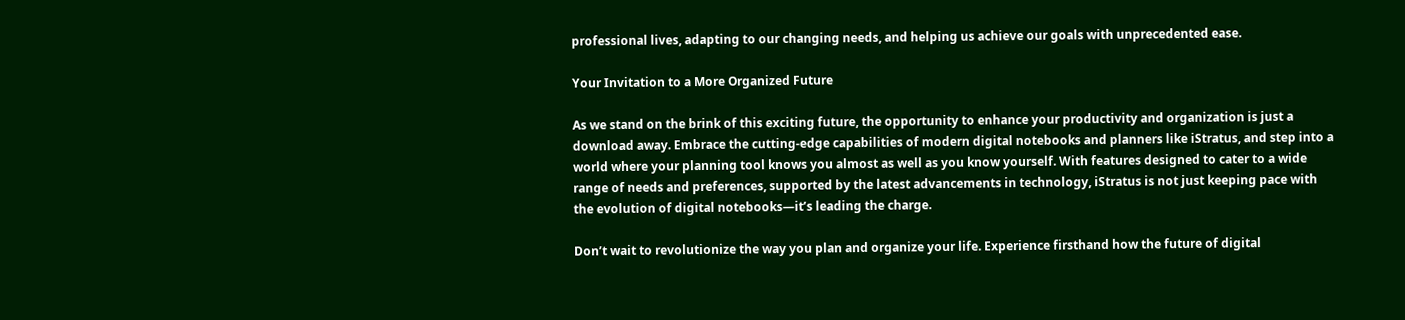professional lives, adapting to our changing needs, and helping us achieve our goals with unprecedented ease.

Your Invitation to a More Organized Future

As we stand on the brink of this exciting future, the opportunity to enhance your productivity and organization is just a download away. Embrace the cutting-edge capabilities of modern digital notebooks and planners like iStratus, and step into a world where your planning tool knows you almost as well as you know yourself. With features designed to cater to a wide range of needs and preferences, supported by the latest advancements in technology, iStratus is not just keeping pace with the evolution of digital notebooks—it’s leading the charge.

Don’t wait to revolutionize the way you plan and organize your life. Experience firsthand how the future of digital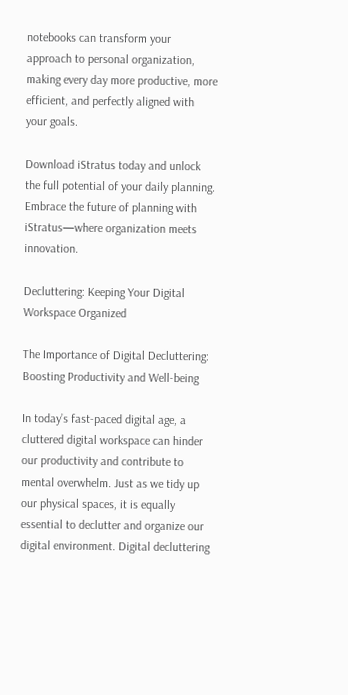notebooks can transform your approach to personal organization, making every day more productive, more efficient, and perfectly aligned with your goals.

Download iStratus today and unlock the full potential of your daily planning. Embrace the future of planning with iStratus—where organization meets innovation.

Decluttering: Keeping Your Digital Workspace Organized

The Importance of Digital Decluttering: Boosting Productivity and Well-being

In today’s fast-paced digital age, a cluttered digital workspace can hinder our productivity and contribute to mental overwhelm. Just as we tidy up our physical spaces, it is equally essential to declutter and organize our digital environment. Digital decluttering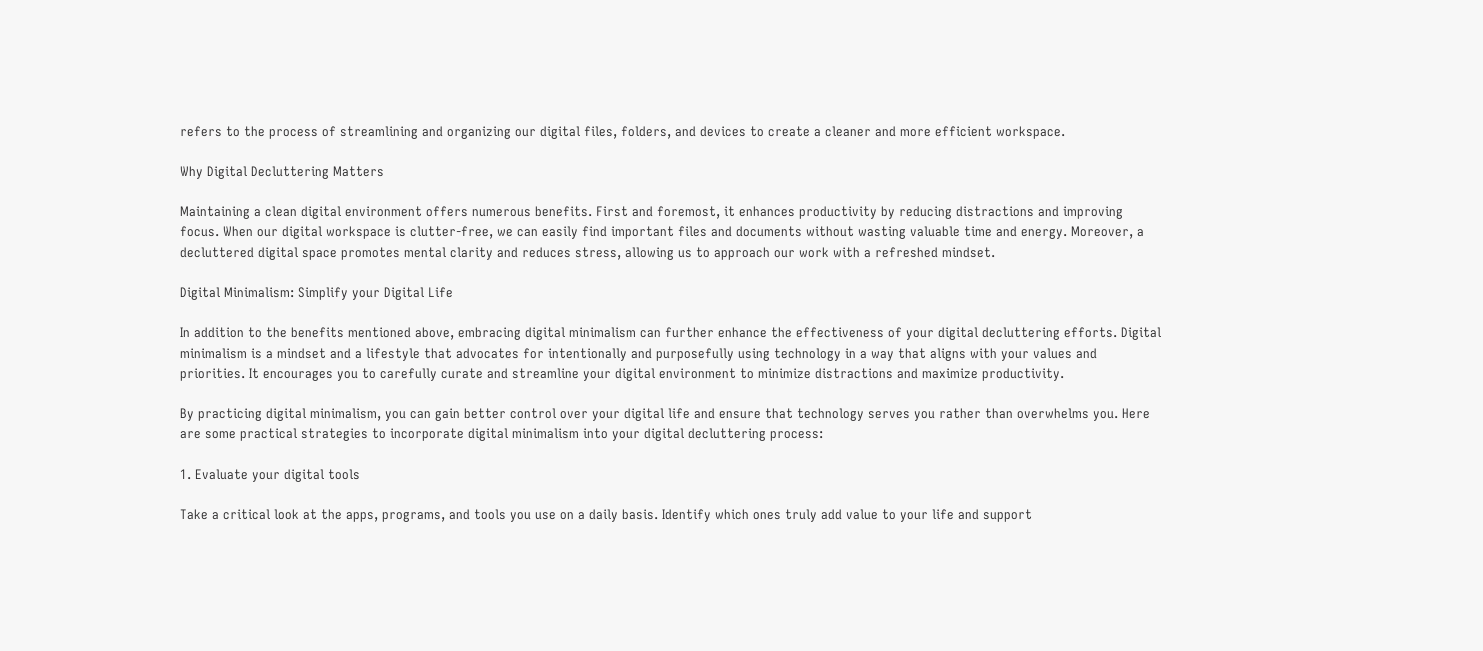refers to the process of streamlining and organizing our digital files, folders, and devices to create a cleaner and more efficient workspace.

Why Digital Decluttering Matters

Maintaining a clean digital environment offers numerous benefits. First and foremost, it enhances productivity by reducing distractions and improving focus. When our digital workspace is clutter-free, we can easily find important files and documents without wasting valuable time and energy. Moreover, a decluttered digital space promotes mental clarity and reduces stress, allowing us to approach our work with a refreshed mindset.

Digital Minimalism: Simplify your Digital Life

In addition to the benefits mentioned above, embracing digital minimalism can further enhance the effectiveness of your digital decluttering efforts. Digital minimalism is a mindset and a lifestyle that advocates for intentionally and purposefully using technology in a way that aligns with your values and priorities. It encourages you to carefully curate and streamline your digital environment to minimize distractions and maximize productivity.

By practicing digital minimalism, you can gain better control over your digital life and ensure that technology serves you rather than overwhelms you. Here are some practical strategies to incorporate digital minimalism into your digital decluttering process:

1. Evaluate your digital tools

Take a critical look at the apps, programs, and tools you use on a daily basis. Identify which ones truly add value to your life and support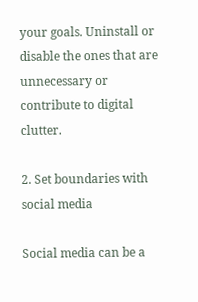your goals. Uninstall or disable the ones that are unnecessary or contribute to digital clutter.

2. Set boundaries with social media

Social media can be a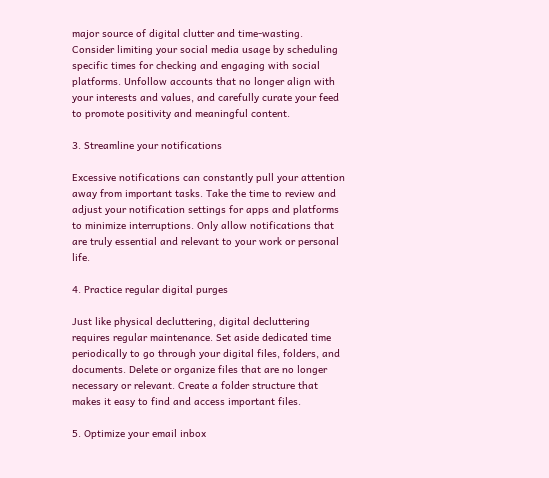major source of digital clutter and time-wasting. Consider limiting your social media usage by scheduling specific times for checking and engaging with social platforms. Unfollow accounts that no longer align with your interests and values, and carefully curate your feed to promote positivity and meaningful content.

3. Streamline your notifications

Excessive notifications can constantly pull your attention away from important tasks. Take the time to review and adjust your notification settings for apps and platforms to minimize interruptions. Only allow notifications that are truly essential and relevant to your work or personal life.

4. Practice regular digital purges

Just like physical decluttering, digital decluttering requires regular maintenance. Set aside dedicated time periodically to go through your digital files, folders, and documents. Delete or organize files that are no longer necessary or relevant. Create a folder structure that makes it easy to find and access important files.

5. Optimize your email inbox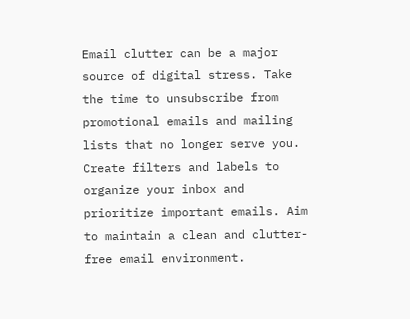Email clutter can be a major source of digital stress. Take the time to unsubscribe from promotional emails and mailing lists that no longer serve you. Create filters and labels to organize your inbox and prioritize important emails. Aim to maintain a clean and clutter-free email environment.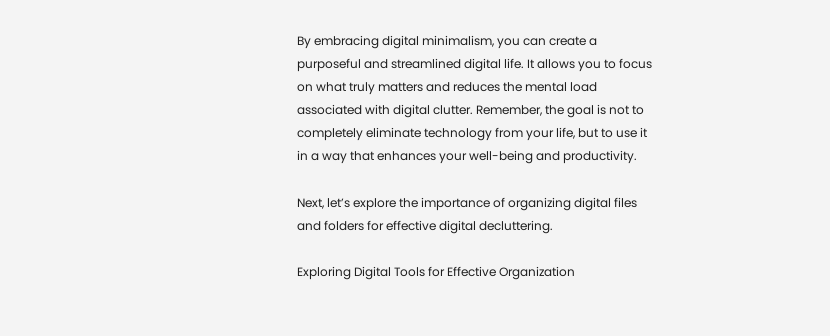By embracing digital minimalism, you can create a purposeful and streamlined digital life. It allows you to focus on what truly matters and reduces the mental load associated with digital clutter. Remember, the goal is not to completely eliminate technology from your life, but to use it in a way that enhances your well-being and productivity.

Next, let’s explore the importance of organizing digital files and folders for effective digital decluttering.

Exploring Digital Tools for Effective Organization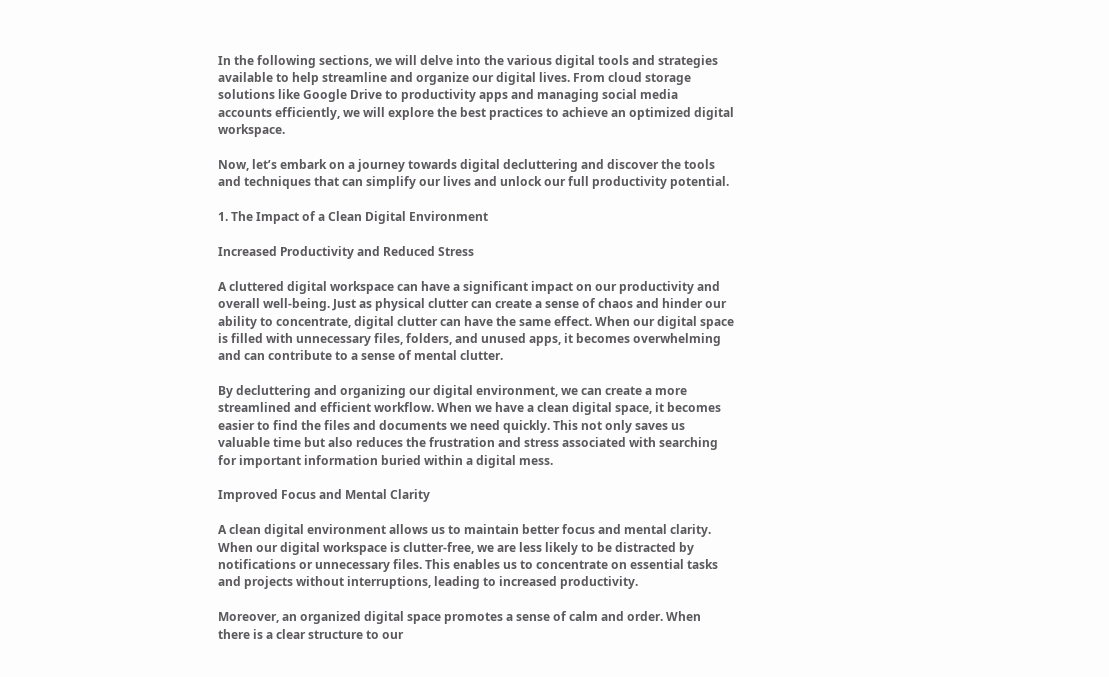In the following sections, we will delve into the various digital tools and strategies available to help streamline and organize our digital lives. From cloud storage solutions like Google Drive to productivity apps and managing social media accounts efficiently, we will explore the best practices to achieve an optimized digital workspace.

Now, let’s embark on a journey towards digital decluttering and discover the tools and techniques that can simplify our lives and unlock our full productivity potential.

1. The Impact of a Clean Digital Environment

Increased Productivity and Reduced Stress

A cluttered digital workspace can have a significant impact on our productivity and overall well-being. Just as physical clutter can create a sense of chaos and hinder our ability to concentrate, digital clutter can have the same effect. When our digital space is filled with unnecessary files, folders, and unused apps, it becomes overwhelming and can contribute to a sense of mental clutter.

By decluttering and organizing our digital environment, we can create a more streamlined and efficient workflow. When we have a clean digital space, it becomes easier to find the files and documents we need quickly. This not only saves us valuable time but also reduces the frustration and stress associated with searching for important information buried within a digital mess.

Improved Focus and Mental Clarity

A clean digital environment allows us to maintain better focus and mental clarity. When our digital workspace is clutter-free, we are less likely to be distracted by notifications or unnecessary files. This enables us to concentrate on essential tasks and projects without interruptions, leading to increased productivity.

Moreover, an organized digital space promotes a sense of calm and order. When there is a clear structure to our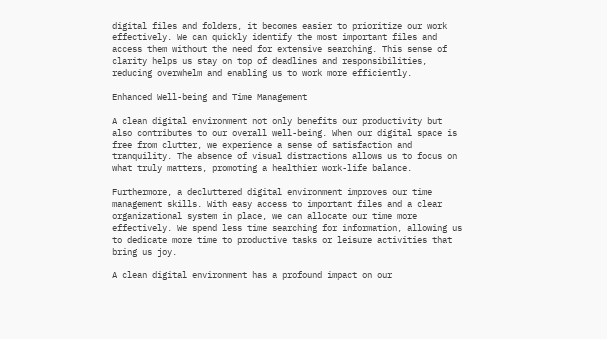digital files and folders, it becomes easier to prioritize our work effectively. We can quickly identify the most important files and access them without the need for extensive searching. This sense of clarity helps us stay on top of deadlines and responsibilities, reducing overwhelm and enabling us to work more efficiently.

Enhanced Well-being and Time Management

A clean digital environment not only benefits our productivity but also contributes to our overall well-being. When our digital space is free from clutter, we experience a sense of satisfaction and tranquility. The absence of visual distractions allows us to focus on what truly matters, promoting a healthier work-life balance.

Furthermore, a decluttered digital environment improves our time management skills. With easy access to important files and a clear organizational system in place, we can allocate our time more effectively. We spend less time searching for information, allowing us to dedicate more time to productive tasks or leisure activities that bring us joy.

A clean digital environment has a profound impact on our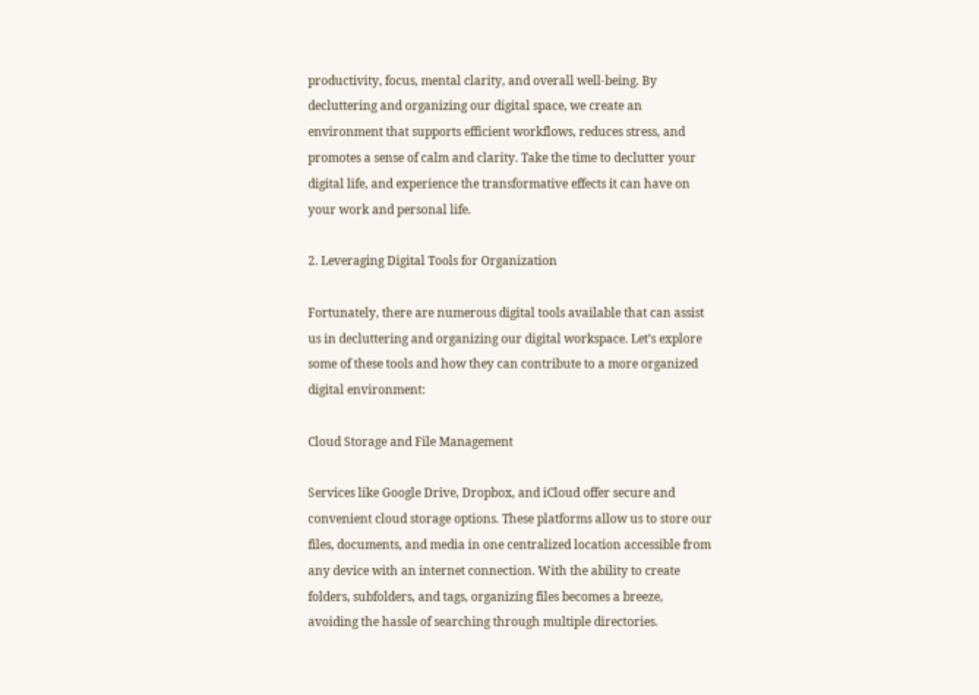productivity, focus, mental clarity, and overall well-being. By decluttering and organizing our digital space, we create an environment that supports efficient workflows, reduces stress, and promotes a sense of calm and clarity. Take the time to declutter your digital life, and experience the transformative effects it can have on your work and personal life.

2. Leveraging Digital Tools for Organization

Fortunately, there are numerous digital tools available that can assist us in decluttering and organizing our digital workspace. Let’s explore some of these tools and how they can contribute to a more organized digital environment:

Cloud Storage and File Management

Services like Google Drive, Dropbox, and iCloud offer secure and convenient cloud storage options. These platforms allow us to store our files, documents, and media in one centralized location accessible from any device with an internet connection. With the ability to create folders, subfolders, and tags, organizing files becomes a breeze, avoiding the hassle of searching through multiple directories.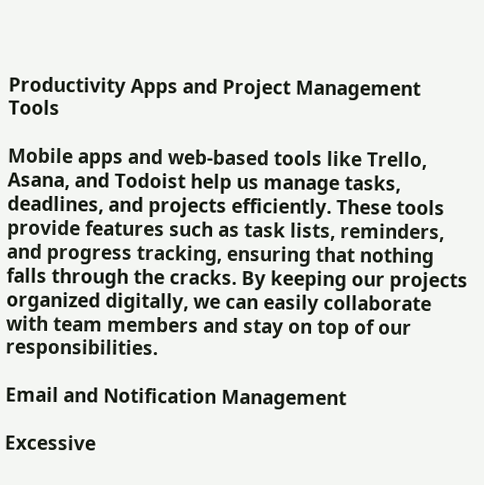Productivity Apps and Project Management Tools

Mobile apps and web-based tools like Trello, Asana, and Todoist help us manage tasks, deadlines, and projects efficiently. These tools provide features such as task lists, reminders, and progress tracking, ensuring that nothing falls through the cracks. By keeping our projects organized digitally, we can easily collaborate with team members and stay on top of our responsibilities.

Email and Notification Management

Excessive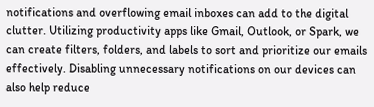notifications and overflowing email inboxes can add to the digital clutter. Utilizing productivity apps like Gmail, Outlook, or Spark, we can create filters, folders, and labels to sort and prioritize our emails effectively. Disabling unnecessary notifications on our devices can also help reduce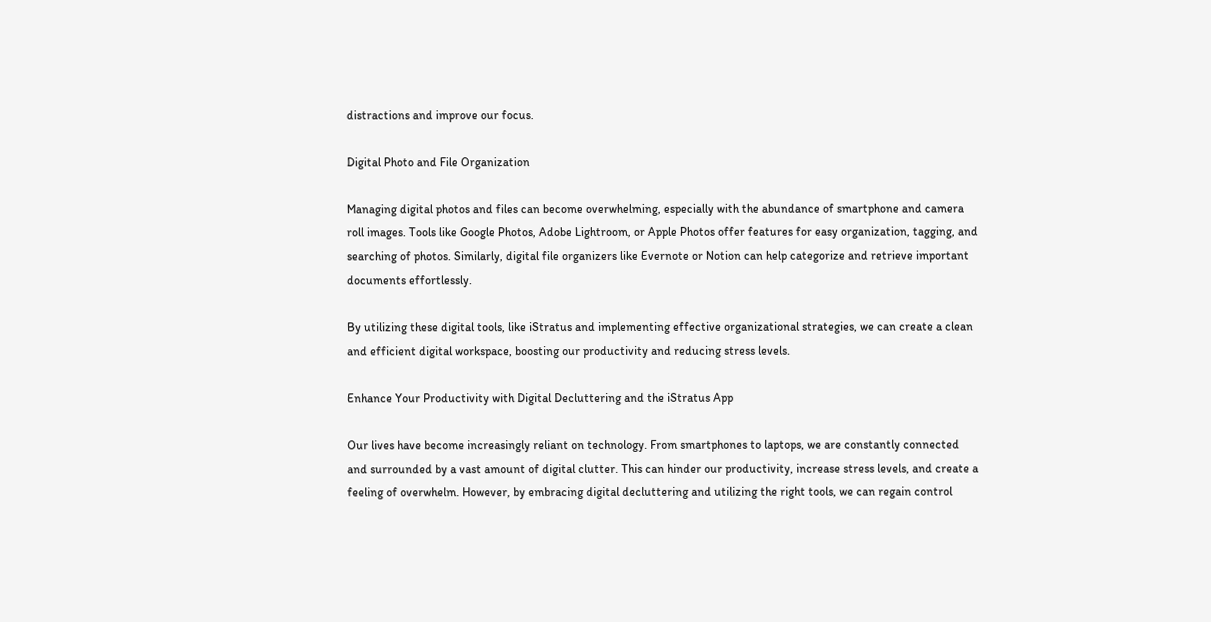distractions and improve our focus.

Digital Photo and File Organization

Managing digital photos and files can become overwhelming, especially with the abundance of smartphone and camera roll images. Tools like Google Photos, Adobe Lightroom, or Apple Photos offer features for easy organization, tagging, and searching of photos. Similarly, digital file organizers like Evernote or Notion can help categorize and retrieve important documents effortlessly.

By utilizing these digital tools, like iStratus and implementing effective organizational strategies, we can create a clean and efficient digital workspace, boosting our productivity and reducing stress levels.

Enhance Your Productivity with Digital Decluttering and the iStratus App

Our lives have become increasingly reliant on technology. From smartphones to laptops, we are constantly connected and surrounded by a vast amount of digital clutter. This can hinder our productivity, increase stress levels, and create a feeling of overwhelm. However, by embracing digital decluttering and utilizing the right tools, we can regain control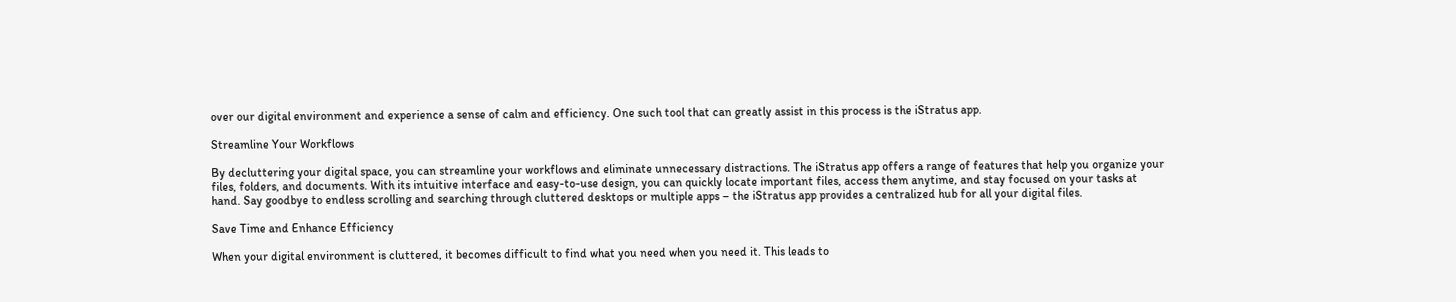over our digital environment and experience a sense of calm and efficiency. One such tool that can greatly assist in this process is the iStratus app.

Streamline Your Workflows

By decluttering your digital space, you can streamline your workflows and eliminate unnecessary distractions. The iStratus app offers a range of features that help you organize your files, folders, and documents. With its intuitive interface and easy-to-use design, you can quickly locate important files, access them anytime, and stay focused on your tasks at hand. Say goodbye to endless scrolling and searching through cluttered desktops or multiple apps – the iStratus app provides a centralized hub for all your digital files.

Save Time and Enhance Efficiency

When your digital environment is cluttered, it becomes difficult to find what you need when you need it. This leads to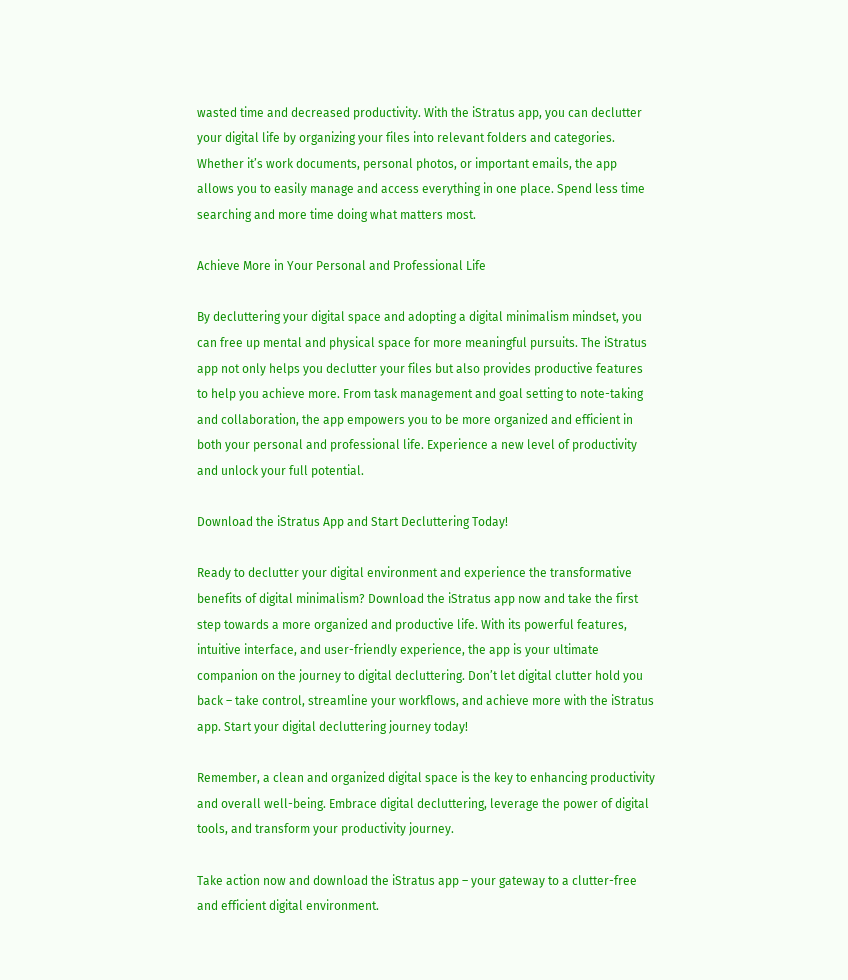wasted time and decreased productivity. With the iStratus app, you can declutter your digital life by organizing your files into relevant folders and categories. Whether it’s work documents, personal photos, or important emails, the app allows you to easily manage and access everything in one place. Spend less time searching and more time doing what matters most.

Achieve More in Your Personal and Professional Life

By decluttering your digital space and adopting a digital minimalism mindset, you can free up mental and physical space for more meaningful pursuits. The iStratus app not only helps you declutter your files but also provides productive features to help you achieve more. From task management and goal setting to note-taking and collaboration, the app empowers you to be more organized and efficient in both your personal and professional life. Experience a new level of productivity and unlock your full potential.

Download the iStratus App and Start Decluttering Today!

Ready to declutter your digital environment and experience the transformative benefits of digital minimalism? Download the iStratus app now and take the first step towards a more organized and productive life. With its powerful features, intuitive interface, and user-friendly experience, the app is your ultimate companion on the journey to digital decluttering. Don’t let digital clutter hold you back – take control, streamline your workflows, and achieve more with the iStratus app. Start your digital decluttering journey today!

Remember, a clean and organized digital space is the key to enhancing productivity and overall well-being. Embrace digital decluttering, leverage the power of digital tools, and transform your productivity journey.

Take action now and download the iStratus app – your gateway to a clutter-free and efficient digital environment.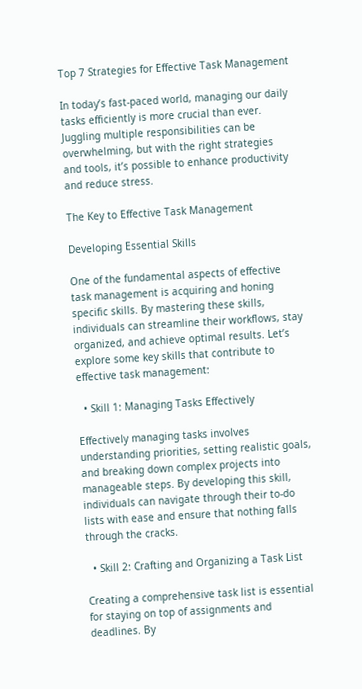Top 7 Strategies for Effective Task Management

In today’s fast-paced world, managing our daily tasks efficiently is more crucial than ever. Juggling multiple responsibilities can be overwhelming, but with the right strategies and tools, it’s possible to enhance productivity and reduce stress.

The Key to Effective Task Management

Developing Essential Skills

One of the fundamental aspects of effective task management is acquiring and honing specific skills. By mastering these skills, individuals can streamline their workflows, stay organized, and achieve optimal results. Let’s explore some key skills that contribute to effective task management:

  • Skill 1: Managing Tasks Effectively

Effectively managing tasks involves understanding priorities, setting realistic goals, and breaking down complex projects into manageable steps. By developing this skill, individuals can navigate through their to-do lists with ease and ensure that nothing falls through the cracks.

  • Skill 2: Crafting and Organizing a Task List

Creating a comprehensive task list is essential for staying on top of assignments and deadlines. By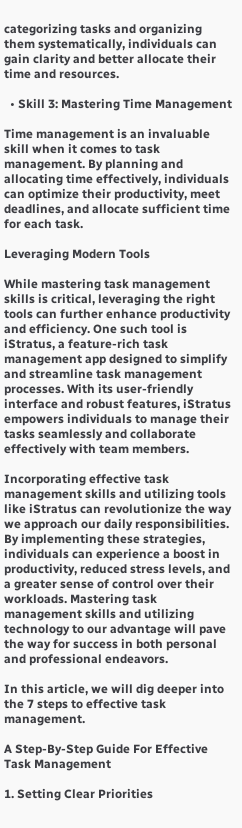categorizing tasks and organizing them systematically, individuals can gain clarity and better allocate their time and resources.

  • Skill 3: Mastering Time Management

Time management is an invaluable skill when it comes to task management. By planning and allocating time effectively, individuals can optimize their productivity, meet deadlines, and allocate sufficient time for each task.

Leveraging Modern Tools

While mastering task management skills is critical, leveraging the right tools can further enhance productivity and efficiency. One such tool is iStratus, a feature-rich task management app designed to simplify and streamline task management processes. With its user-friendly interface and robust features, iStratus empowers individuals to manage their tasks seamlessly and collaborate effectively with team members.

Incorporating effective task management skills and utilizing tools like iStratus can revolutionize the way we approach our daily responsibilities. By implementing these strategies, individuals can experience a boost in productivity, reduced stress levels, and a greater sense of control over their workloads. Mastering task management skills and utilizing technology to our advantage will pave the way for success in both personal and professional endeavors.

In this article, we will dig deeper into the 7 steps to effective task management.

A Step-By-Step Guide For Effective Task Management

1. Setting Clear Priorities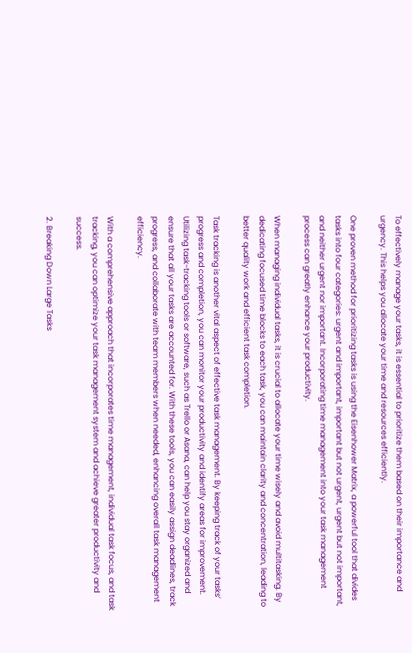To effectively manage your tasks, it is essential to prioritize them based on their importance and urgency. This helps you allocate your time and resources efficiently.

One proven method for prioritizing tasks is using the Eisenhower Matrix, a powerful tool that divides tasks into four categories: urgent and important, important but not urgent, urgent but not important, and neither urgent nor important. Incorporating time management into your task management process can greatly enhance your productivity.

When managing individual tasks, it is crucial to allocate your time wisely and avoid multitasking. By dedicating focused time blocks to each task, you can maintain clarity and concentration, leading to better quality work and efficient task completion.

Task tracking is another vital aspect of effective task management. By keeping track of your tasks’ progress and completion, you can monitor your productivity and identify areas for improvement. Utilizing task-tracking tools or software, such as Trello or Asana, can help you stay organized and ensure that all your tasks are accounted for. With these tools, you can easily assign deadlines, track progress, and collaborate with team members when needed, enhancing overall task management efficiency.

With a comprehensive approach that incorporates time management, individual task focus, and task tracking, you can optimize your task management system and achieve greater productivity and success.

2. Breaking Down Large Tasks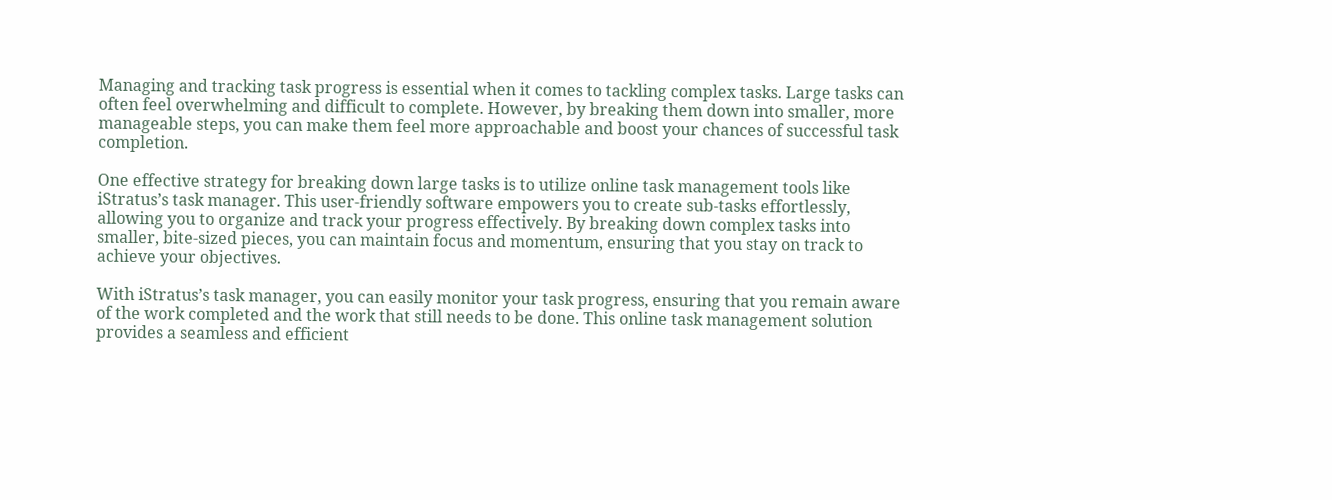Managing and tracking task progress is essential when it comes to tackling complex tasks. Large tasks can often feel overwhelming and difficult to complete. However, by breaking them down into smaller, more manageable steps, you can make them feel more approachable and boost your chances of successful task completion.

One effective strategy for breaking down large tasks is to utilize online task management tools like iStratus’s task manager. This user-friendly software empowers you to create sub-tasks effortlessly, allowing you to organize and track your progress effectively. By breaking down complex tasks into smaller, bite-sized pieces, you can maintain focus and momentum, ensuring that you stay on track to achieve your objectives.

With iStratus’s task manager, you can easily monitor your task progress, ensuring that you remain aware of the work completed and the work that still needs to be done. This online task management solution provides a seamless and efficient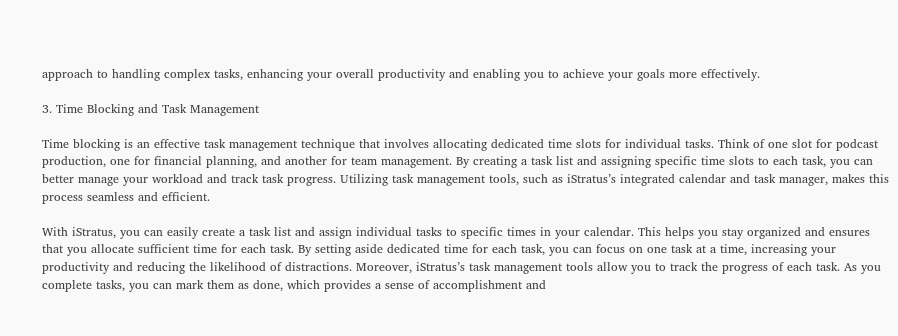approach to handling complex tasks, enhancing your overall productivity and enabling you to achieve your goals more effectively.

3. Time Blocking and Task Management

Time blocking is an effective task management technique that involves allocating dedicated time slots for individual tasks. Think of one slot for podcast production, one for financial planning, and another for team management. By creating a task list and assigning specific time slots to each task, you can better manage your workload and track task progress. Utilizing task management tools, such as iStratus’s integrated calendar and task manager, makes this process seamless and efficient.

With iStratus, you can easily create a task list and assign individual tasks to specific times in your calendar. This helps you stay organized and ensures that you allocate sufficient time for each task. By setting aside dedicated time for each task, you can focus on one task at a time, increasing your productivity and reducing the likelihood of distractions. Moreover, iStratus’s task management tools allow you to track the progress of each task. As you complete tasks, you can mark them as done, which provides a sense of accomplishment and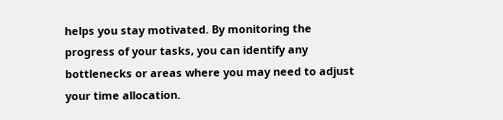helps you stay motivated. By monitoring the progress of your tasks, you can identify any bottlenecks or areas where you may need to adjust your time allocation.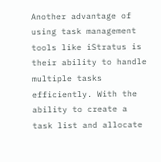Another advantage of using task management tools like iStratus is their ability to handle multiple tasks efficiently. With the ability to create a task list and allocate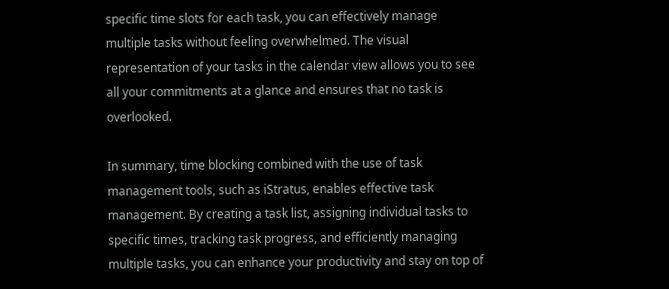specific time slots for each task, you can effectively manage multiple tasks without feeling overwhelmed. The visual representation of your tasks in the calendar view allows you to see all your commitments at a glance and ensures that no task is overlooked.

In summary, time blocking combined with the use of task management tools, such as iStratus, enables effective task management. By creating a task list, assigning individual tasks to specific times, tracking task progress, and efficiently managing multiple tasks, you can enhance your productivity and stay on top of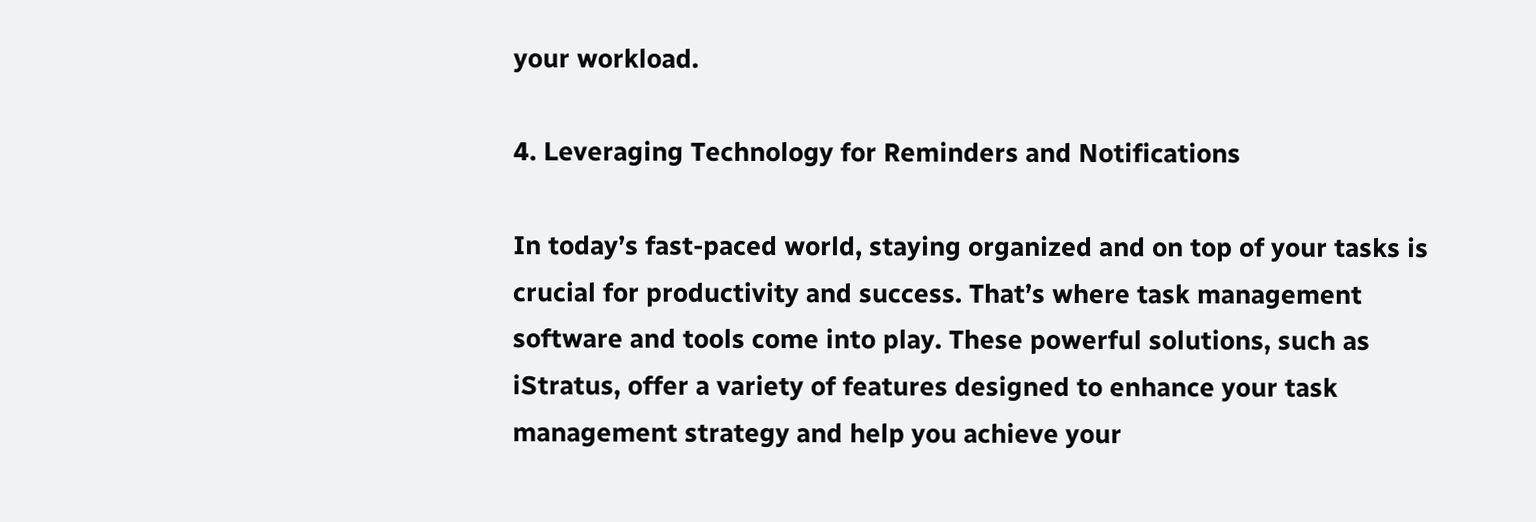your workload.

4. Leveraging Technology for Reminders and Notifications

In today’s fast-paced world, staying organized and on top of your tasks is crucial for productivity and success. That’s where task management software and tools come into play. These powerful solutions, such as iStratus, offer a variety of features designed to enhance your task management strategy and help you achieve your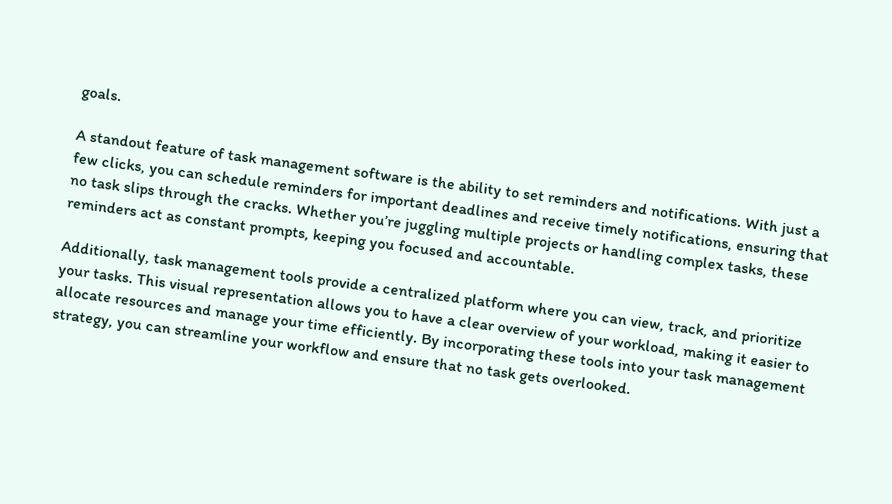goals.

A standout feature of task management software is the ability to set reminders and notifications. With just a few clicks, you can schedule reminders for important deadlines and receive timely notifications, ensuring that no task slips through the cracks. Whether you’re juggling multiple projects or handling complex tasks, these reminders act as constant prompts, keeping you focused and accountable.

Additionally, task management tools provide a centralized platform where you can view, track, and prioritize your tasks. This visual representation allows you to have a clear overview of your workload, making it easier to allocate resources and manage your time efficiently. By incorporating these tools into your task management strategy, you can streamline your workflow and ensure that no task gets overlooked.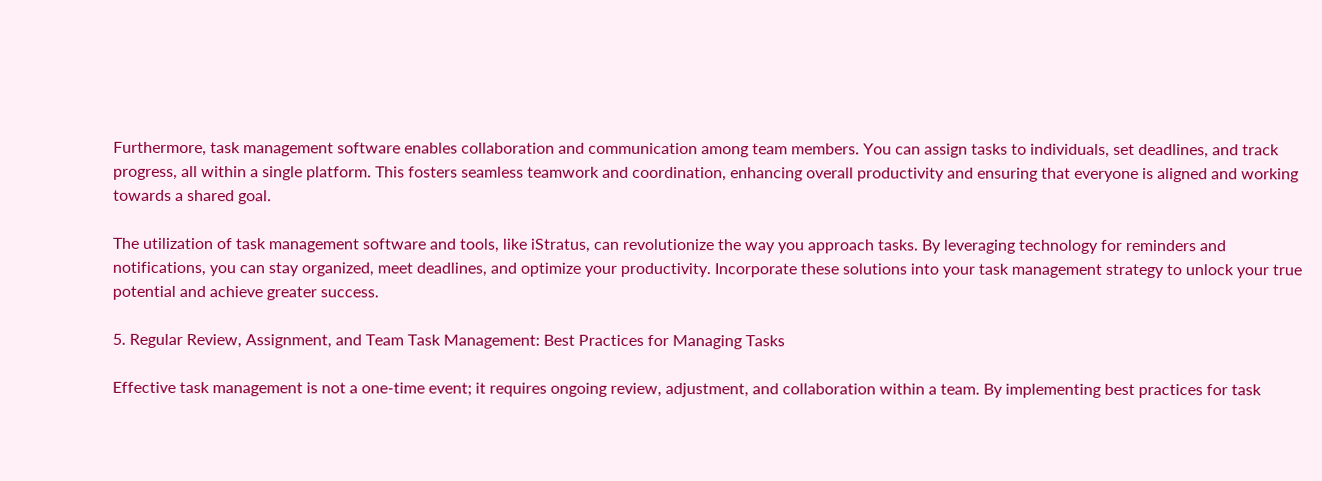Furthermore, task management software enables collaboration and communication among team members. You can assign tasks to individuals, set deadlines, and track progress, all within a single platform. This fosters seamless teamwork and coordination, enhancing overall productivity and ensuring that everyone is aligned and working towards a shared goal.

The utilization of task management software and tools, like iStratus, can revolutionize the way you approach tasks. By leveraging technology for reminders and notifications, you can stay organized, meet deadlines, and optimize your productivity. Incorporate these solutions into your task management strategy to unlock your true potential and achieve greater success.

5. Regular Review, Assignment, and Team Task Management: Best Practices for Managing Tasks

Effective task management is not a one-time event; it requires ongoing review, adjustment, and collaboration within a team. By implementing best practices for task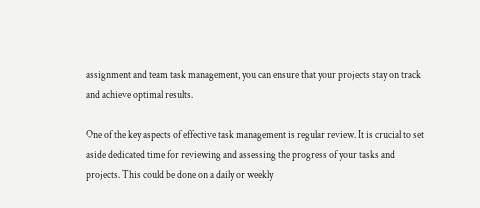assignment and team task management, you can ensure that your projects stay on track and achieve optimal results.

One of the key aspects of effective task management is regular review. It is crucial to set aside dedicated time for reviewing and assessing the progress of your tasks and projects. This could be done on a daily or weekly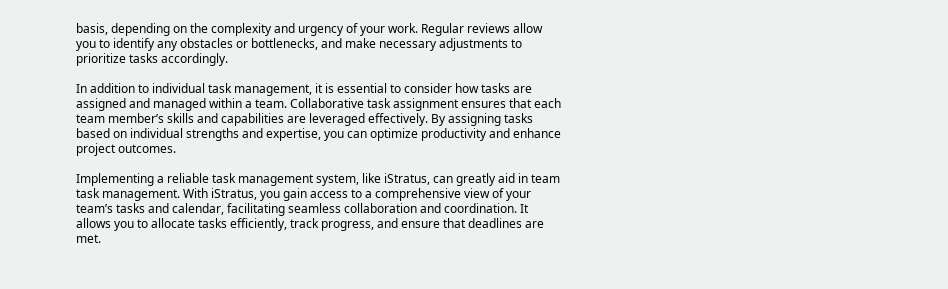basis, depending on the complexity and urgency of your work. Regular reviews allow you to identify any obstacles or bottlenecks, and make necessary adjustments to prioritize tasks accordingly.

In addition to individual task management, it is essential to consider how tasks are assigned and managed within a team. Collaborative task assignment ensures that each team member’s skills and capabilities are leveraged effectively. By assigning tasks based on individual strengths and expertise, you can optimize productivity and enhance project outcomes.

Implementing a reliable task management system, like iStratus, can greatly aid in team task management. With iStratus, you gain access to a comprehensive view of your team’s tasks and calendar, facilitating seamless collaboration and coordination. It allows you to allocate tasks efficiently, track progress, and ensure that deadlines are met.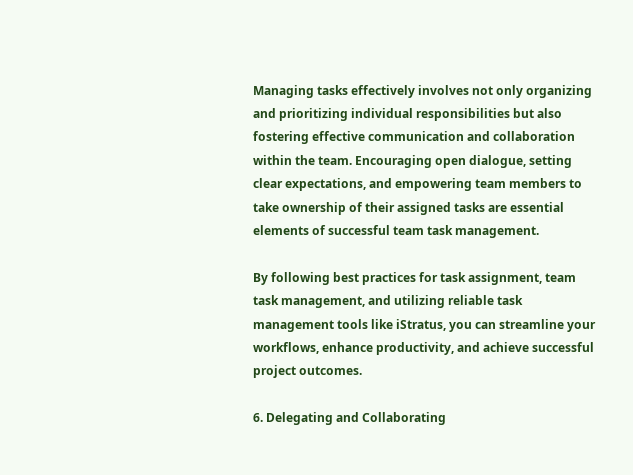Managing tasks effectively involves not only organizing and prioritizing individual responsibilities but also fostering effective communication and collaboration within the team. Encouraging open dialogue, setting clear expectations, and empowering team members to take ownership of their assigned tasks are essential elements of successful team task management.

By following best practices for task assignment, team task management, and utilizing reliable task management tools like iStratus, you can streamline your workflows, enhance productivity, and achieve successful project outcomes.

6. Delegating and Collaborating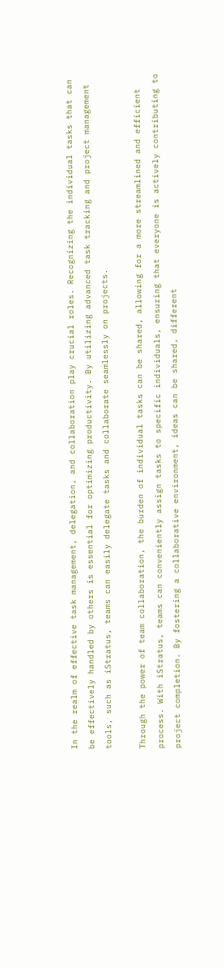In the realm of effective task management, delegation, and collaboration play crucial roles. Recognizing the individual tasks that can be effectively handled by others is essential for optimizing productivity. By utilizing advanced task tracking and project management tools, such as iStratus, teams can easily delegate tasks and collaborate seamlessly on projects.

Through the power of team collaboration, the burden of individual tasks can be shared, allowing for a more streamlined and efficient process. With iStratus, teams can conveniently assign tasks to specific individuals, ensuring that everyone is actively contributing to project completion. By fostering a collaborative environment, ideas can be shared, different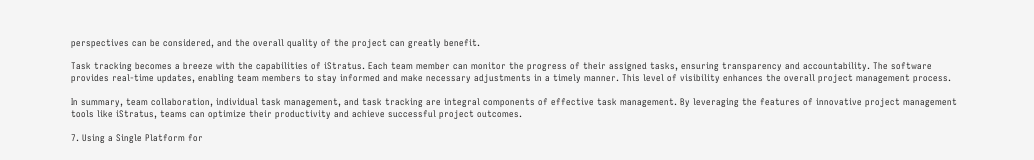perspectives can be considered, and the overall quality of the project can greatly benefit.

Task tracking becomes a breeze with the capabilities of iStratus. Each team member can monitor the progress of their assigned tasks, ensuring transparency and accountability. The software provides real-time updates, enabling team members to stay informed and make necessary adjustments in a timely manner. This level of visibility enhances the overall project management process.

In summary, team collaboration, individual task management, and task tracking are integral components of effective task management. By leveraging the features of innovative project management tools like iStratus, teams can optimize their productivity and achieve successful project outcomes.

7. Using a Single Platform for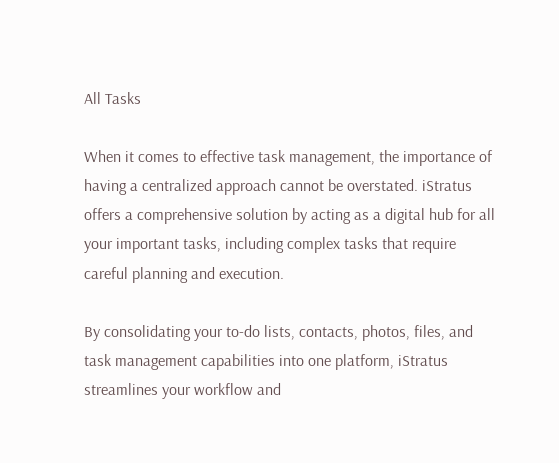All Tasks

When it comes to effective task management, the importance of having a centralized approach cannot be overstated. iStratus offers a comprehensive solution by acting as a digital hub for all your important tasks, including complex tasks that require careful planning and execution.

By consolidating your to-do lists, contacts, photos, files, and task management capabilities into one platform, iStratus streamlines your workflow and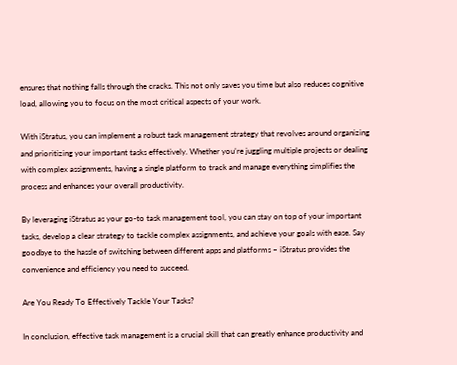ensures that nothing falls through the cracks. This not only saves you time but also reduces cognitive load, allowing you to focus on the most critical aspects of your work.

With iStratus, you can implement a robust task management strategy that revolves around organizing and prioritizing your important tasks effectively. Whether you’re juggling multiple projects or dealing with complex assignments, having a single platform to track and manage everything simplifies the process and enhances your overall productivity.

By leveraging iStratus as your go-to task management tool, you can stay on top of your important tasks, develop a clear strategy to tackle complex assignments, and achieve your goals with ease. Say goodbye to the hassle of switching between different apps and platforms – iStratus provides the convenience and efficiency you need to succeed.

Are You Ready To Effectively Tackle Your Tasks?

In conclusion, effective task management is a crucial skill that can greatly enhance productivity and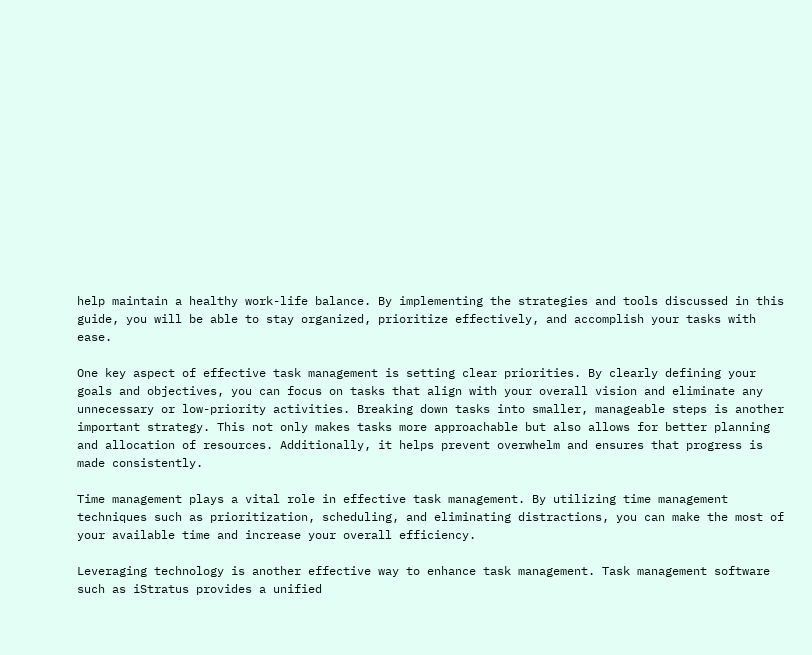help maintain a healthy work-life balance. By implementing the strategies and tools discussed in this guide, you will be able to stay organized, prioritize effectively, and accomplish your tasks with ease.

One key aspect of effective task management is setting clear priorities. By clearly defining your goals and objectives, you can focus on tasks that align with your overall vision and eliminate any unnecessary or low-priority activities. Breaking down tasks into smaller, manageable steps is another important strategy. This not only makes tasks more approachable but also allows for better planning and allocation of resources. Additionally, it helps prevent overwhelm and ensures that progress is made consistently.

Time management plays a vital role in effective task management. By utilizing time management techniques such as prioritization, scheduling, and eliminating distractions, you can make the most of your available time and increase your overall efficiency.

Leveraging technology is another effective way to enhance task management. Task management software such as iStratus provides a unified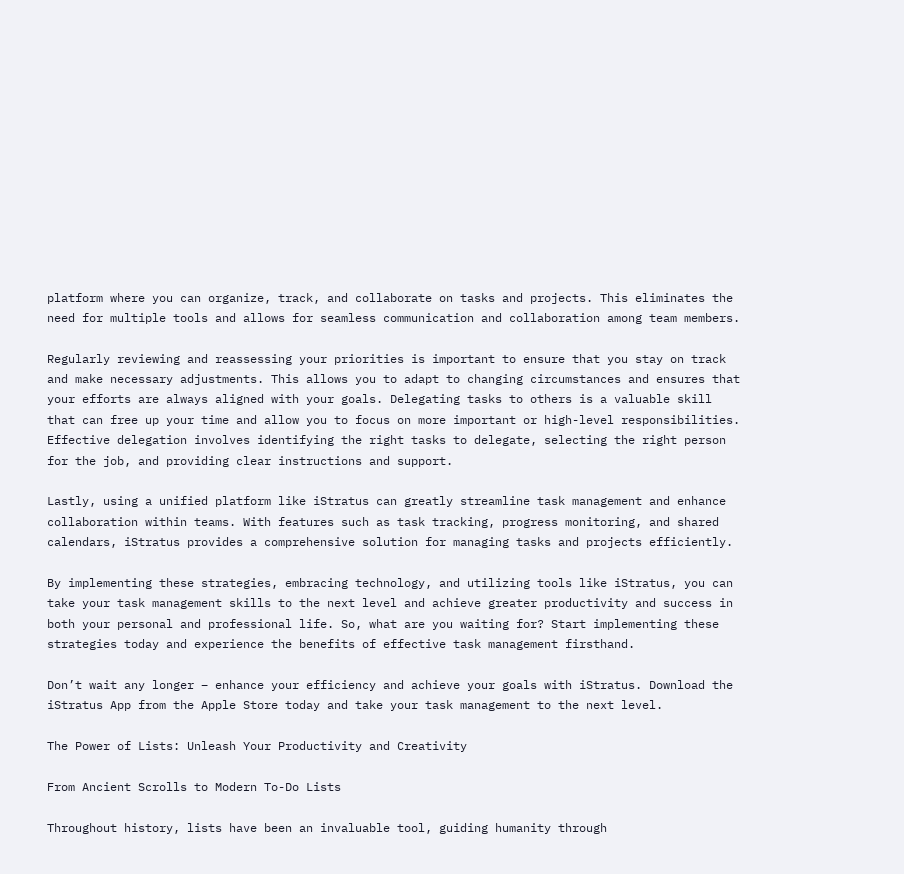platform where you can organize, track, and collaborate on tasks and projects. This eliminates the need for multiple tools and allows for seamless communication and collaboration among team members.

Regularly reviewing and reassessing your priorities is important to ensure that you stay on track and make necessary adjustments. This allows you to adapt to changing circumstances and ensures that your efforts are always aligned with your goals. Delegating tasks to others is a valuable skill that can free up your time and allow you to focus on more important or high-level responsibilities. Effective delegation involves identifying the right tasks to delegate, selecting the right person for the job, and providing clear instructions and support.

Lastly, using a unified platform like iStratus can greatly streamline task management and enhance collaboration within teams. With features such as task tracking, progress monitoring, and shared calendars, iStratus provides a comprehensive solution for managing tasks and projects efficiently.

By implementing these strategies, embracing technology, and utilizing tools like iStratus, you can take your task management skills to the next level and achieve greater productivity and success in both your personal and professional life. So, what are you waiting for? Start implementing these strategies today and experience the benefits of effective task management firsthand.

Don’t wait any longer – enhance your efficiency and achieve your goals with iStratus. Download the iStratus App from the Apple Store today and take your task management to the next level.

The Power of Lists: Unleash Your Productivity and Creativity

From Ancient Scrolls to Modern To-Do Lists

Throughout history, lists have been an invaluable tool, guiding humanity through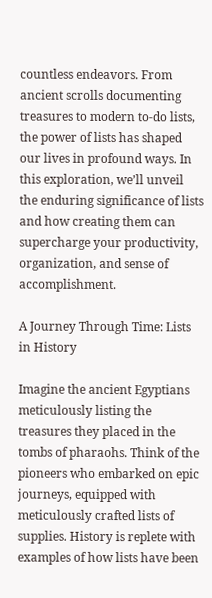countless endeavors. From ancient scrolls documenting treasures to modern to-do lists, the power of lists has shaped our lives in profound ways. In this exploration, we’ll unveil the enduring significance of lists and how creating them can supercharge your productivity, organization, and sense of accomplishment.

A Journey Through Time: Lists in History

Imagine the ancient Egyptians meticulously listing the treasures they placed in the tombs of pharaohs. Think of the pioneers who embarked on epic journeys, equipped with meticulously crafted lists of supplies. History is replete with examples of how lists have been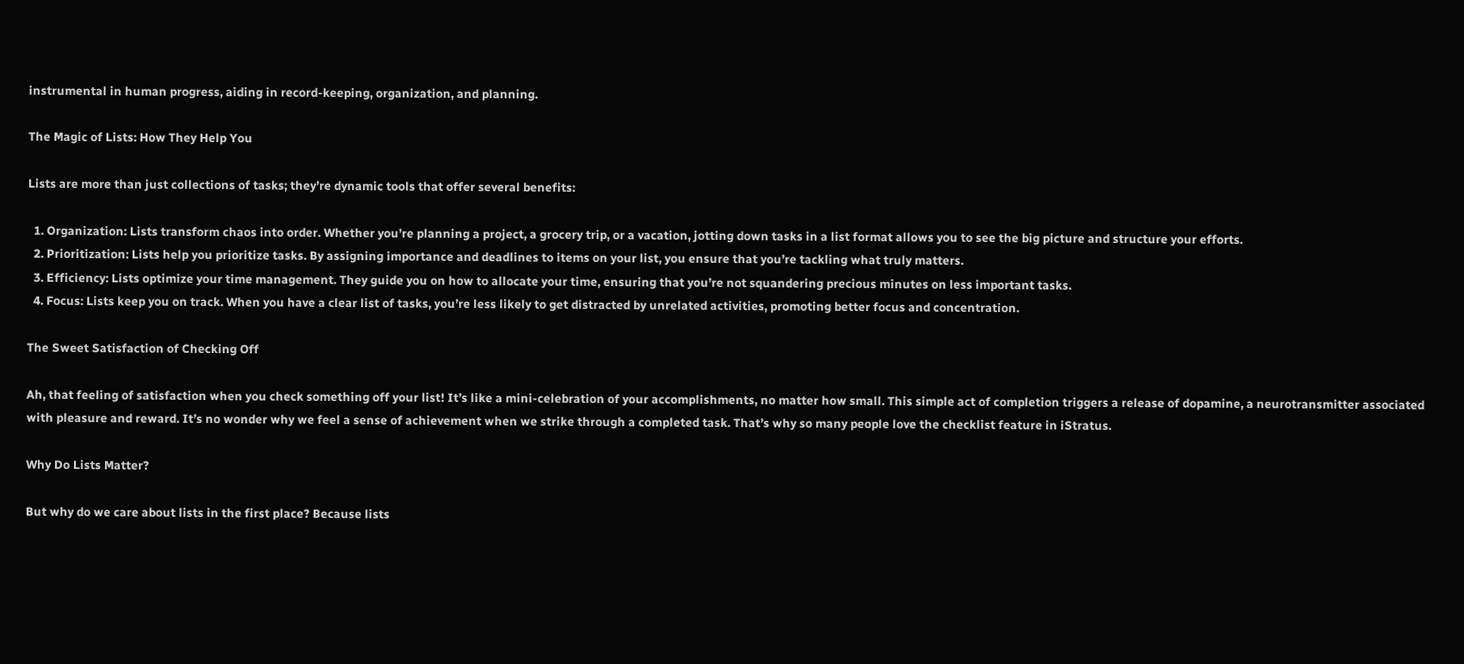instrumental in human progress, aiding in record-keeping, organization, and planning.

The Magic of Lists: How They Help You

Lists are more than just collections of tasks; they’re dynamic tools that offer several benefits:

  1. Organization: Lists transform chaos into order. Whether you’re planning a project, a grocery trip, or a vacation, jotting down tasks in a list format allows you to see the big picture and structure your efforts.
  2. Prioritization: Lists help you prioritize tasks. By assigning importance and deadlines to items on your list, you ensure that you’re tackling what truly matters.
  3. Efficiency: Lists optimize your time management. They guide you on how to allocate your time, ensuring that you’re not squandering precious minutes on less important tasks.
  4. Focus: Lists keep you on track. When you have a clear list of tasks, you’re less likely to get distracted by unrelated activities, promoting better focus and concentration.

The Sweet Satisfaction of Checking Off

Ah, that feeling of satisfaction when you check something off your list! It’s like a mini-celebration of your accomplishments, no matter how small. This simple act of completion triggers a release of dopamine, a neurotransmitter associated with pleasure and reward. It’s no wonder why we feel a sense of achievement when we strike through a completed task. That’s why so many people love the checklist feature in iStratus.

Why Do Lists Matter?

But why do we care about lists in the first place? Because lists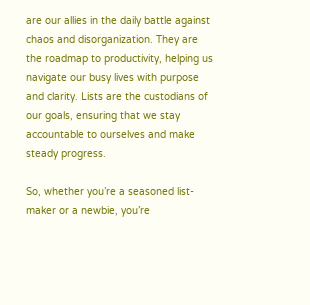are our allies in the daily battle against chaos and disorganization. They are the roadmap to productivity, helping us navigate our busy lives with purpose and clarity. Lists are the custodians of our goals, ensuring that we stay accountable to ourselves and make steady progress.

So, whether you’re a seasoned list-maker or a newbie, you’re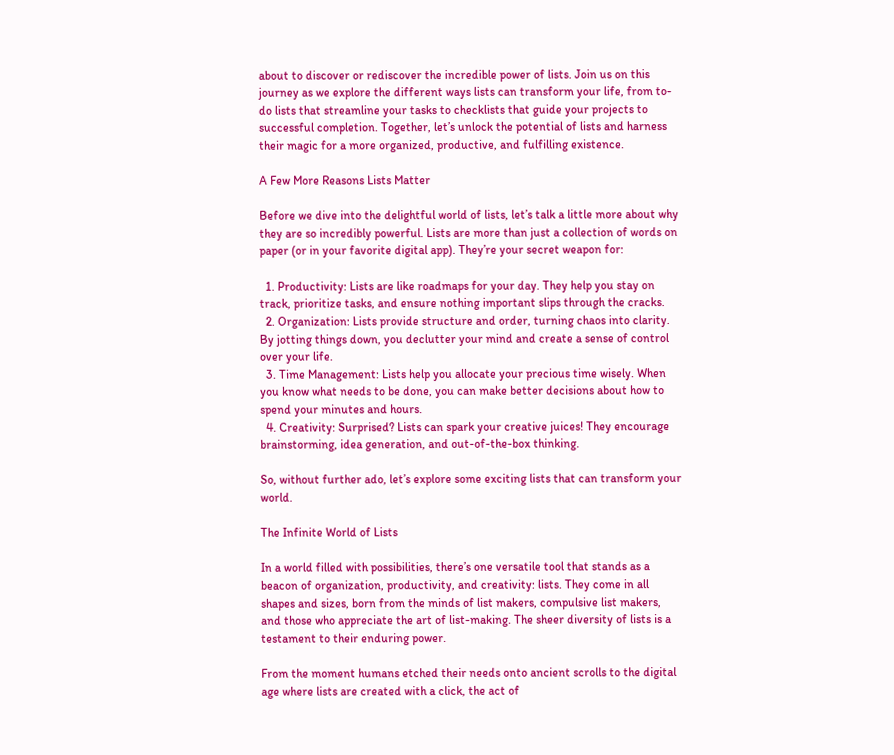about to discover or rediscover the incredible power of lists. Join us on this journey as we explore the different ways lists can transform your life, from to-do lists that streamline your tasks to checklists that guide your projects to successful completion. Together, let’s unlock the potential of lists and harness their magic for a more organized, productive, and fulfilling existence.

A Few More Reasons Lists Matter

Before we dive into the delightful world of lists, let’s talk a little more about why they are so incredibly powerful. Lists are more than just a collection of words on paper (or in your favorite digital app). They’re your secret weapon for:

  1. Productivity: Lists are like roadmaps for your day. They help you stay on track, prioritize tasks, and ensure nothing important slips through the cracks.
  2. Organization: Lists provide structure and order, turning chaos into clarity. By jotting things down, you declutter your mind and create a sense of control over your life.
  3. Time Management: Lists help you allocate your precious time wisely. When you know what needs to be done, you can make better decisions about how to spend your minutes and hours.
  4. Creativity: Surprised? Lists can spark your creative juices! They encourage brainstorming, idea generation, and out-of-the-box thinking.

So, without further ado, let’s explore some exciting lists that can transform your world.

The Infinite World of Lists

In a world filled with possibilities, there’s one versatile tool that stands as a beacon of organization, productivity, and creativity: lists. They come in all shapes and sizes, born from the minds of list makers, compulsive list makers, and those who appreciate the art of list-making. The sheer diversity of lists is a testament to their enduring power.

From the moment humans etched their needs onto ancient scrolls to the digital age where lists are created with a click, the act of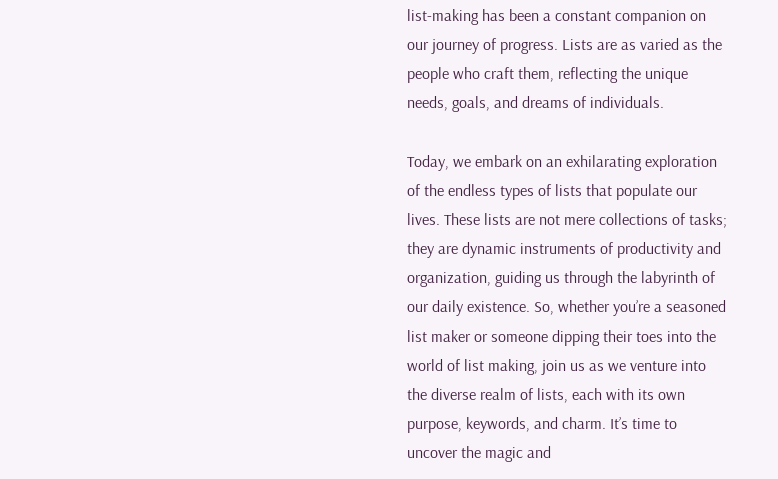list-making has been a constant companion on our journey of progress. Lists are as varied as the people who craft them, reflecting the unique needs, goals, and dreams of individuals.

Today, we embark on an exhilarating exploration of the endless types of lists that populate our lives. These lists are not mere collections of tasks; they are dynamic instruments of productivity and organization, guiding us through the labyrinth of our daily existence. So, whether you’re a seasoned list maker or someone dipping their toes into the world of list making, join us as we venture into the diverse realm of lists, each with its own purpose, keywords, and charm. It’s time to uncover the magic and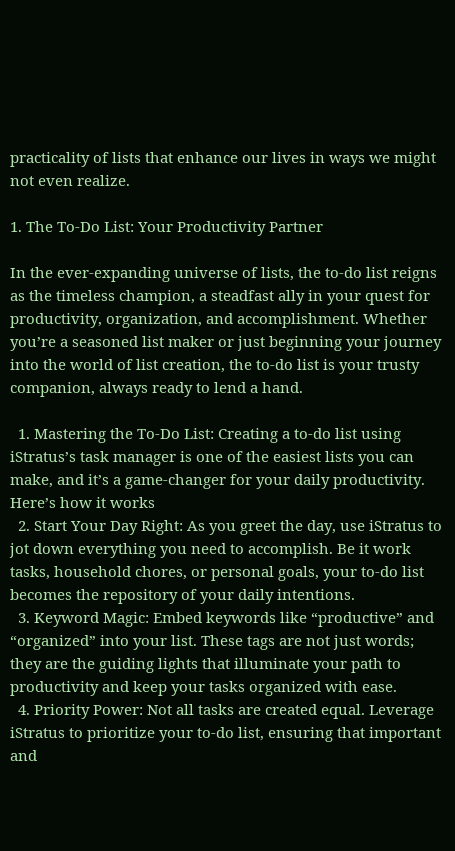practicality of lists that enhance our lives in ways we might not even realize.

1. The To-Do List: Your Productivity Partner

In the ever-expanding universe of lists, the to-do list reigns as the timeless champion, a steadfast ally in your quest for productivity, organization, and accomplishment. Whether you’re a seasoned list maker or just beginning your journey into the world of list creation, the to-do list is your trusty companion, always ready to lend a hand.

  1. Mastering the To-Do List: Creating a to-do list using iStratus’s task manager is one of the easiest lists you can make, and it’s a game-changer for your daily productivity. Here’s how it works
  2. Start Your Day Right: As you greet the day, use iStratus to jot down everything you need to accomplish. Be it work tasks, household chores, or personal goals, your to-do list becomes the repository of your daily intentions.
  3. Keyword Magic: Embed keywords like “productive” and “organized” into your list. These tags are not just words; they are the guiding lights that illuminate your path to productivity and keep your tasks organized with ease.
  4. Priority Power: Not all tasks are created equal. Leverage iStratus to prioritize your to-do list, ensuring that important and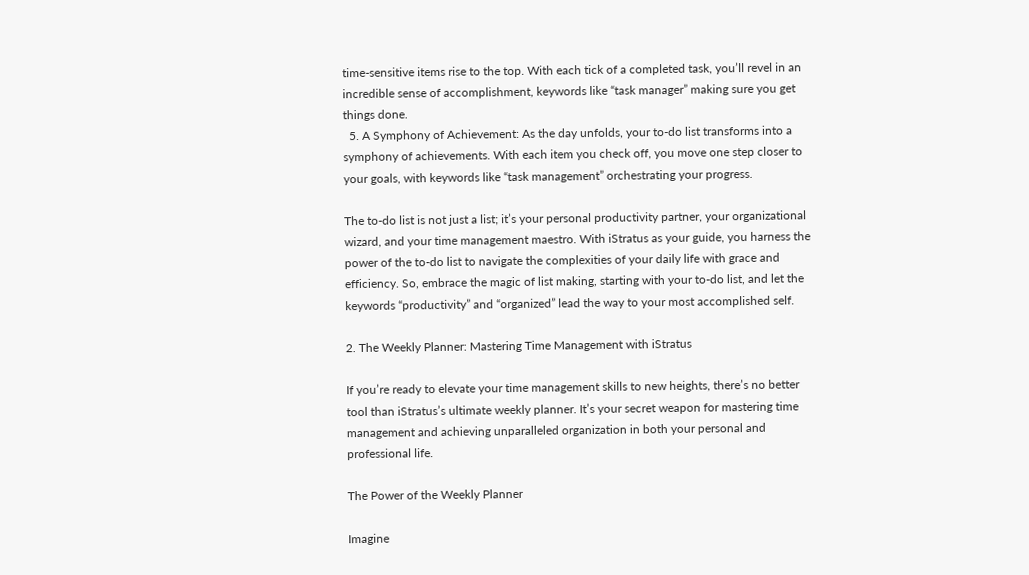time-sensitive items rise to the top. With each tick of a completed task, you’ll revel in an incredible sense of accomplishment, keywords like “task manager” making sure you get things done.
  5. A Symphony of Achievement: As the day unfolds, your to-do list transforms into a symphony of achievements. With each item you check off, you move one step closer to your goals, with keywords like “task management” orchestrating your progress.

The to-do list is not just a list; it’s your personal productivity partner, your organizational wizard, and your time management maestro. With iStratus as your guide, you harness the power of the to-do list to navigate the complexities of your daily life with grace and efficiency. So, embrace the magic of list making, starting with your to-do list, and let the keywords “productivity” and “organized” lead the way to your most accomplished self.

2. The Weekly Planner: Mastering Time Management with iStratus

If you’re ready to elevate your time management skills to new heights, there’s no better tool than iStratus’s ultimate weekly planner. It’s your secret weapon for mastering time management and achieving unparalleled organization in both your personal and professional life.

The Power of the Weekly Planner

Imagine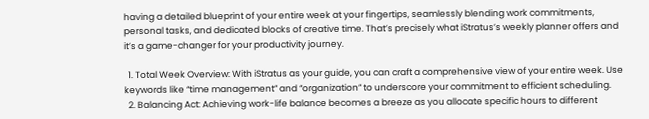having a detailed blueprint of your entire week at your fingertips, seamlessly blending work commitments, personal tasks, and dedicated blocks of creative time. That’s precisely what iStratus’s weekly planner offers and it’s a game-changer for your productivity journey.

  1. Total Week Overview: With iStratus as your guide, you can craft a comprehensive view of your entire week. Use keywords like “time management” and “organization” to underscore your commitment to efficient scheduling.
  2. Balancing Act: Achieving work-life balance becomes a breeze as you allocate specific hours to different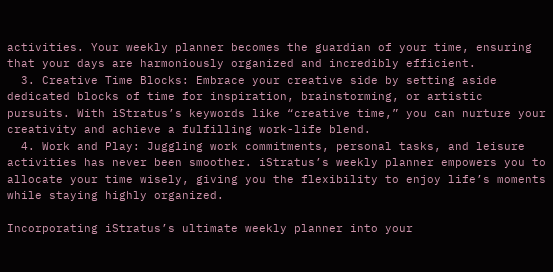activities. Your weekly planner becomes the guardian of your time, ensuring that your days are harmoniously organized and incredibly efficient.
  3. Creative Time Blocks: Embrace your creative side by setting aside dedicated blocks of time for inspiration, brainstorming, or artistic pursuits. With iStratus’s keywords like “creative time,” you can nurture your creativity and achieve a fulfilling work-life blend.
  4. Work and Play: Juggling work commitments, personal tasks, and leisure activities has never been smoother. iStratus’s weekly planner empowers you to allocate your time wisely, giving you the flexibility to enjoy life’s moments while staying highly organized.

Incorporating iStratus’s ultimate weekly planner into your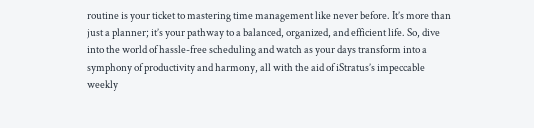routine is your ticket to mastering time management like never before. It’s more than just a planner; it’s your pathway to a balanced, organized, and efficient life. So, dive into the world of hassle-free scheduling and watch as your days transform into a symphony of productivity and harmony, all with the aid of iStratus’s impeccable weekly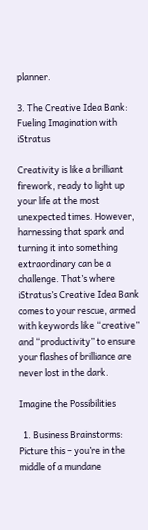planner.

3. The Creative Idea Bank: Fueling Imagination with iStratus

Creativity is like a brilliant firework, ready to light up your life at the most unexpected times. However, harnessing that spark and turning it into something extraordinary can be a challenge. That’s where iStratus’s Creative Idea Bank comes to your rescue, armed with keywords like “creative” and “productivity” to ensure your flashes of brilliance are never lost in the dark.

Imagine the Possibilities

  1. Business Brainstorms: Picture this – you’re in the middle of a mundane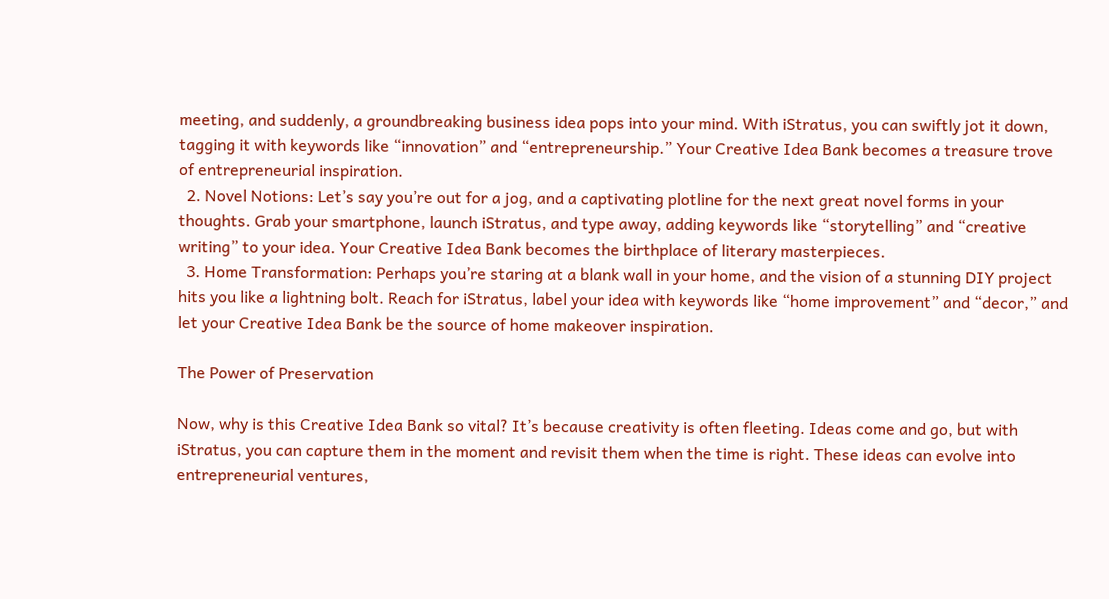meeting, and suddenly, a groundbreaking business idea pops into your mind. With iStratus, you can swiftly jot it down, tagging it with keywords like “innovation” and “entrepreneurship.” Your Creative Idea Bank becomes a treasure trove of entrepreneurial inspiration.
  2. Novel Notions: Let’s say you’re out for a jog, and a captivating plotline for the next great novel forms in your thoughts. Grab your smartphone, launch iStratus, and type away, adding keywords like “storytelling” and “creative writing” to your idea. Your Creative Idea Bank becomes the birthplace of literary masterpieces.
  3. Home Transformation: Perhaps you’re staring at a blank wall in your home, and the vision of a stunning DIY project hits you like a lightning bolt. Reach for iStratus, label your idea with keywords like “home improvement” and “decor,” and let your Creative Idea Bank be the source of home makeover inspiration.

The Power of Preservation

Now, why is this Creative Idea Bank so vital? It’s because creativity is often fleeting. Ideas come and go, but with iStratus, you can capture them in the moment and revisit them when the time is right. These ideas can evolve into entrepreneurial ventures,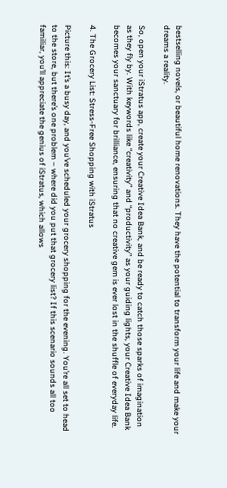bestselling novels, or beautiful home renovations. They have the potential to transform your life and make your dreams a reality.

So, open your iStratus app, create your Creative Idea Bank, and be ready to catch those sparks of imagination as they fly by. With keywords like “creativity” and “productivity” as your guiding lights, your Creative Idea Bank becomes your sanctuary for brilliance, ensuring that no creative gem is ever lost in the shuffle of everyday life.

4. The Grocery List: Stress-Free Shopping with iStratus

Picture this: It’s a busy day, and you’ve scheduled your grocery shopping for the evening. You’re all set to head to the store, but there’s one problem – where did you put that grocery list? If this scenario sounds all too familiar, you’ll appreciate the genius of iStratus, which allows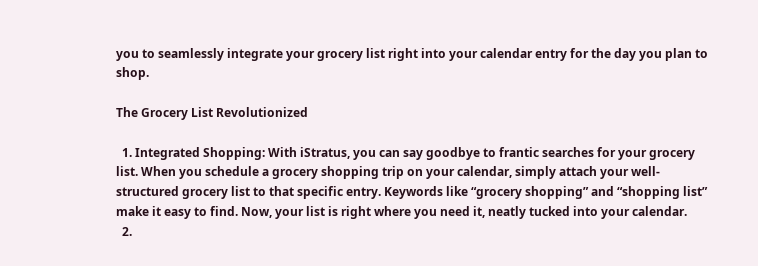you to seamlessly integrate your grocery list right into your calendar entry for the day you plan to shop.

The Grocery List Revolutionized

  1. Integrated Shopping: With iStratus, you can say goodbye to frantic searches for your grocery list. When you schedule a grocery shopping trip on your calendar, simply attach your well-structured grocery list to that specific entry. Keywords like “grocery shopping” and “shopping list” make it easy to find. Now, your list is right where you need it, neatly tucked into your calendar.
  2.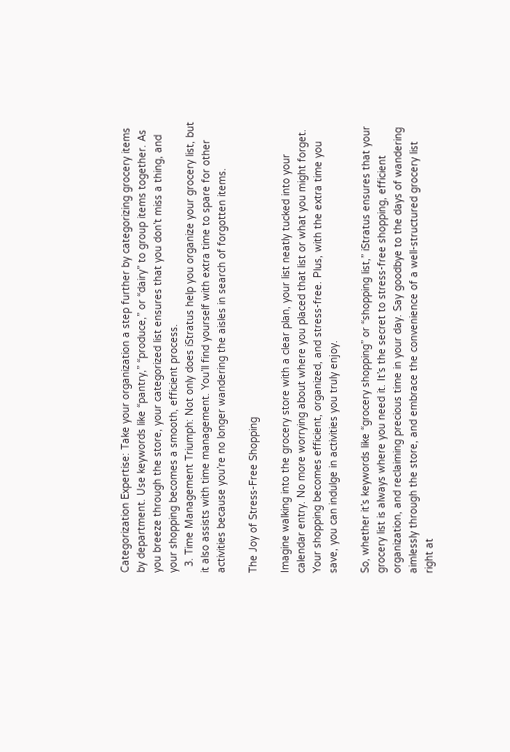Categorization Expertise: Take your organization a step further by categorizing grocery items by department. Use keywords like “pantry,” “produce,” or “dairy” to group items together. As you breeze through the store, your categorized list ensures that you don’t miss a thing, and your shopping becomes a smooth, efficient process.
  3. Time Management Triumph: Not only does iStratus help you organize your grocery list, but it also assists with time management. You’ll find yourself with extra time to spare for other activities because you’re no longer wandering the aisles in search of forgotten items.

The Joy of Stress-Free Shopping

Imagine walking into the grocery store with a clear plan, your list neatly tucked into your calendar entry. No more worrying about where you placed that list or what you might forget. Your shopping becomes efficient, organized, and stress-free. Plus, with the extra time you save, you can indulge in activities you truly enjoy.

So, whether it’s keywords like “grocery shopping” or “shopping list,” iStratus ensures that your grocery list is always where you need it. It’s the secret to stress-free shopping, efficient organization, and reclaiming precious time in your day. Say goodbye to the days of wandering aimlessly through the store, and embrace the convenience of a well-structured grocery list right at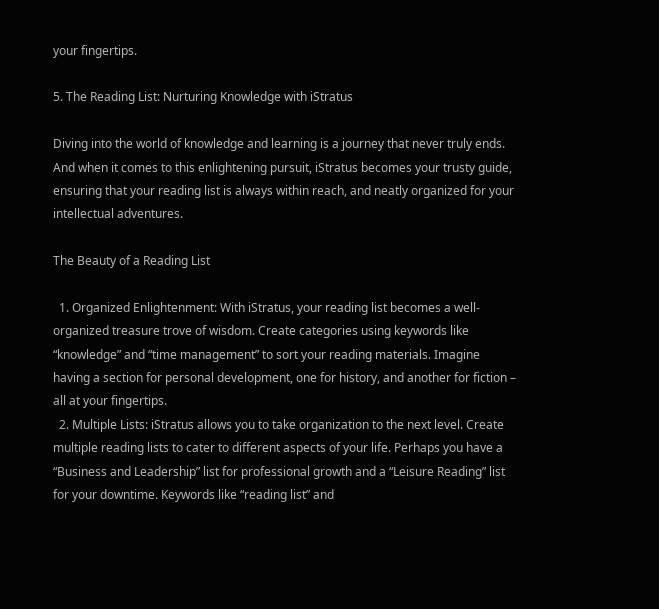your fingertips.

5. The Reading List: Nurturing Knowledge with iStratus

Diving into the world of knowledge and learning is a journey that never truly ends. And when it comes to this enlightening pursuit, iStratus becomes your trusty guide, ensuring that your reading list is always within reach, and neatly organized for your intellectual adventures.

The Beauty of a Reading List

  1. Organized Enlightenment: With iStratus, your reading list becomes a well-organized treasure trove of wisdom. Create categories using keywords like “knowledge” and “time management” to sort your reading materials. Imagine having a section for personal development, one for history, and another for fiction – all at your fingertips.
  2. Multiple Lists: iStratus allows you to take organization to the next level. Create multiple reading lists to cater to different aspects of your life. Perhaps you have a “Business and Leadership” list for professional growth and a “Leisure Reading” list for your downtime. Keywords like “reading list” and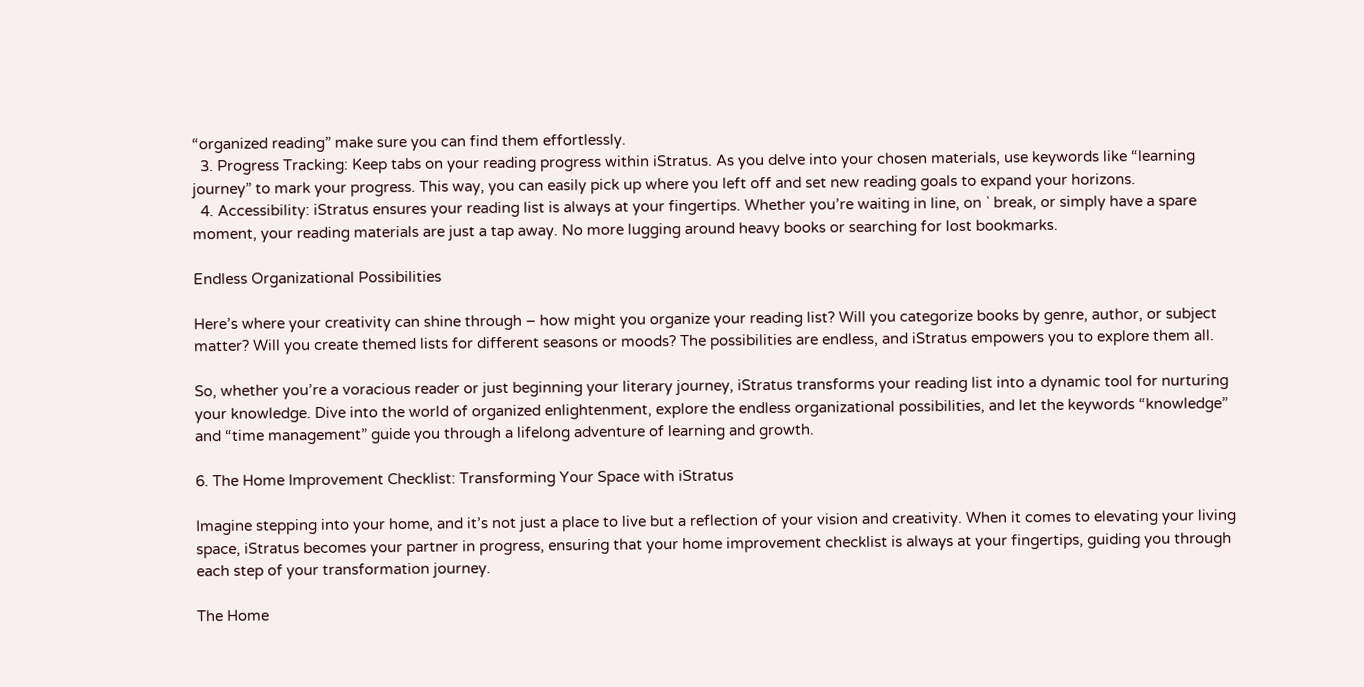“organized reading” make sure you can find them effortlessly.
  3. Progress Tracking: Keep tabs on your reading progress within iStratus. As you delve into your chosen materials, use keywords like “learning journey” to mark your progress. This way, you can easily pick up where you left off and set new reading goals to expand your horizons.
  4. Accessibility: iStratus ensures your reading list is always at your fingertips. Whether you’re waiting in line, on ` break, or simply have a spare moment, your reading materials are just a tap away. No more lugging around heavy books or searching for lost bookmarks.

Endless Organizational Possibilities

Here’s where your creativity can shine through – how might you organize your reading list? Will you categorize books by genre, author, or subject matter? Will you create themed lists for different seasons or moods? The possibilities are endless, and iStratus empowers you to explore them all.

So, whether you’re a voracious reader or just beginning your literary journey, iStratus transforms your reading list into a dynamic tool for nurturing your knowledge. Dive into the world of organized enlightenment, explore the endless organizational possibilities, and let the keywords “knowledge” and “time management” guide you through a lifelong adventure of learning and growth.

6. The Home Improvement Checklist: Transforming Your Space with iStratus

Imagine stepping into your home, and it’s not just a place to live but a reflection of your vision and creativity. When it comes to elevating your living space, iStratus becomes your partner in progress, ensuring that your home improvement checklist is always at your fingertips, guiding you through each step of your transformation journey.

The Home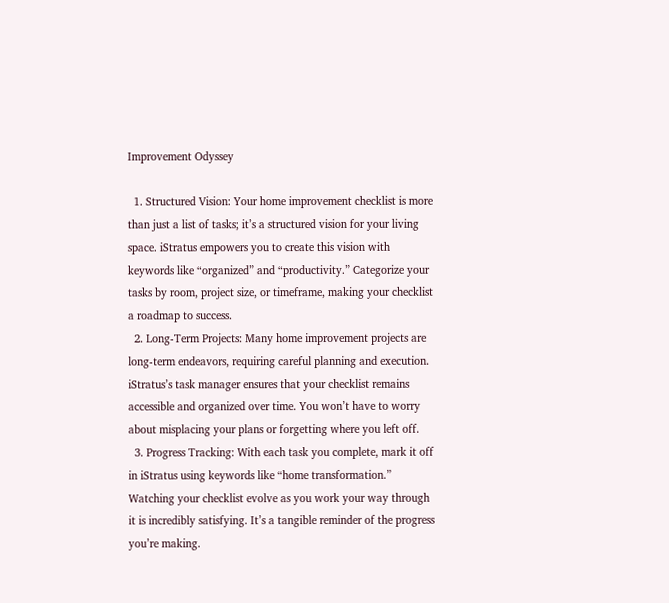Improvement Odyssey

  1. Structured Vision: Your home improvement checklist is more than just a list of tasks; it’s a structured vision for your living space. iStratus empowers you to create this vision with keywords like “organized” and “productivity.” Categorize your tasks by room, project size, or timeframe, making your checklist a roadmap to success.
  2. Long-Term Projects: Many home improvement projects are long-term endeavors, requiring careful planning and execution. iStratus’s task manager ensures that your checklist remains accessible and organized over time. You won’t have to worry about misplacing your plans or forgetting where you left off.
  3. Progress Tracking: With each task you complete, mark it off in iStratus using keywords like “home transformation.” Watching your checklist evolve as you work your way through it is incredibly satisfying. It’s a tangible reminder of the progress you’re making.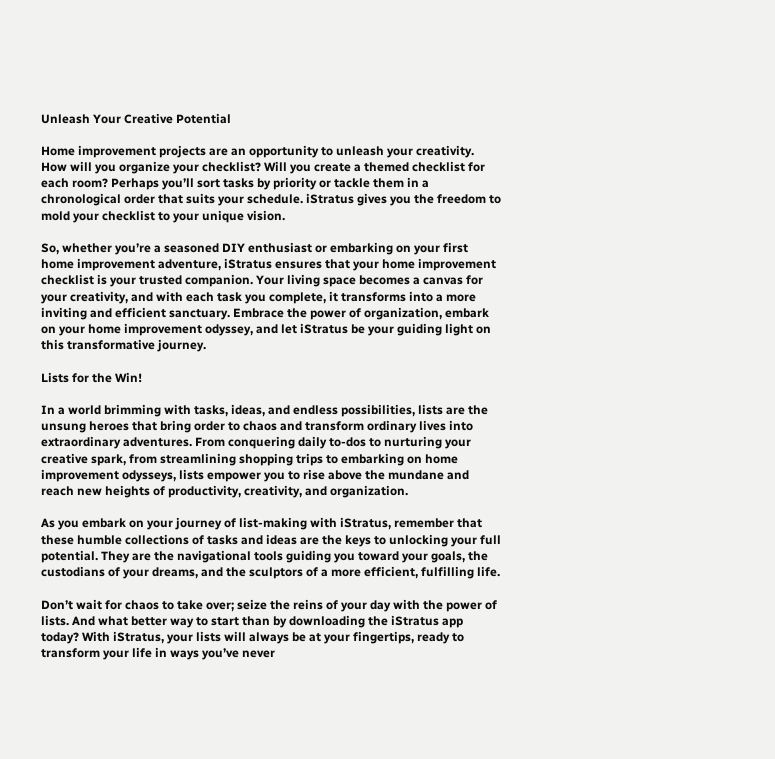Unleash Your Creative Potential

Home improvement projects are an opportunity to unleash your creativity. How will you organize your checklist? Will you create a themed checklist for each room? Perhaps you’ll sort tasks by priority or tackle them in a chronological order that suits your schedule. iStratus gives you the freedom to mold your checklist to your unique vision.

So, whether you’re a seasoned DIY enthusiast or embarking on your first home improvement adventure, iStratus ensures that your home improvement checklist is your trusted companion. Your living space becomes a canvas for your creativity, and with each task you complete, it transforms into a more inviting and efficient sanctuary. Embrace the power of organization, embark on your home improvement odyssey, and let iStratus be your guiding light on this transformative journey.

Lists for the Win!

In a world brimming with tasks, ideas, and endless possibilities, lists are the unsung heroes that bring order to chaos and transform ordinary lives into extraordinary adventures. From conquering daily to-dos to nurturing your creative spark, from streamlining shopping trips to embarking on home improvement odysseys, lists empower you to rise above the mundane and reach new heights of productivity, creativity, and organization.

As you embark on your journey of list-making with iStratus, remember that these humble collections of tasks and ideas are the keys to unlocking your full potential. They are the navigational tools guiding you toward your goals, the custodians of your dreams, and the sculptors of a more efficient, fulfilling life.

Don’t wait for chaos to take over; seize the reins of your day with the power of lists. And what better way to start than by downloading the iStratus app today? With iStratus, your lists will always be at your fingertips, ready to transform your life in ways you’ve never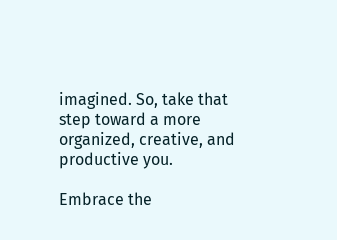imagined. So, take that step toward a more organized, creative, and productive you.

Embrace the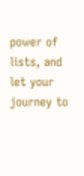power of lists, and let your journey to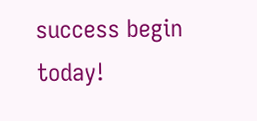success begin today!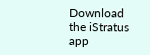Download the iStratus app